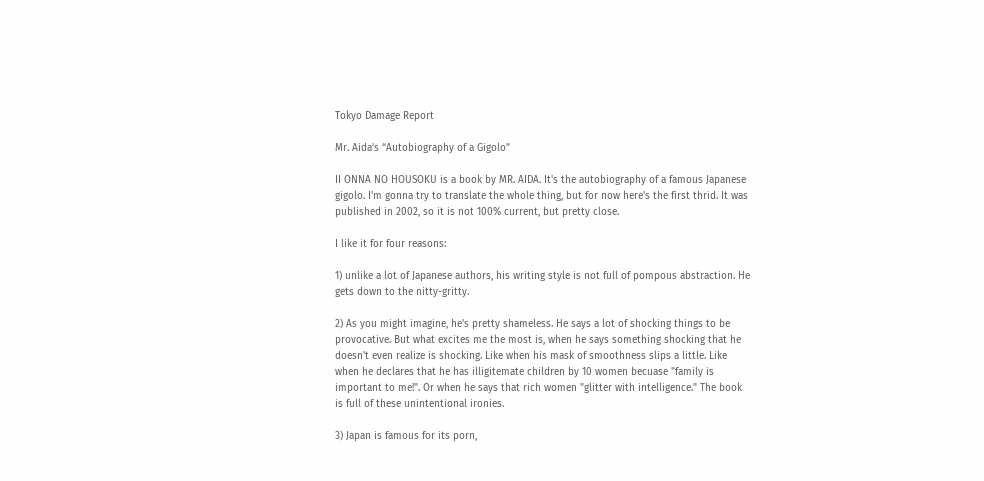Tokyo Damage Report

Mr. Aida’s “Autobiography of a Gigolo”

II ONNA NO HOUSOKU is a book by MR. AIDA. It's the autobiography of a famous Japanese gigolo. I'm gonna try to translate the whole thing, but for now here's the first thrid. It was published in 2002, so it is not 100% current, but pretty close.

I like it for four reasons:

1) unlike a lot of Japanese authors, his writing style is not full of pompous abstraction. He gets down to the nitty-gritty.

2) As you might imagine, he's pretty shameless. He says a lot of shocking things to be provocative. But what excites me the most is, when he says something shocking that he doesn't even realize is shocking. Like when his mask of smoothness slips a little. Like when he declares that he has illigitemate children by 10 women becuase "family is important to me!". Or when he says that rich women "glitter with intelligence." The book is full of these unintentional ironies.

3) Japan is famous for its porn,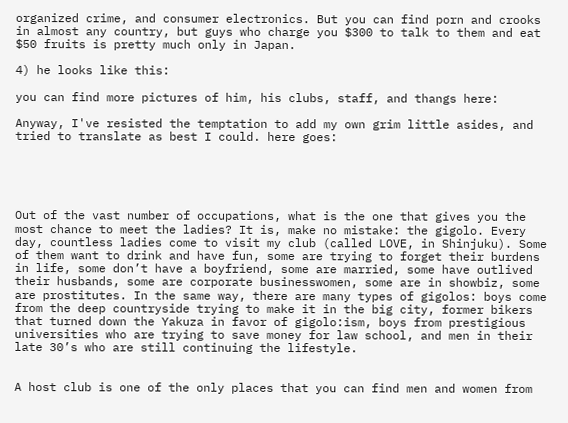organized crime, and consumer electronics. But you can find porn and crooks in almost any country, but guys who charge you $300 to talk to them and eat $50 fruits is pretty much only in Japan.

4) he looks like this:

you can find more pictures of him, his clubs, staff, and thangs here:

Anyway, I've resisted the temptation to add my own grim little asides, and tried to translate as best I could. here goes:





Out of the vast number of occupations, what is the one that gives you the most chance to meet the ladies? It is, make no mistake: the gigolo. Every day, countless ladies come to visit my club (called LOVE, in Shinjuku). Some of them want to drink and have fun, some are trying to forget their burdens in life, some don’t have a boyfriend, some are married, some have outlived their husbands, some are corporate businesswomen, some are in showbiz, some are prostitutes. In the same way, there are many types of gigolos: boys come from the deep countryside trying to make it in the big city, former bikers that turned down the Yakuza in favor of gigolo:ism, boys from prestigious universities who are trying to save money for law school, and men in their late 30’s who are still continuing the lifestyle.


A host club is one of the only places that you can find men and women from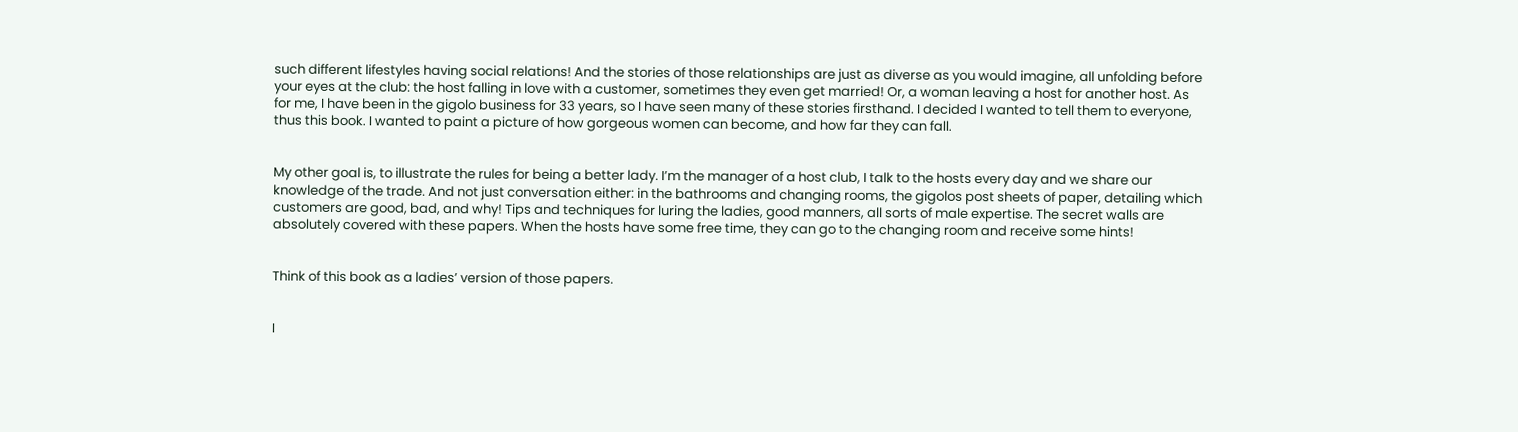such different lifestyles having social relations! And the stories of those relationships are just as diverse as you would imagine, all unfolding before your eyes at the club: the host falling in love with a customer, sometimes they even get married! Or, a woman leaving a host for another host. As for me, I have been in the gigolo business for 33 years, so I have seen many of these stories firsthand. I decided I wanted to tell them to everyone, thus this book. I wanted to paint a picture of how gorgeous women can become, and how far they can fall.


My other goal is, to illustrate the rules for being a better lady. I’m the manager of a host club, I talk to the hosts every day and we share our knowledge of the trade. And not just conversation either: in the bathrooms and changing rooms, the gigolos post sheets of paper, detailing which customers are good, bad, and why! Tips and techniques for luring the ladies, good manners, all sorts of male expertise. The secret walls are absolutely covered with these papers. When the hosts have some free time, they can go to the changing room and receive some hints!


Think of this book as a ladies’ version of those papers.


I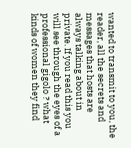wanted to transmit to you, the reader, all the secrets and messages that hosts are always talking about in private. If you read this you will see through the eyes of a professional gigolo ? what kinds of women they find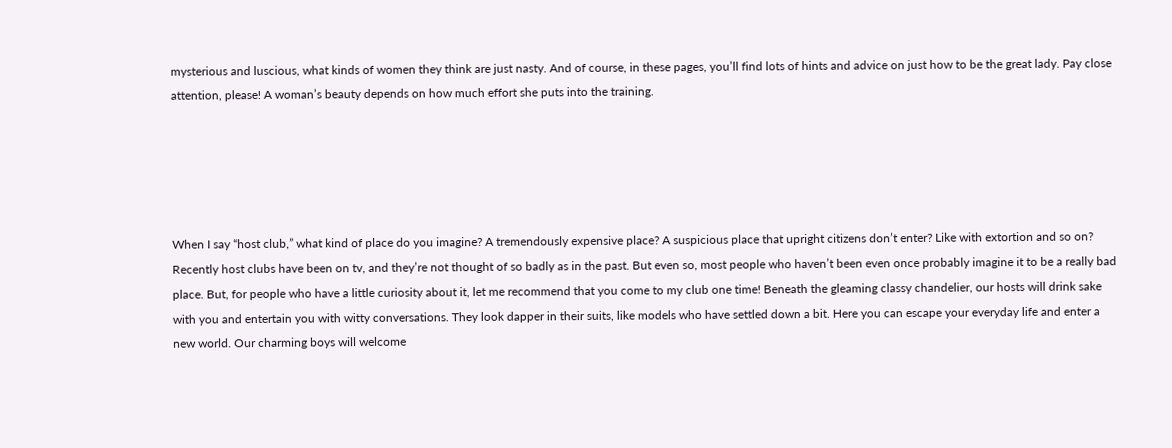mysterious and luscious, what kinds of women they think are just nasty. And of course, in these pages, you’ll find lots of hints and advice on just how to be the great lady. Pay close attention, please! A woman’s beauty depends on how much effort she puts into the training.





When I say “host club,” what kind of place do you imagine? A tremendously expensive place? A suspicious place that upright citizens don’t enter? Like with extortion and so on? Recently host clubs have been on tv, and they’re not thought of so badly as in the past. But even so, most people who haven’t been even once probably imagine it to be a really bad place. But, for people who have a little curiosity about it, let me recommend that you come to my club one time! Beneath the gleaming classy chandelier, our hosts will drink sake with you and entertain you with witty conversations. They look dapper in their suits, like models who have settled down a bit. Here you can escape your everyday life and enter a new world. Our charming boys will welcome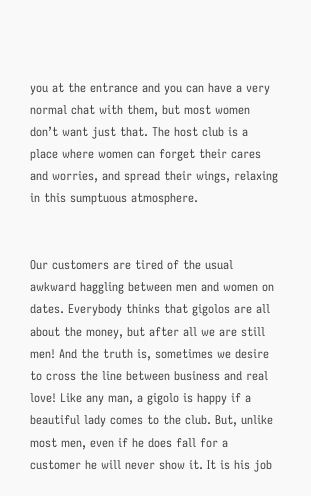you at the entrance and you can have a very normal chat with them, but most women don’t want just that. The host club is a place where women can forget their cares and worries, and spread their wings, relaxing in this sumptuous atmosphere.


Our customers are tired of the usual awkward haggling between men and women on dates. Everybody thinks that gigolos are all about the money, but after all we are still men! And the truth is, sometimes we desire to cross the line between business and real love! Like any man, a gigolo is happy if a beautiful lady comes to the club. But, unlike most men, even if he does fall for a customer he will never show it. It is his job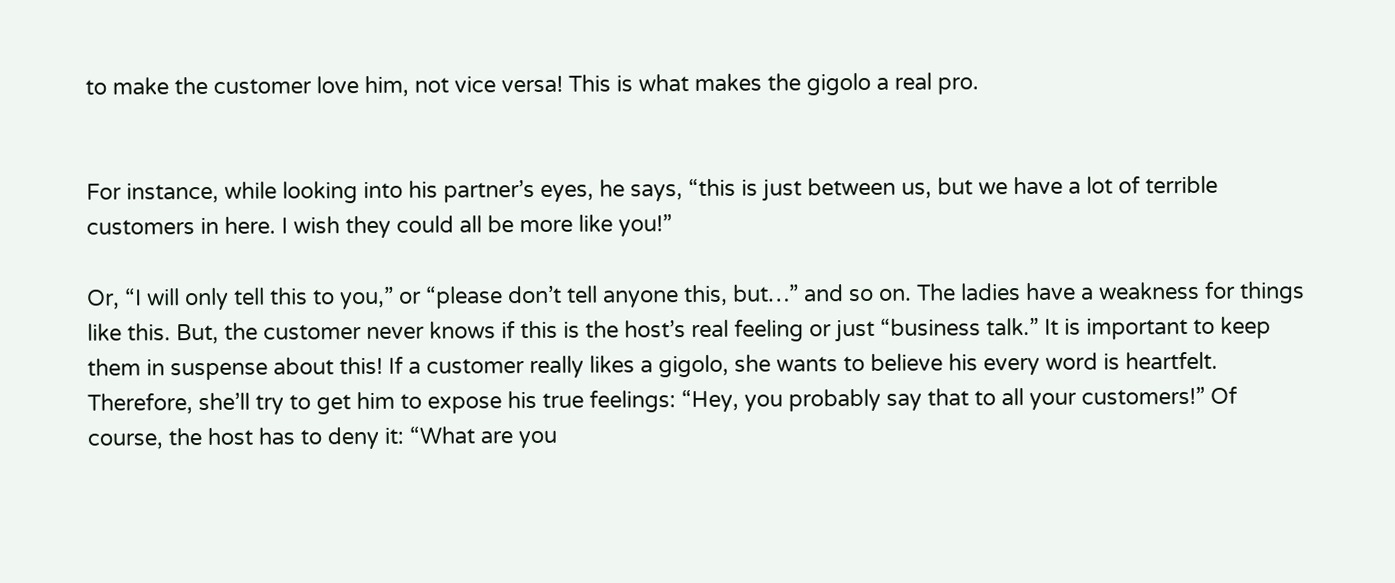to make the customer love him, not vice versa! This is what makes the gigolo a real pro.


For instance, while looking into his partner’s eyes, he says, “this is just between us, but we have a lot of terrible customers in here. I wish they could all be more like you!”

Or, “I will only tell this to you,” or “please don’t tell anyone this, but…” and so on. The ladies have a weakness for things like this. But, the customer never knows if this is the host’s real feeling or just “business talk.” It is important to keep them in suspense about this! If a customer really likes a gigolo, she wants to believe his every word is heartfelt. Therefore, she’ll try to get him to expose his true feelings: “Hey, you probably say that to all your customers!” Of course, the host has to deny it: “What are you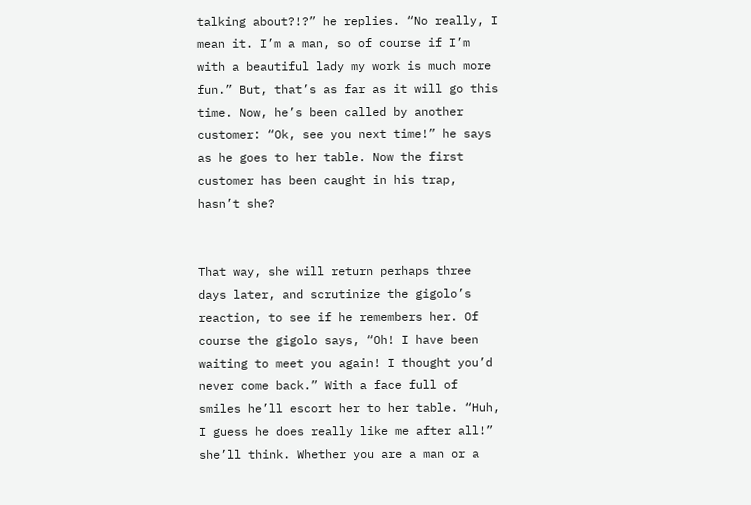talking about?!?” he replies. “No really, I mean it. I’m a man, so of course if I’m with a beautiful lady my work is much more fun.” But, that’s as far as it will go this time. Now, he’s been called by another customer: “Ok, see you next time!” he says as he goes to her table. Now the first customer has been caught in his trap, hasn’t she?


That way, she will return perhaps three days later, and scrutinize the gigolo’s reaction, to see if he remembers her. Of course the gigolo says, “Oh! I have been waiting to meet you again! I thought you’d never come back.” With a face full of smiles he’ll escort her to her table. “Huh, I guess he does really like me after all!” she’ll think. Whether you are a man or a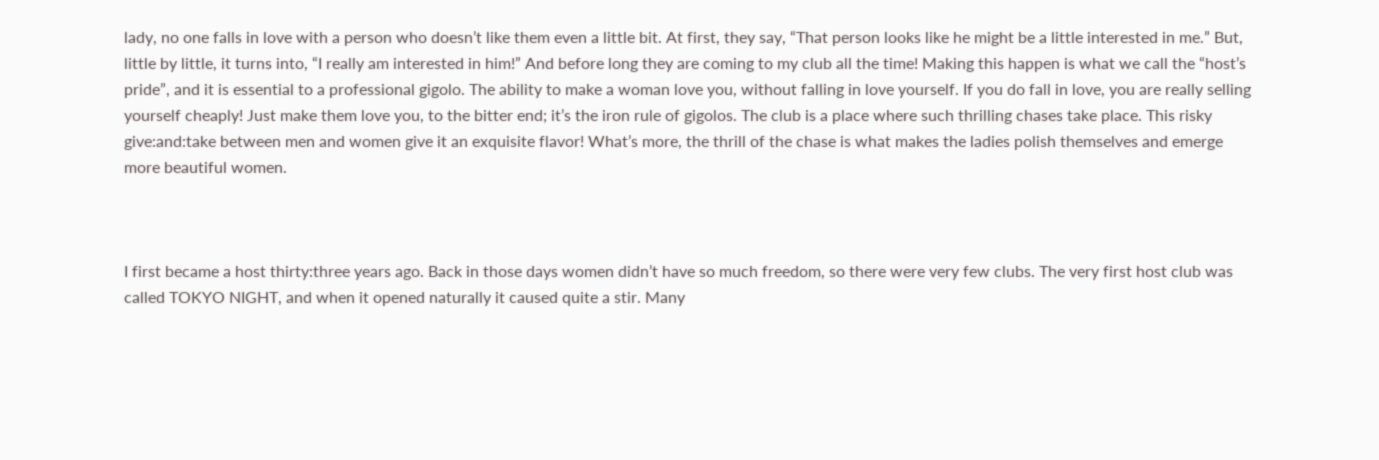lady, no one falls in love with a person who doesn’t like them even a little bit. At first, they say, “That person looks like he might be a little interested in me.” But, little by little, it turns into, “I really am interested in him!” And before long they are coming to my club all the time! Making this happen is what we call the “host’s pride”, and it is essential to a professional gigolo. The ability to make a woman love you, without falling in love yourself. If you do fall in love, you are really selling yourself cheaply! Just make them love you, to the bitter end; it’s the iron rule of gigolos. The club is a place where such thrilling chases take place. This risky give:and:take between men and women give it an exquisite flavor! What’s more, the thrill of the chase is what makes the ladies polish themselves and emerge more beautiful women.



I first became a host thirty:three years ago. Back in those days women didn’t have so much freedom, so there were very few clubs. The very first host club was called TOKYO NIGHT, and when it opened naturally it caused quite a stir. Many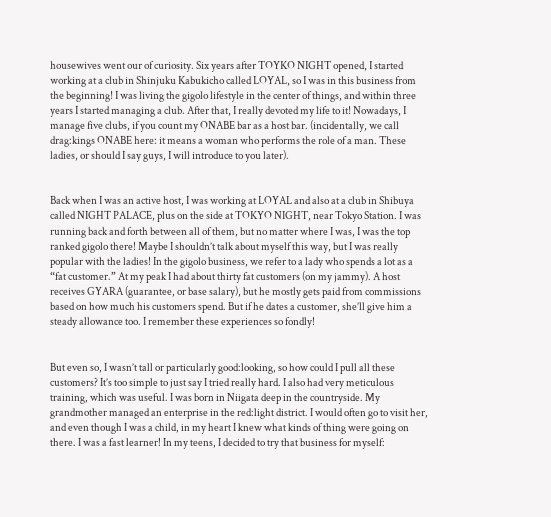housewives went our of curiosity. Six years after TOYKO NIGHT opened, I started working at a club in Shinjuku Kabukicho called LOYAL, so I was in this business from the beginning! I was living the gigolo lifestyle in the center of things, and within three years I started managing a club. After that, I really devoted my life to it! Nowadays, I manage five clubs, if you count my ONABE bar as a host bar. (incidentally, we call drag:kings ONABE here: it means a woman who performs the role of a man. These ladies, or should I say guys, I will introduce to you later).


Back when I was an active host, I was working at LOYAL and also at a club in Shibuya called NIGHT PALACE, plus on the side at TOKYO NIGHT, near Tokyo Station. I was running back and forth between all of them, but no matter where I was, I was the top ranked gigolo there! Maybe I shouldn’t talk about myself this way, but I was really popular with the ladies! In the gigolo business, we refer to a lady who spends a lot as a “fat customer.” At my peak I had about thirty fat customers (on my jammy). A host receives GYARA (guarantee, or base salary), but he mostly gets paid from commissions based on how much his customers spend. But if he dates a customer, she’ll give him a steady allowance too. I remember these experiences so fondly!


But even so, I wasn’t tall or particularly good:looking, so how could I pull all these customers? It’s too simple to just say I tried really hard. I also had very meticulous training, which was useful. I was born in Niigata deep in the countryside. My grandmother managed an enterprise in the red:light district. I would often go to visit her, and even though I was a child, in my heart I knew what kinds of thing were going on there. I was a fast learner! In my teens, I decided to try that business for myself: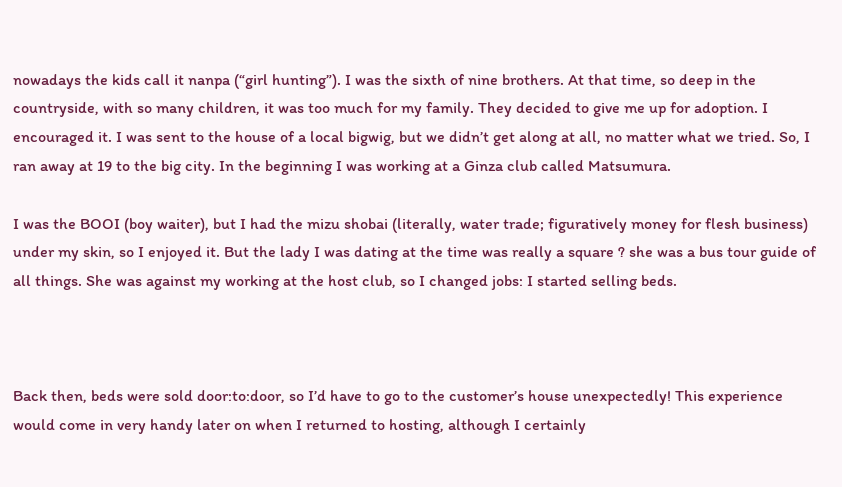nowadays the kids call it nanpa (“girl hunting”). I was the sixth of nine brothers. At that time, so deep in the countryside, with so many children, it was too much for my family. They decided to give me up for adoption. I encouraged it. I was sent to the house of a local bigwig, but we didn’t get along at all, no matter what we tried. So, I ran away at 19 to the big city. In the beginning I was working at a Ginza club called Matsumura.

I was the BOOI (boy waiter), but I had the mizu shobai (literally, water trade; figuratively money for flesh business) under my skin, so I enjoyed it. But the lady I was dating at the time was really a square ? she was a bus tour guide of all things. She was against my working at the host club, so I changed jobs: I started selling beds.



Back then, beds were sold door:to:door, so I’d have to go to the customer’s house unexpectedly! This experience would come in very handy later on when I returned to hosting, although I certainly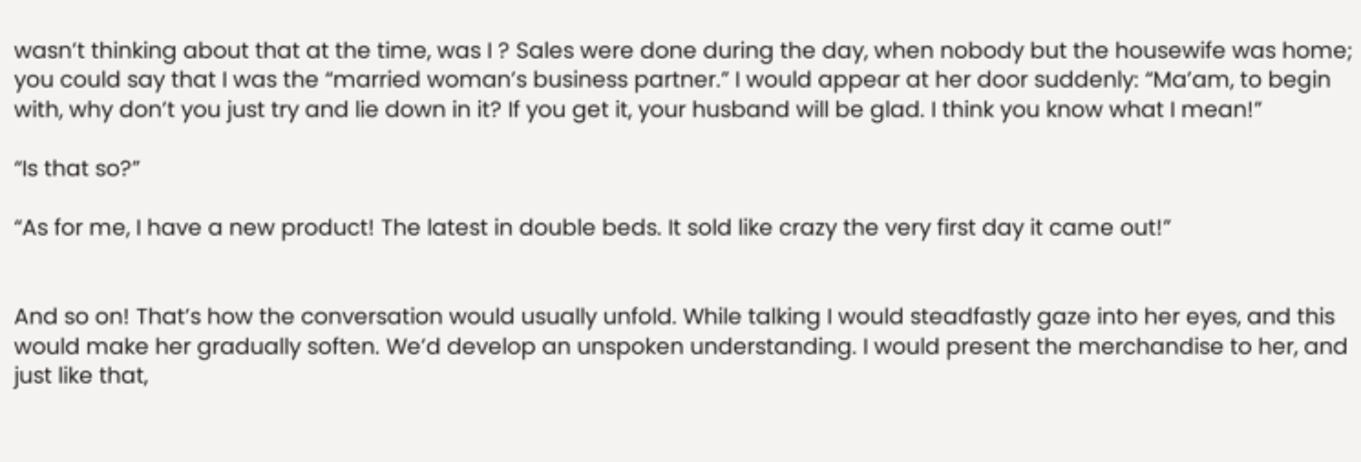wasn’t thinking about that at the time, was I ? Sales were done during the day, when nobody but the housewife was home; you could say that I was the “married woman’s business partner.” I would appear at her door suddenly: “Ma’am, to begin with, why don’t you just try and lie down in it? If you get it, your husband will be glad. I think you know what I mean!”

“Is that so?”

“As for me, I have a new product! The latest in double beds. It sold like crazy the very first day it came out!”


And so on! That’s how the conversation would usually unfold. While talking I would steadfastly gaze into her eyes, and this would make her gradually soften. We’d develop an unspoken understanding. I would present the merchandise to her, and just like that,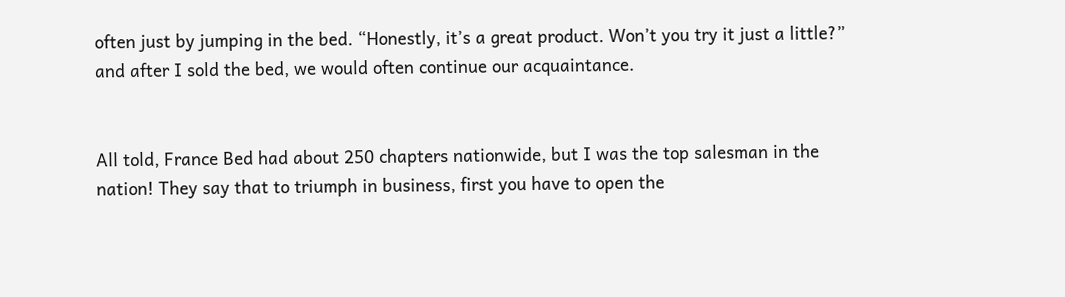often just by jumping in the bed. “Honestly, it’s a great product. Won’t you try it just a little?” and after I sold the bed, we would often continue our acquaintance.


All told, France Bed had about 250 chapters nationwide, but I was the top salesman in the nation! They say that to triumph in business, first you have to open the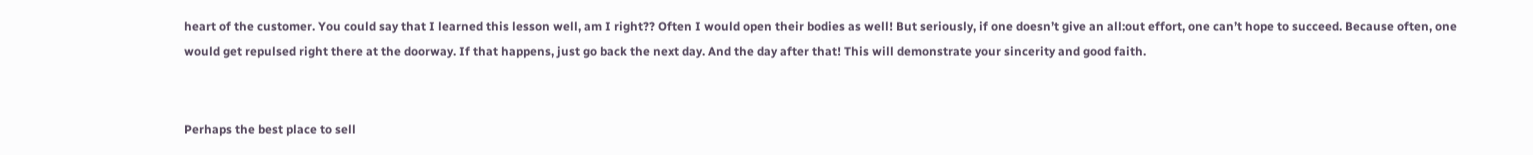heart of the customer. You could say that I learned this lesson well, am I right?? Often I would open their bodies as well! But seriously, if one doesn’t give an all:out effort, one can’t hope to succeed. Because often, one would get repulsed right there at the doorway. If that happens, just go back the next day. And the day after that! This will demonstrate your sincerity and good faith.


Perhaps the best place to sell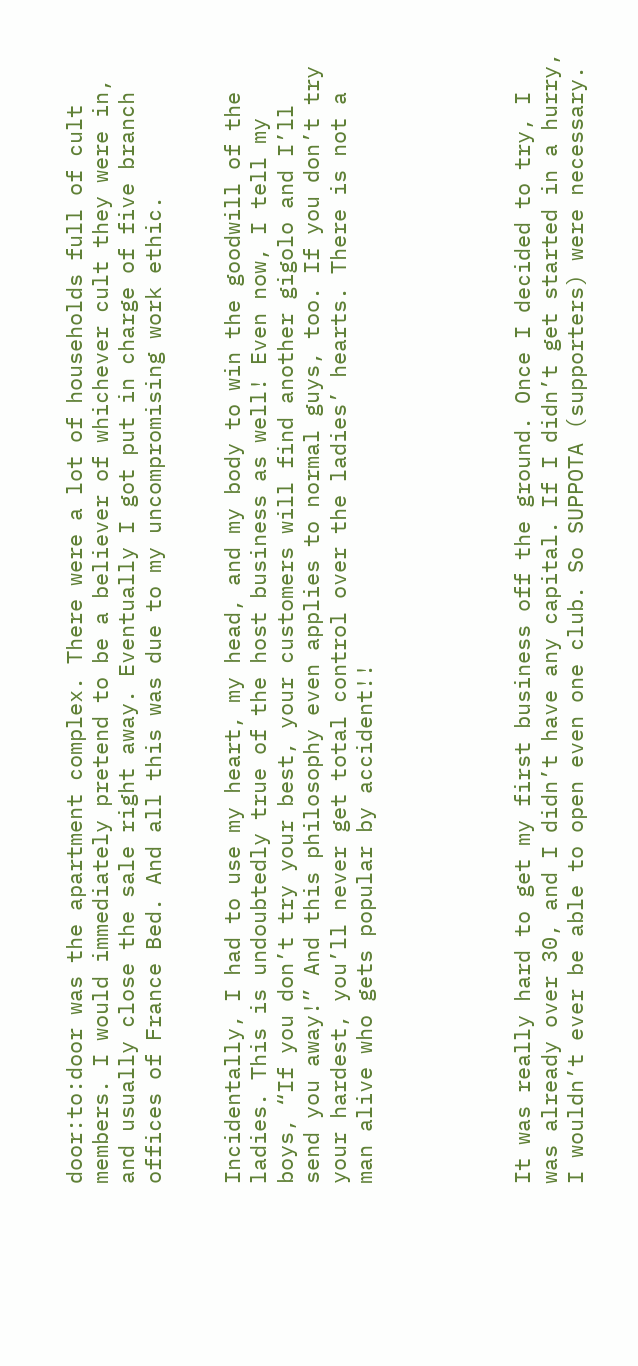door:to:door was the apartment complex. There were a lot of households full of cult members. I would immediately pretend to be a believer of whichever cult they were in, and usually close the sale right away. Eventually I got put in charge of five branch offices of France Bed. And all this was due to my uncompromising work ethic.


Incidentally, I had to use my heart, my head, and my body to win the goodwill of the ladies. This is undoubtedly true of the host business as well! Even now, I tell my boys, “If you don’t try your best, your customers will find another gigolo and I’ll send you away!” And this philosophy even applies to normal guys, too. If you don’t try your hardest, you’ll never get total control over the ladies’ hearts. There is not a man alive who gets popular by accident!!





It was really hard to get my first business off the ground. Once I decided to try, I was already over 30, and I didn’t have any capital. If I didn’t get started in a hurry, I wouldn’t ever be able to open even one club. So SUPPOTA (supporters) were necessary.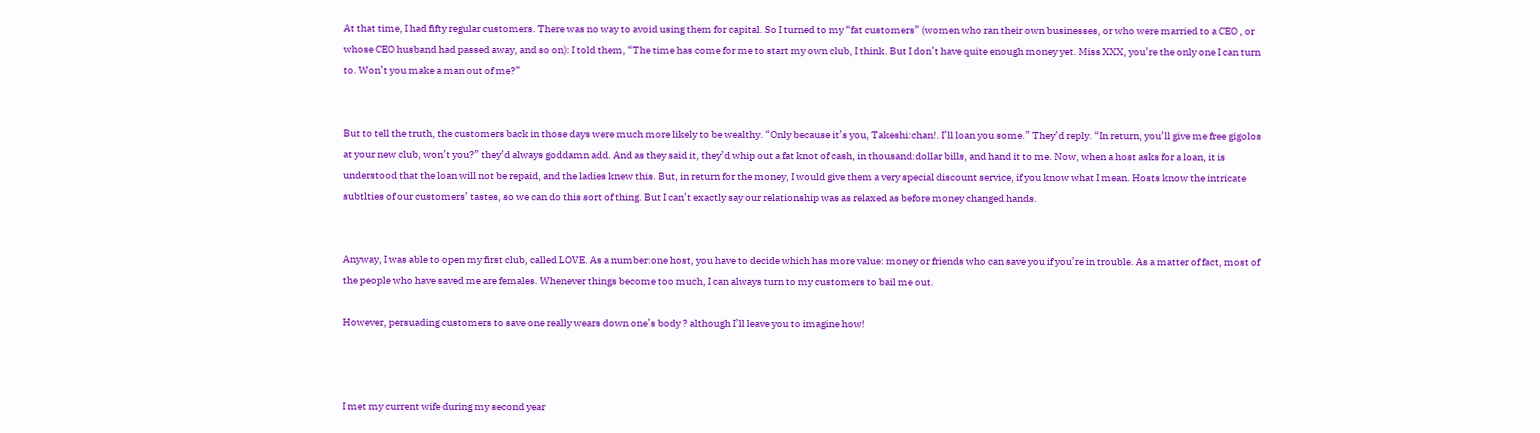At that time, I had fifty regular customers. There was no way to avoid using them for capital. So I turned to my “fat customers” (women who ran their own businesses, or who were married to a CEO , or whose CEO husband had passed away, and so on): I told them, “The time has come for me to start my own club, I think. But I don’t have quite enough money yet. Miss XXX, you’re the only one I can turn to. Won’t you make a man out of me?”


But to tell the truth, the customers back in those days were much more likely to be wealthy. “Only because it’s you, Takeshi:chan!. I’ll loan you some.” They’d reply. “In return, you’ll give me free gigolos at your new club, won’t you?” they’d always goddamn add. And as they said it, they’d whip out a fat knot of cash, in thousand:dollar bills, and hand it to me. Now, when a host asks for a loan, it is understood that the loan will not be repaid, and the ladies knew this. But, in return for the money, I would give them a very special discount service, if you know what I mean. Hosts know the intricate subtlties of our customers’ tastes, so we can do this sort of thing. But I can’t exactly say our relationship was as relaxed as before money changed hands.


Anyway, I was able to open my first club, called LOVE. As a number:one host, you have to decide which has more value: money or friends who can save you if you’re in trouble. As a matter of fact, most of the people who have saved me are females. Whenever things become too much, I can always turn to my customers to bail me out.

However, persuading customers to save one really wears down one’s body ? although I’ll leave you to imagine how!



I met my current wife during my second year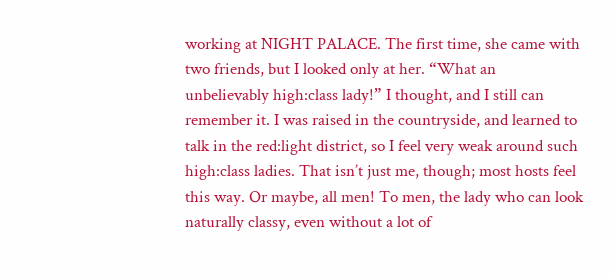working at NIGHT PALACE. The first time, she came with two friends, but I looked only at her. “What an unbelievably high:class lady!” I thought, and I still can remember it. I was raised in the countryside, and learned to talk in the red:light district, so I feel very weak around such high:class ladies. That isn’t just me, though; most hosts feel this way. Or maybe, all men! To men, the lady who can look naturally classy, even without a lot of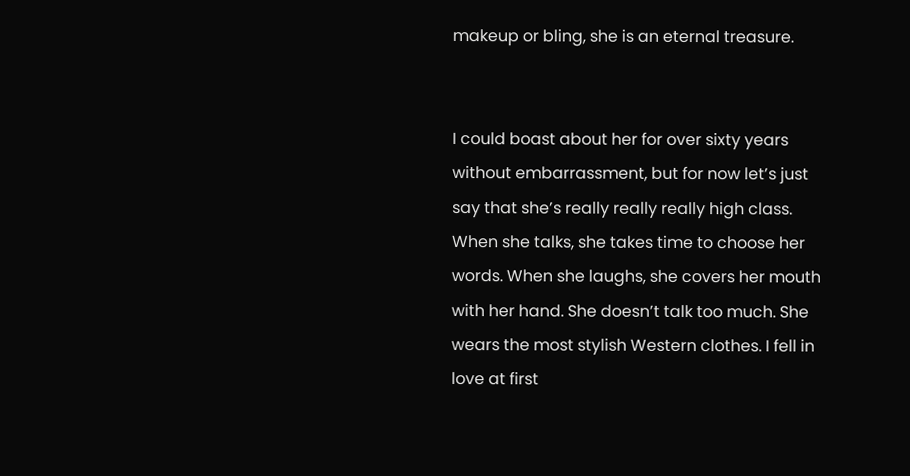makeup or bling, she is an eternal treasure.


I could boast about her for over sixty years without embarrassment, but for now let’s just say that she’s really really really high class. When she talks, she takes time to choose her words. When she laughs, she covers her mouth with her hand. She doesn’t talk too much. She wears the most stylish Western clothes. I fell in love at first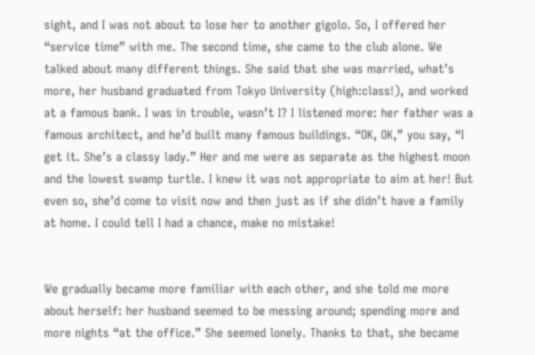sight, and I was not about to lose her to another gigolo. So, I offered her “service time” with me. The second time, she came to the club alone. We talked about many different things. She said that she was married, what’s more, her husband graduated from Tokyo University (high:class!), and worked at a famous bank. I was in trouble, wasn’t I? I listened more: her father was a famous architect, and he’d built many famous buildings. “OK, OK,” you say, “I get it. She’s a classy lady.” Her and me were as separate as the highest moon and the lowest swamp turtle. I knew it was not appropriate to aim at her! But even so, she’d come to visit now and then just as if she didn’t have a family at home. I could tell I had a chance, make no mistake!


We gradually became more familiar with each other, and she told me more about herself: her husband seemed to be messing around; spending more and more nights “at the office.” She seemed lonely. Thanks to that, she became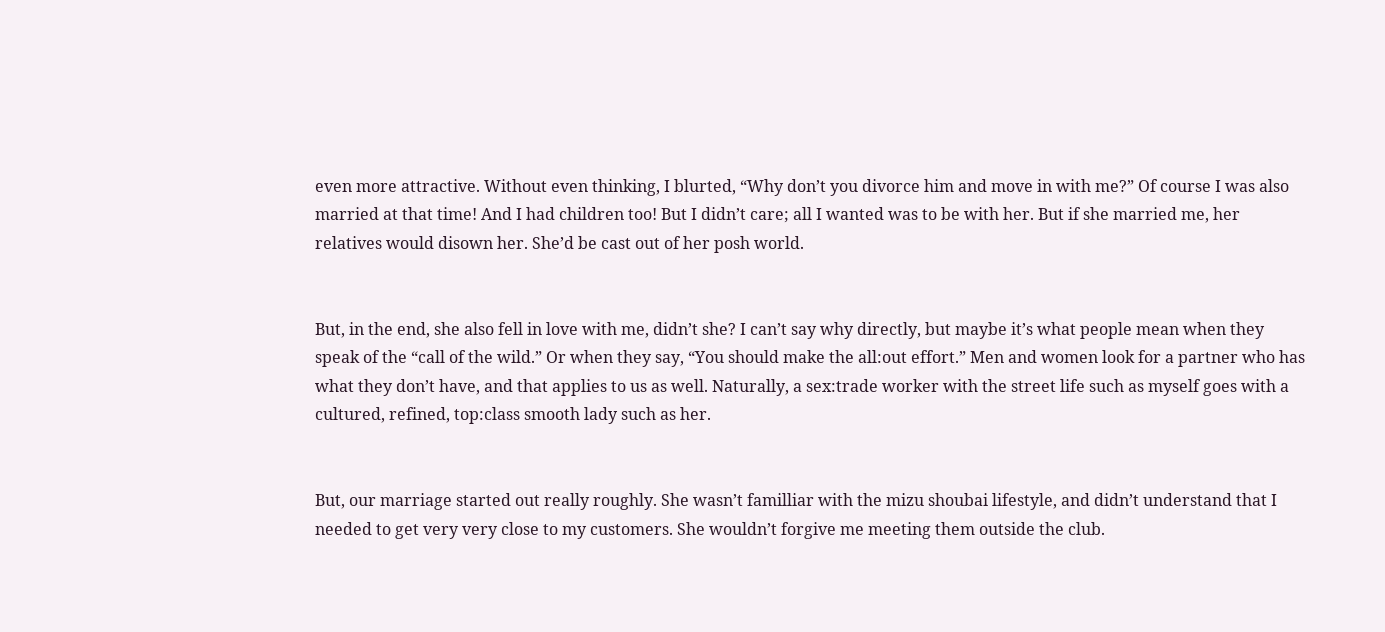even more attractive. Without even thinking, I blurted, “Why don’t you divorce him and move in with me?” Of course I was also married at that time! And I had children too! But I didn’t care; all I wanted was to be with her. But if she married me, her relatives would disown her. She’d be cast out of her posh world.


But, in the end, she also fell in love with me, didn’t she? I can’t say why directly, but maybe it’s what people mean when they speak of the “call of the wild.” Or when they say, “You should make the all:out effort.” Men and women look for a partner who has what they don’t have, and that applies to us as well. Naturally, a sex:trade worker with the street life such as myself goes with a cultured, refined, top:class smooth lady such as her.


But, our marriage started out really roughly. She wasn’t familliar with the mizu shoubai lifestyle, and didn’t understand that I needed to get very very close to my customers. She wouldn’t forgive me meeting them outside the club.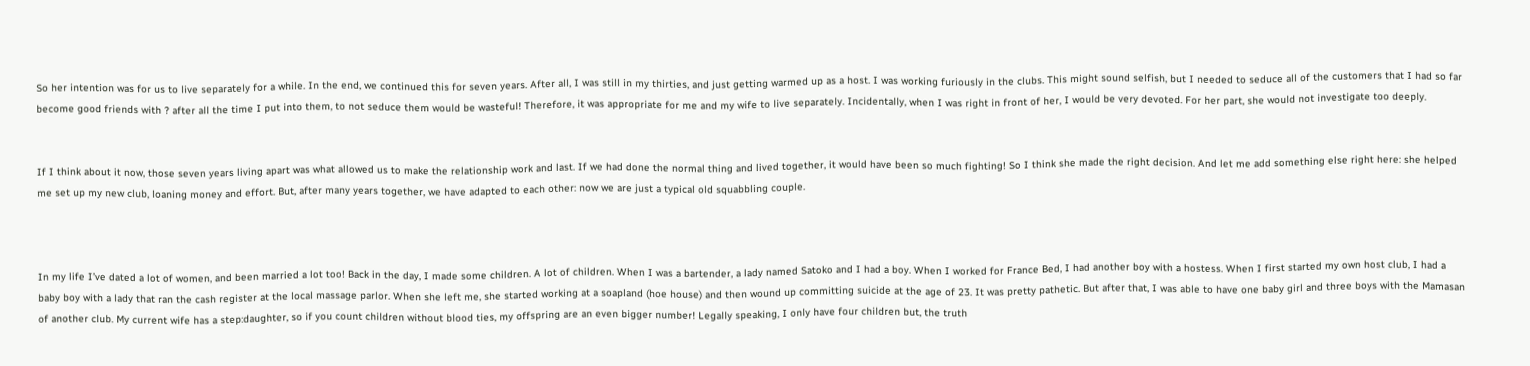So her intention was for us to live separately for a while. In the end, we continued this for seven years. After all, I was still in my thirties, and just getting warmed up as a host. I was working furiously in the clubs. This might sound selfish, but I needed to seduce all of the customers that I had so far become good friends with ? after all the time I put into them, to not seduce them would be wasteful! Therefore, it was appropriate for me and my wife to live separately. Incidentally, when I was right in front of her, I would be very devoted. For her part, she would not investigate too deeply.


If I think about it now, those seven years living apart was what allowed us to make the relationship work and last. If we had done the normal thing and lived together, it would have been so much fighting! So I think she made the right decision. And let me add something else right here: she helped me set up my new club, loaning money and effort. But, after many years together, we have adapted to each other: now we are just a typical old squabbling couple.



In my life I’ve dated a lot of women, and been married a lot too! Back in the day, I made some children. A lot of children. When I was a bartender, a lady named Satoko and I had a boy. When I worked for France Bed, I had another boy with a hostess. When I first started my own host club, I had a baby boy with a lady that ran the cash register at the local massage parlor. When she left me, she started working at a soapland (hoe house) and then wound up committing suicide at the age of 23. It was pretty pathetic. But after that, I was able to have one baby girl and three boys with the Mamasan of another club. My current wife has a step:daughter, so if you count children without blood ties, my offspring are an even bigger number! Legally speaking, I only have four children but, the truth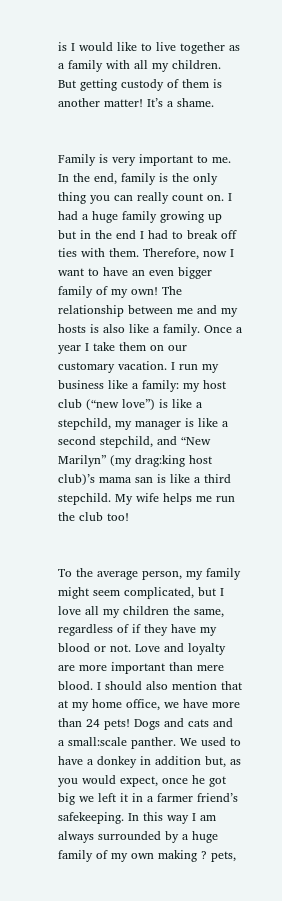is I would like to live together as a family with all my children. But getting custody of them is another matter! It’s a shame.


Family is very important to me. In the end, family is the only thing you can really count on. I had a huge family growing up but in the end I had to break off ties with them. Therefore, now I want to have an even bigger family of my own! The relationship between me and my hosts is also like a family. Once a year I take them on our customary vacation. I run my business like a family: my host club (“new love”) is like a stepchild, my manager is like a second stepchild, and “New Marilyn” (my drag:king host club)’s mama san is like a third stepchild. My wife helps me run the club too!


To the average person, my family might seem complicated, but I love all my children the same, regardless of if they have my blood or not. Love and loyalty are more important than mere blood. I should also mention that at my home office, we have more than 24 pets! Dogs and cats and a small:scale panther. We used to have a donkey in addition but, as you would expect, once he got big we left it in a farmer friend’s safekeeping. In this way I am always surrounded by a huge family of my own making ? pets,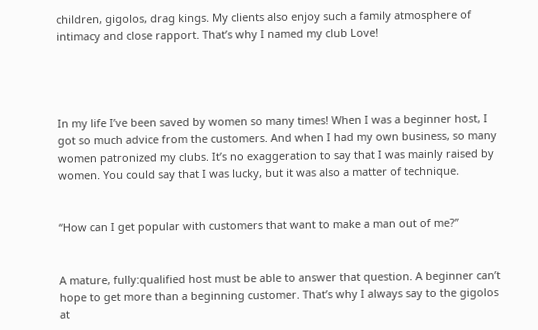children, gigolos, drag kings. My clients also enjoy such a family atmosphere of intimacy and close rapport. That’s why I named my club Love!




In my life I’ve been saved by women so many times! When I was a beginner host, I got so much advice from the customers. And when I had my own business, so many women patronized my clubs. It’s no exaggeration to say that I was mainly raised by women. You could say that I was lucky, but it was also a matter of technique.


“How can I get popular with customers that want to make a man out of me?”


A mature, fully:qualified host must be able to answer that question. A beginner can’t hope to get more than a beginning customer. That’s why I always say to the gigolos at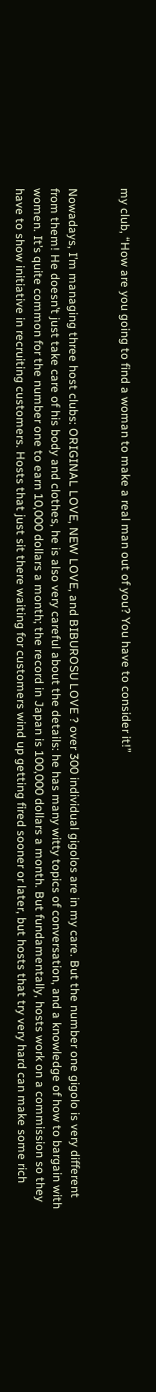my club, “How are you going to find a woman to make a real man out of you? You have to consider it!”


Nowadays, I’m managing three host clubs: ORIGINAL LOVE, NEW LOVE, and BIBUROSU LOVE ? over 300 individual gigolos are in my care. But the number one gigolo is very different from them! He doesn’t just take care of his body and clothes, he is also very careful about the details: he has many witty topics of conversation, and a knowledge of how to bargain with women. It’s quite common for the number one to earn 10,000 dollars a month; the record in Japan is 100,000 dollars a month. But fundamentally, hosts work on a commission so they have to show initiative in recruiting customers. Hosts that just sit there waiting for customers wind up getting fired sooner or later, but hosts that try very hard can make some rich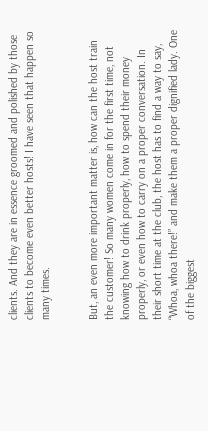clients. And they are in essence groomed and polished by those clients to become even better hosts! I have seen that happen so many times.


But, an even more important matter is, how can the host train the customer! So many women come in for the first time, not knowing how to drink properly, how to spend their money properly, or even how to carry on a proper conversation. In their short time at the club, the host has to find a way to say, “Whoa, whoa there!” and make them a proper dignified lady. One of the biggest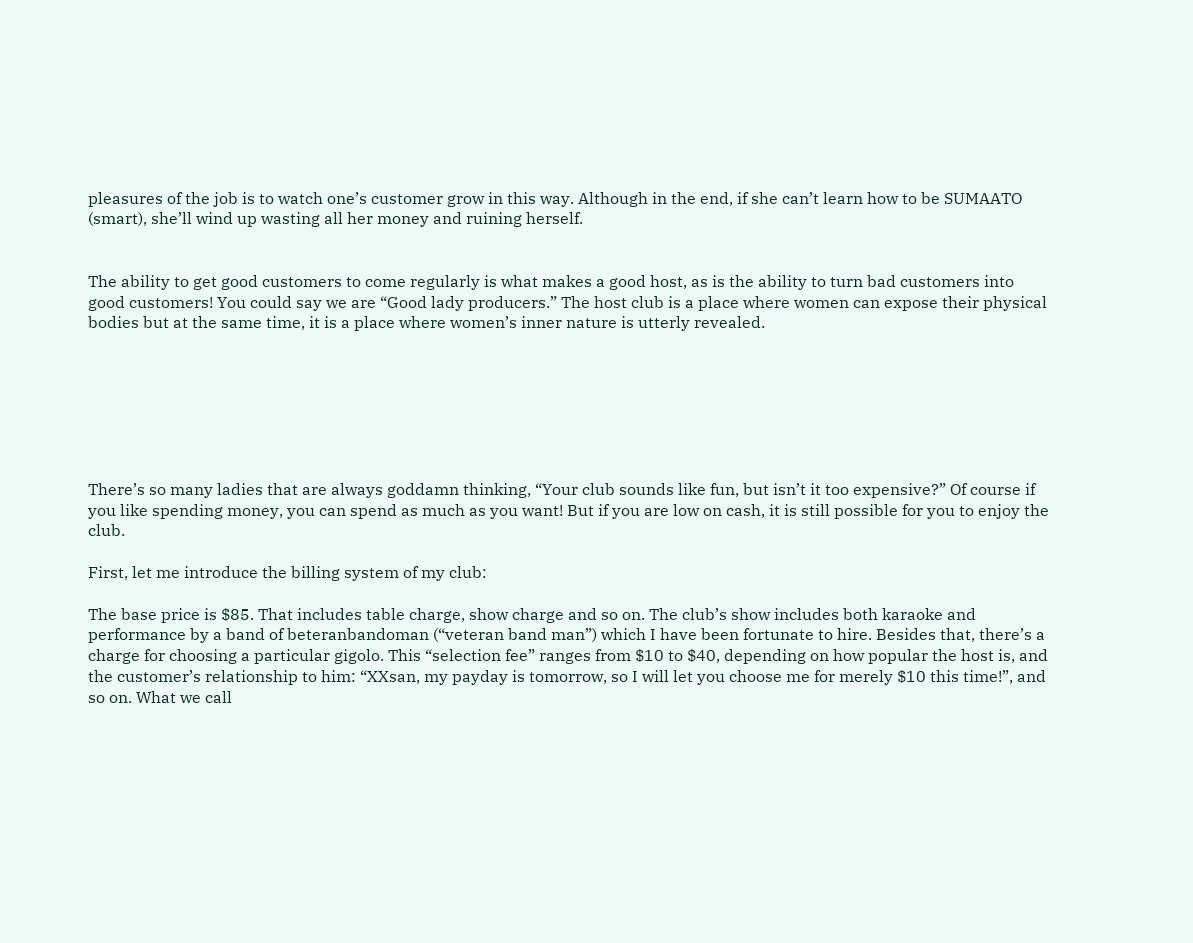pleasures of the job is to watch one’s customer grow in this way. Although in the end, if she can’t learn how to be SUMAATO (smart), she’ll wind up wasting all her money and ruining herself.


The ability to get good customers to come regularly is what makes a good host, as is the ability to turn bad customers into good customers! You could say we are “Good lady producers.” The host club is a place where women can expose their physical bodies but at the same time, it is a place where women’s inner nature is utterly revealed.







There’s so many ladies that are always goddamn thinking, “Your club sounds like fun, but isn’t it too expensive?” Of course if you like spending money, you can spend as much as you want! But if you are low on cash, it is still possible for you to enjoy the club.

First, let me introduce the billing system of my club:

The base price is $85. That includes table charge, show charge and so on. The club’s show includes both karaoke and performance by a band of beteranbandoman (“veteran band man”) which I have been fortunate to hire. Besides that, there’s a charge for choosing a particular gigolo. This “selection fee” ranges from $10 to $40, depending on how popular the host is, and the customer’s relationship to him: “XXsan, my payday is tomorrow, so I will let you choose me for merely $10 this time!”, and so on. What we call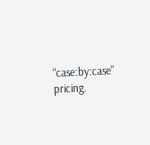“case:by:case” pricing.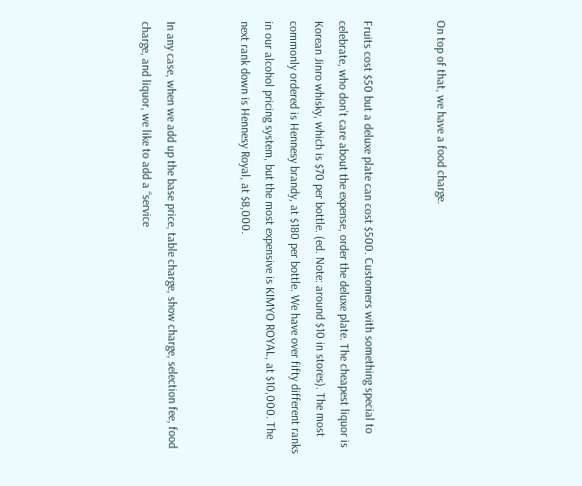On top of that, we have a food charge.


Fruits cost $50 but a deluxe plate can cost $500. Customers with something special to celebrate, who don’t care about the expense, order the deluxe plate. The cheapest liquor is Korean Jinro whisky, which is $70 per bottle. (ed. Note: around $10 in stores). The most commonly ordered is Hennesy brandy, at $180 per bottle. We have over fifty different ranks in our alcohol pricing system, but the most expensive is KIMYO ROYAL, at $10,000. The next rank down is Hennesy Royal, at $8,000.


In any case, when we add up the base price, table charge, show charge, selection fee, food charge, and liquor, we like to add a “service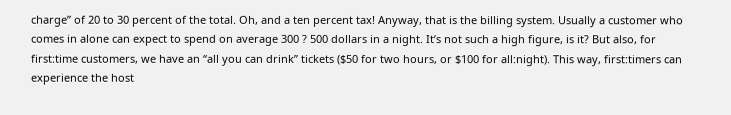charge” of 20 to 30 percent of the total. Oh, and a ten percent tax! Anyway, that is the billing system. Usually a customer who comes in alone can expect to spend on average 300 ? 500 dollars in a night. It’s not such a high figure, is it? But also, for first:time customers, we have an “all you can drink” tickets ($50 for two hours, or $100 for all:night). This way, first:timers can experience the host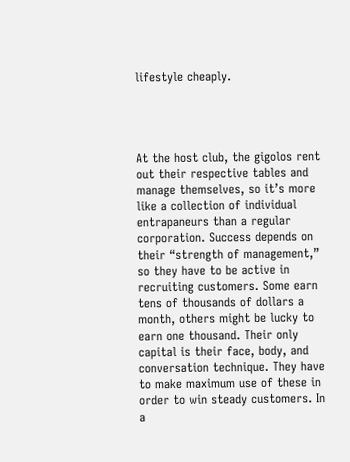lifestyle cheaply.




At the host club, the gigolos rent out their respective tables and manage themselves, so it’s more like a collection of individual entrapaneurs than a regular corporation. Success depends on their “strength of management,” so they have to be active in recruiting customers. Some earn tens of thousands of dollars a month, others might be lucky to earn one thousand. Their only capital is their face, body, and conversation technique. They have to make maximum use of these in order to win steady customers. In a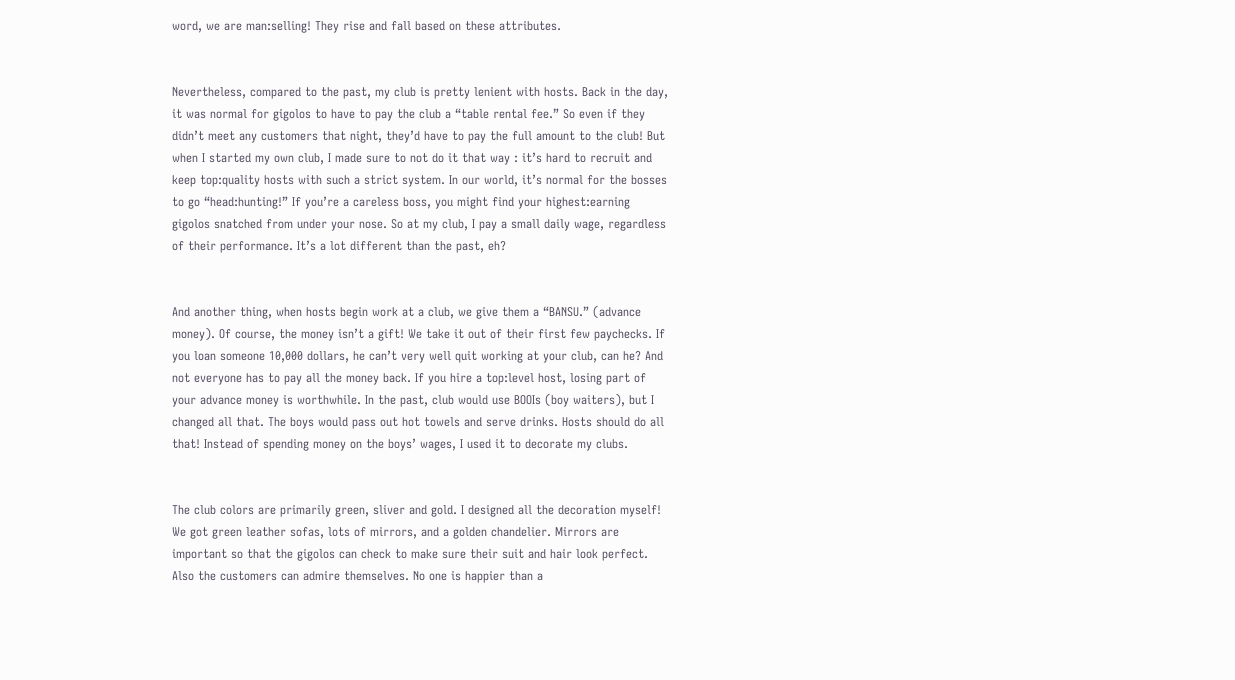word, we are man:selling! They rise and fall based on these attributes.


Nevertheless, compared to the past, my club is pretty lenient with hosts. Back in the day, it was normal for gigolos to have to pay the club a “table rental fee.” So even if they didn’t meet any customers that night, they’d have to pay the full amount to the club! But when I started my own club, I made sure to not do it that way : it’s hard to recruit and keep top:quality hosts with such a strict system. In our world, it’s normal for the bosses to go “head:hunting!” If you’re a careless boss, you might find your highest:earning gigolos snatched from under your nose. So at my club, I pay a small daily wage, regardless of their performance. It’s a lot different than the past, eh?


And another thing, when hosts begin work at a club, we give them a “BANSU.” (advance money). Of course, the money isn’t a gift! We take it out of their first few paychecks. If you loan someone 10,000 dollars, he can’t very well quit working at your club, can he? And not everyone has to pay all the money back. If you hire a top:level host, losing part of your advance money is worthwhile. In the past, club would use BOOIs (boy waiters), but I changed all that. The boys would pass out hot towels and serve drinks. Hosts should do all that! Instead of spending money on the boys’ wages, I used it to decorate my clubs.


The club colors are primarily green, sliver and gold. I designed all the decoration myself! We got green leather sofas, lots of mirrors, and a golden chandelier. Mirrors are important so that the gigolos can check to make sure their suit and hair look perfect. Also the customers can admire themselves. No one is happier than a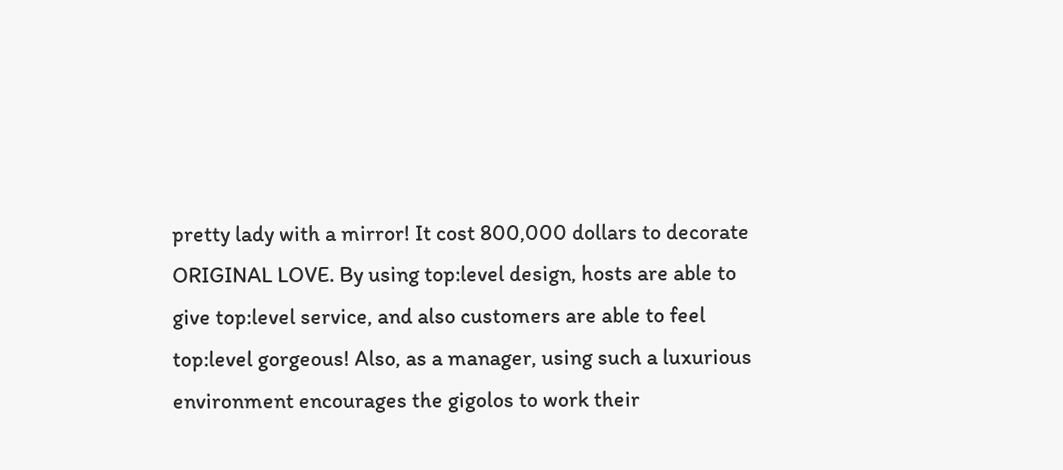pretty lady with a mirror! It cost 800,000 dollars to decorate ORIGINAL LOVE. By using top:level design, hosts are able to give top:level service, and also customers are able to feel top:level gorgeous! Also, as a manager, using such a luxurious environment encourages the gigolos to work their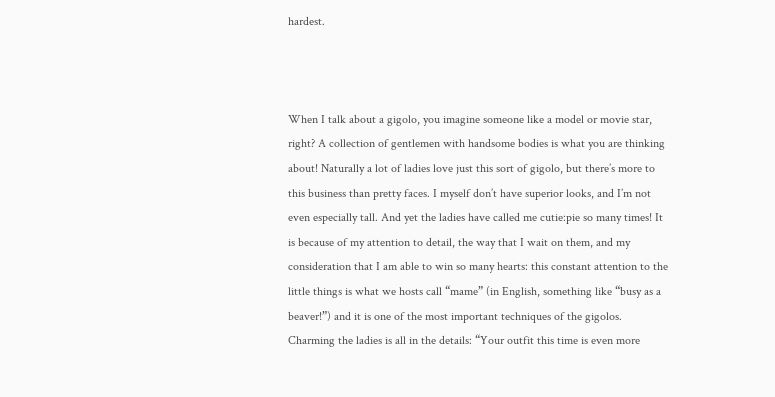hardest.



When I talk about a gigolo, you imagine someone like a model or movie star, right? A collection of gentlemen with handsome bodies is what you are thinking about! Naturally a lot of ladies love just this sort of gigolo, but there’s more to this business than pretty faces. I myself don’t have superior looks, and I’m not even especially tall. And yet the ladies have called me cutie:pie so many times! It is because of my attention to detail, the way that I wait on them, and my consideration that I am able to win so many hearts: this constant attention to the little things is what we hosts call “mame” (in English, something like “busy as a beaver!”) and it is one of the most important techniques of the gigolos. Charming the ladies is all in the details: “Your outfit this time is even more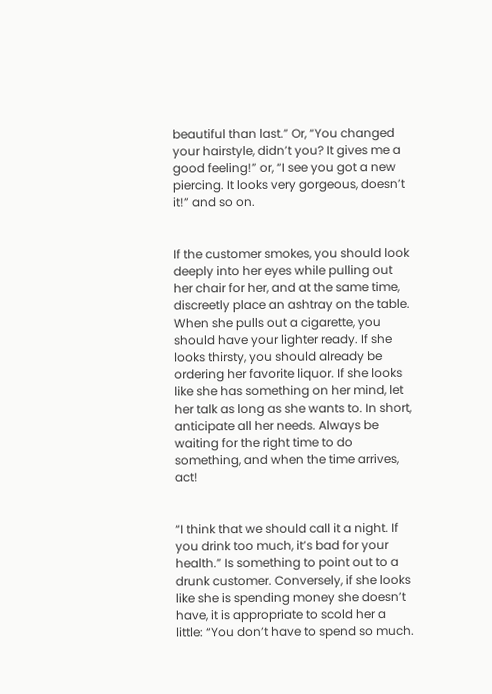beautiful than last.” Or, “You changed your hairstyle, didn’t you? It gives me a good feeling!” or, “I see you got a new piercing. It looks very gorgeous, doesn’t it!” and so on.


If the customer smokes, you should look deeply into her eyes while pulling out her chair for her, and at the same time, discreetly place an ashtray on the table. When she pulls out a cigarette, you should have your lighter ready. If she looks thirsty, you should already be ordering her favorite liquor. If she looks like she has something on her mind, let her talk as long as she wants to. In short, anticipate all her needs. Always be waiting for the right time to do something, and when the time arrives, act!


“I think that we should call it a night. If you drink too much, it’s bad for your health.” Is something to point out to a drunk customer. Conversely, if she looks like she is spending money she doesn’t have, it is appropriate to scold her a little: “You don’t have to spend so much.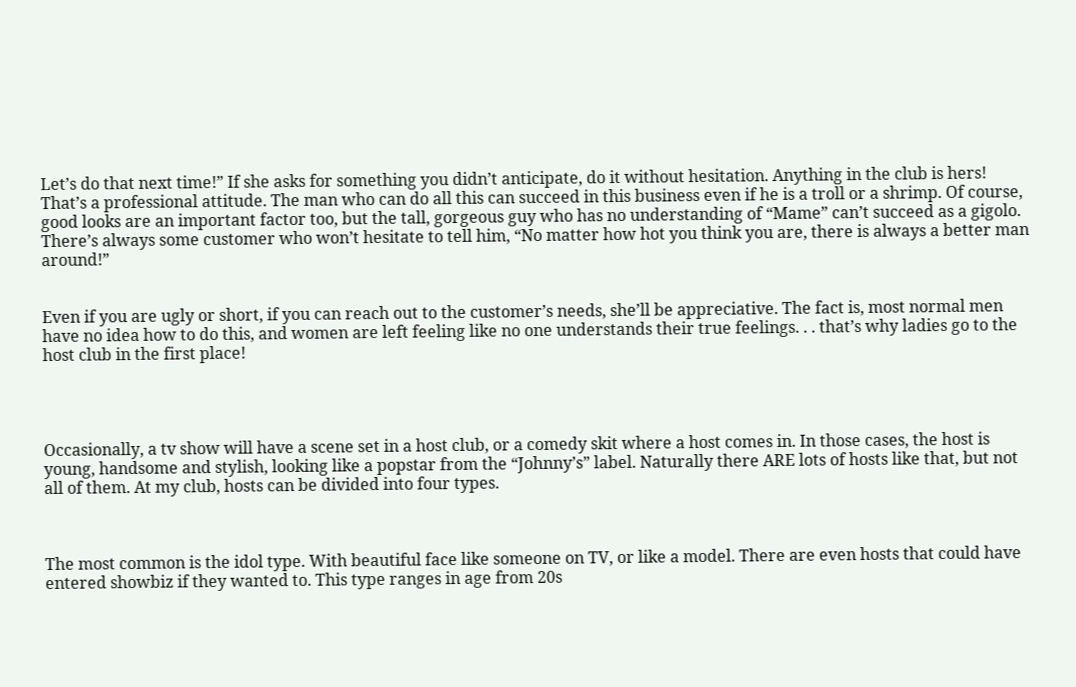Let’s do that next time!” If she asks for something you didn’t anticipate, do it without hesitation. Anything in the club is hers! That’s a professional attitude. The man who can do all this can succeed in this business even if he is a troll or a shrimp. Of course, good looks are an important factor too, but the tall, gorgeous guy who has no understanding of “Mame” can’t succeed as a gigolo. There’s always some customer who won’t hesitate to tell him, “No matter how hot you think you are, there is always a better man around!”


Even if you are ugly or short, if you can reach out to the customer’s needs, she’ll be appreciative. The fact is, most normal men have no idea how to do this, and women are left feeling like no one understands their true feelings. . . that’s why ladies go to the host club in the first place!




Occasionally, a tv show will have a scene set in a host club, or a comedy skit where a host comes in. In those cases, the host is young, handsome and stylish, looking like a popstar from the “Johnny’s” label. Naturally there ARE lots of hosts like that, but not all of them. At my club, hosts can be divided into four types.



The most common is the idol type. With beautiful face like someone on TV, or like a model. There are even hosts that could have entered showbiz if they wanted to. This type ranges in age from 20s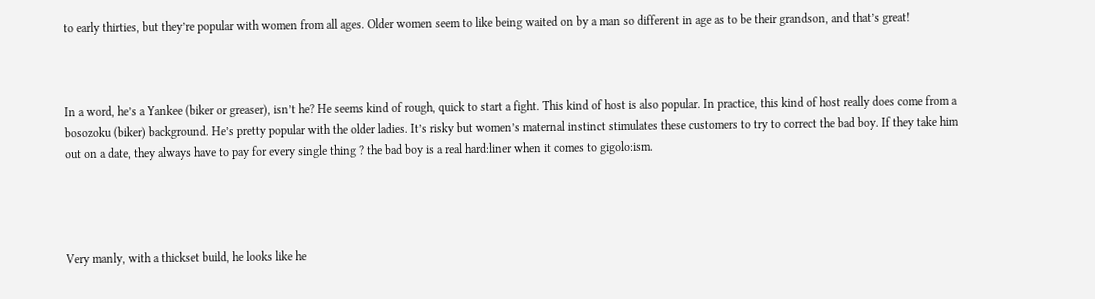to early thirties, but they’re popular with women from all ages. Older women seem to like being waited on by a man so different in age as to be their grandson, and that’s great!



In a word, he’s a Yankee (biker or greaser), isn’t he? He seems kind of rough, quick to start a fight. This kind of host is also popular. In practice, this kind of host really does come from a bosozoku (biker) background. He’s pretty popular with the older ladies. It’s risky but women’s maternal instinct stimulates these customers to try to correct the bad boy. If they take him out on a date, they always have to pay for every single thing ? the bad boy is a real hard:liner when it comes to gigolo:ism.




Very manly, with a thickset build, he looks like he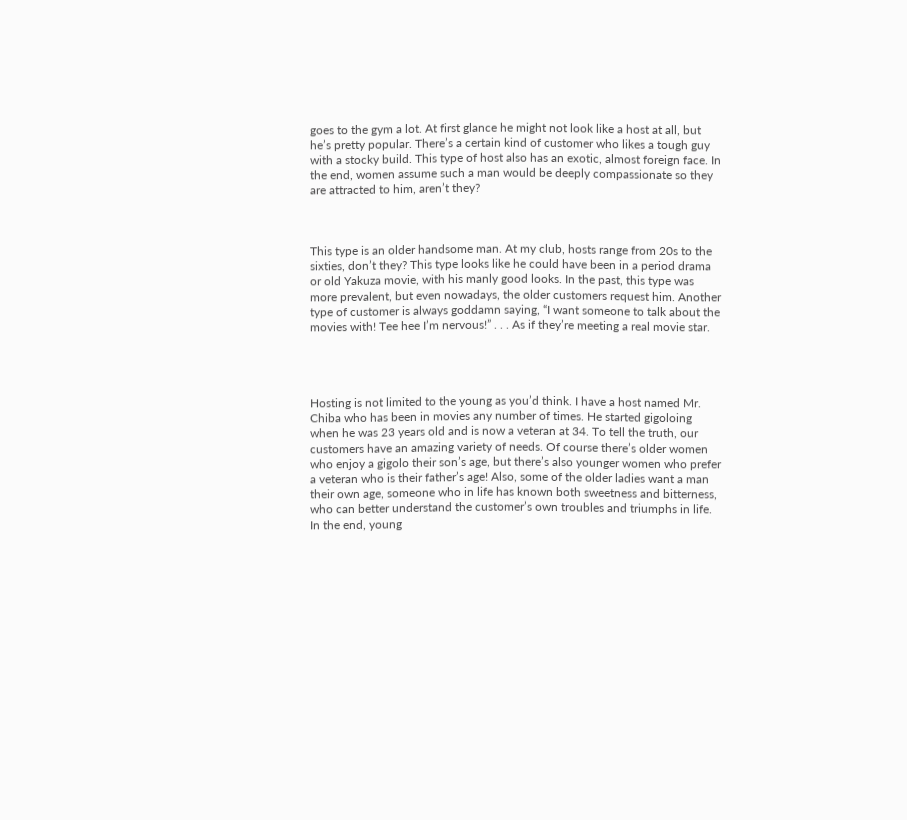goes to the gym a lot. At first glance he might not look like a host at all, but he’s pretty popular. There’s a certain kind of customer who likes a tough guy with a stocky build. This type of host also has an exotic, almost foreign face. In the end, women assume such a man would be deeply compassionate so they are attracted to him, aren’t they?



This type is an older handsome man. At my club, hosts range from 20s to the sixties, don’t they? This type looks like he could have been in a period drama or old Yakuza movie, with his manly good looks. In the past, this type was more prevalent, but even nowadays, the older customers request him. Another type of customer is always goddamn saying, “I want someone to talk about the movies with! Tee hee I’m nervous!” . . . As if they’re meeting a real movie star.




Hosting is not limited to the young as you’d think. I have a host named Mr. Chiba who has been in movies any number of times. He started gigoloing when he was 23 years old and is now a veteran at 34. To tell the truth, our customers have an amazing variety of needs. Of course there’s older women who enjoy a gigolo their son’s age, but there’s also younger women who prefer a veteran who is their father’s age! Also, some of the older ladies want a man their own age, someone who in life has known both sweetness and bitterness, who can better understand the customer’s own troubles and triumphs in life. In the end, young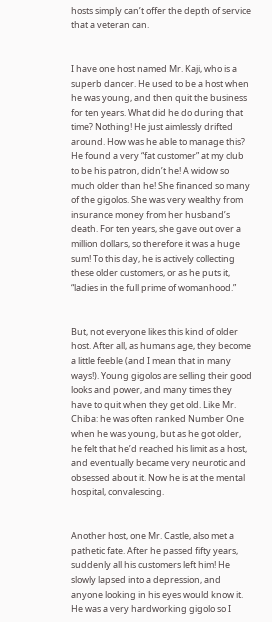hosts simply can’t offer the depth of service that a veteran can.


I have one host named Mr. Kaji, who is a superb dancer. He used to be a host when he was young, and then quit the business for ten years. What did he do during that time? Nothing! He just aimlessly drifted around. How was he able to manage this? He found a very “fat customer” at my club to be his patron, didn’t he! A widow so much older than he! She financed so many of the gigolos. She was very wealthy from insurance money from her husband’s death. For ten years, she gave out over a million dollars, so therefore it was a huge sum! To this day, he is actively collecting these older customers, or as he puts it, “ladies in the full prime of womanhood.”


But, not everyone likes this kind of older host. After all, as humans age, they become a little feeble (and I mean that in many ways!). Young gigolos are selling their good looks and power, and many times they have to quit when they get old. Like Mr. Chiba: he was often ranked Number One when he was young, but as he got older, he felt that he’d reached his limit as a host, and eventually became very neurotic and obsessed about it. Now he is at the mental hospital, convalescing.


Another host, one Mr. Castle, also met a pathetic fate. After he passed fifty years, suddenly all his customers left him! He slowly lapsed into a depression, and anyone looking in his eyes would know it. He was a very hardworking gigolo so I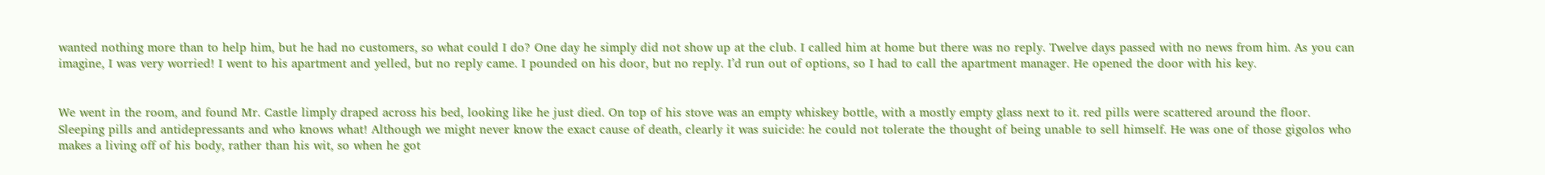wanted nothing more than to help him, but he had no customers, so what could I do? One day he simply did not show up at the club. I called him at home but there was no reply. Twelve days passed with no news from him. As you can imagine, I was very worried! I went to his apartment and yelled, but no reply came. I pounded on his door, but no reply. I’d run out of options, so I had to call the apartment manager. He opened the door with his key.


We went in the room, and found Mr. Castle limply draped across his bed, looking like he just died. On top of his stove was an empty whiskey bottle, with a mostly empty glass next to it. red pills were scattered around the floor. Sleeping pills and antidepressants and who knows what! Although we might never know the exact cause of death, clearly it was suicide: he could not tolerate the thought of being unable to sell himself. He was one of those gigolos who makes a living off of his body, rather than his wit, so when he got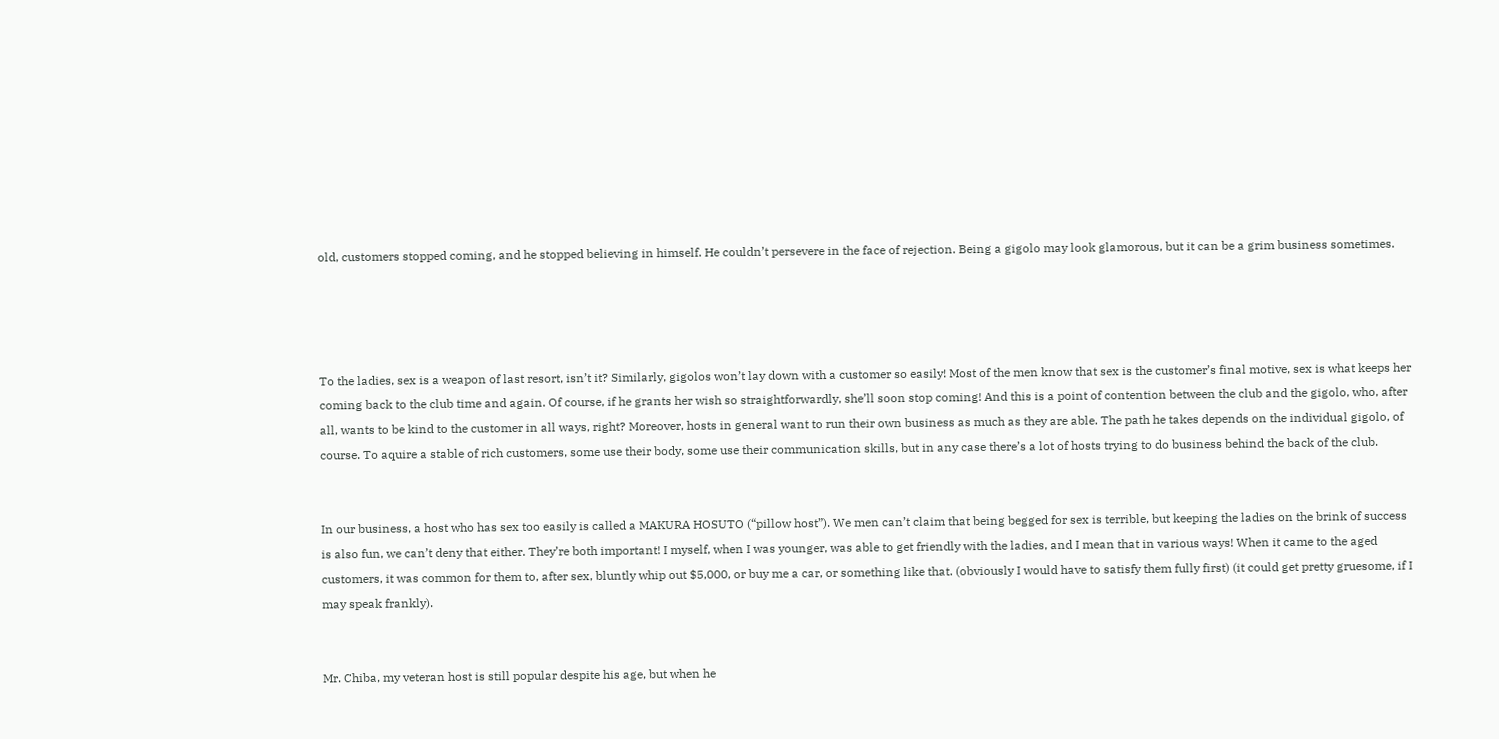old, customers stopped coming, and he stopped believing in himself. He couldn’t persevere in the face of rejection. Being a gigolo may look glamorous, but it can be a grim business sometimes.




To the ladies, sex is a weapon of last resort, isn’t it? Similarly, gigolos won’t lay down with a customer so easily! Most of the men know that sex is the customer’s final motive, sex is what keeps her coming back to the club time and again. Of course, if he grants her wish so straightforwardly, she’ll soon stop coming! And this is a point of contention between the club and the gigolo, who, after all, wants to be kind to the customer in all ways, right? Moreover, hosts in general want to run their own business as much as they are able. The path he takes depends on the individual gigolo, of course. To aquire a stable of rich customers, some use their body, some use their communication skills, but in any case there’s a lot of hosts trying to do business behind the back of the club.


In our business, a host who has sex too easily is called a MAKURA HOSUTO (“pillow host”). We men can’t claim that being begged for sex is terrible, but keeping the ladies on the brink of success is also fun, we can’t deny that either. They’re both important! I myself, when I was younger, was able to get friendly with the ladies, and I mean that in various ways! When it came to the aged customers, it was common for them to, after sex, bluntly whip out $5,000, or buy me a car, or something like that. (obviously I would have to satisfy them fully first) (it could get pretty gruesome, if I may speak frankly).


Mr. Chiba, my veteran host is still popular despite his age, but when he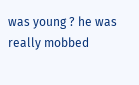was young ? he was really mobbed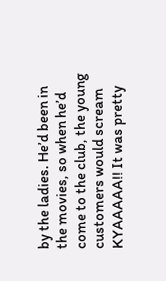by the ladies. He’d been in the movies, so when he’d come to the club, the young customers would scream KYAAAAA!! It was pretty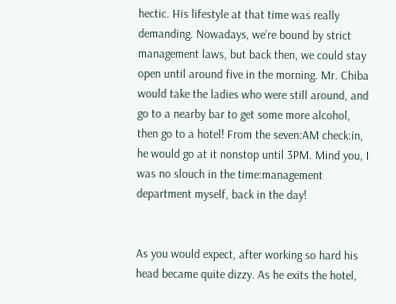hectic. His lifestyle at that time was really demanding. Nowadays, we’re bound by strict management laws, but back then, we could stay open until around five in the morning. Mr. Chiba would take the ladies who were still around, and go to a nearby bar to get some more alcohol, then go to a hotel! From the seven:AM check:in, he would go at it nonstop until 3PM. Mind you, I was no slouch in the time:management department myself, back in the day!


As you would expect, after working so hard his head became quite dizzy. As he exits the hotel,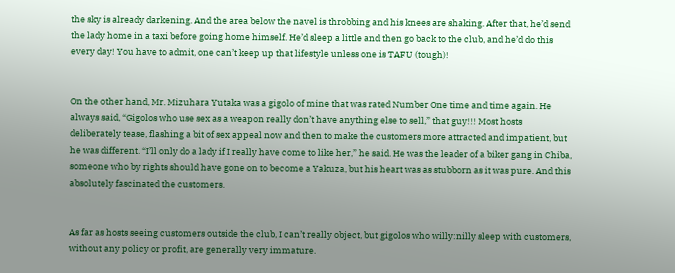the sky is already darkening. And the area below the navel is throbbing and his knees are shaking. After that, he’d send the lady home in a taxi before going home himself. He’d sleep a little and then go back to the club, and he’d do this every day! You have to admit, one can’t keep up that lifestyle unless one is TAFU (tough)!


On the other hand, Mr. Mizuhara Yutaka was a gigolo of mine that was rated Number One time and time again. He always said, “Gigolos who use sex as a weapon really don’t have anything else to sell,” that guy!!! Most hosts deliberately tease, flashing a bit of sex appeal now and then to make the customers more attracted and impatient, but he was different. “I’ll only do a lady if I really have come to like her,” he said. He was the leader of a biker gang in Chiba, someone who by rights should have gone on to become a Yakuza, but his heart was as stubborn as it was pure. And this absolutely fascinated the customers.


As far as hosts seeing customers outside the club, I can’t really object, but gigolos who willy:nilly sleep with customers, without any policy or profit, are generally very immature.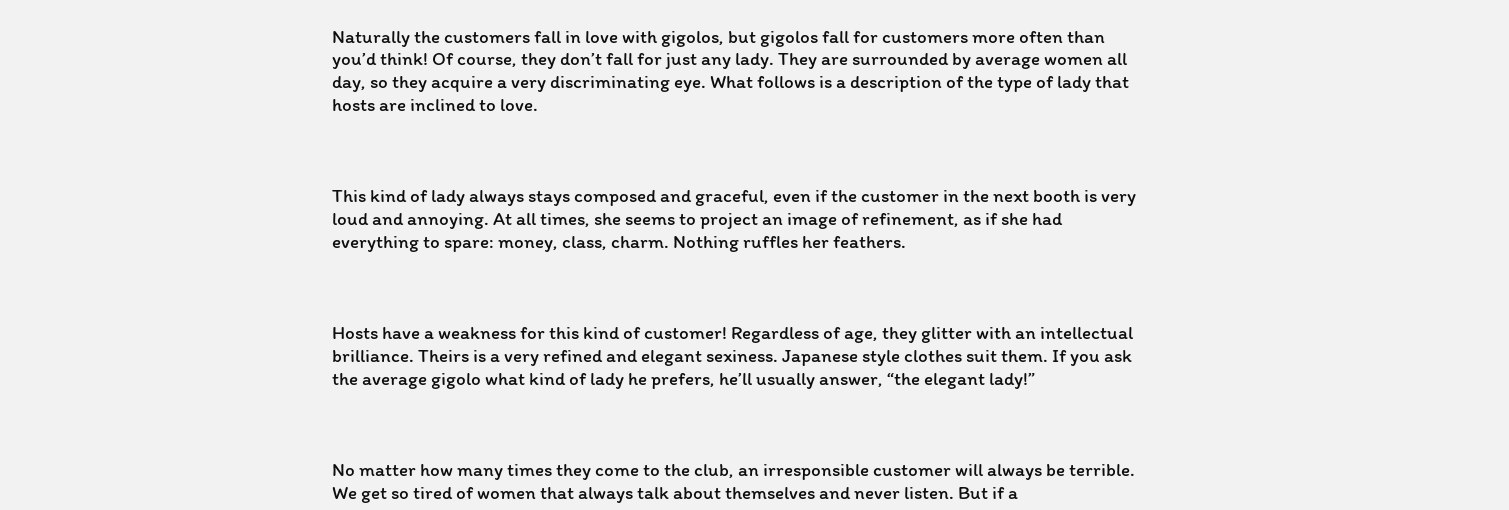Naturally the customers fall in love with gigolos, but gigolos fall for customers more often than you’d think! Of course, they don’t fall for just any lady. They are surrounded by average women all day, so they acquire a very discriminating eye. What follows is a description of the type of lady that hosts are inclined to love.



This kind of lady always stays composed and graceful, even if the customer in the next booth is very loud and annoying. At all times, she seems to project an image of refinement, as if she had everything to spare: money, class, charm. Nothing ruffles her feathers.



Hosts have a weakness for this kind of customer! Regardless of age, they glitter with an intellectual brilliance. Theirs is a very refined and elegant sexiness. Japanese style clothes suit them. If you ask the average gigolo what kind of lady he prefers, he’ll usually answer, “the elegant lady!”



No matter how many times they come to the club, an irresponsible customer will always be terrible. We get so tired of women that always talk about themselves and never listen. But if a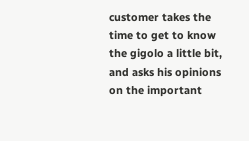customer takes the time to get to know the gigolo a little bit, and asks his opinions on the important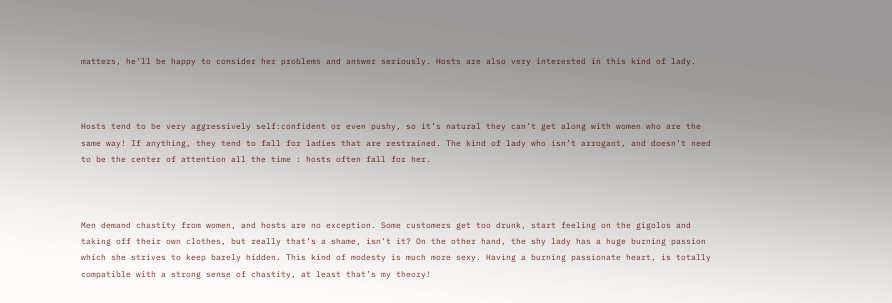matters, he’ll be happy to consider her problems and answer seriously. Hosts are also very interested in this kind of lady.



Hosts tend to be very aggressively self:confident or even pushy, so it’s natural they can’t get along with women who are the same way! If anything, they tend to fall for ladies that are restrained. The kind of lady who isn’t arrogant, and doesn’t need to be the center of attention all the time : hosts often fall for her.



Men demand chastity from women, and hosts are no exception. Some customers get too drunk, start feeling on the gigolos and taking off their own clothes, but really that’s a shame, isn’t it? On the other hand, the shy lady has a huge burning passion which she strives to keep barely hidden. This kind of modesty is much more sexy. Having a burning passionate heart, is totally compatible with a strong sense of chastity, at least that’s my theory!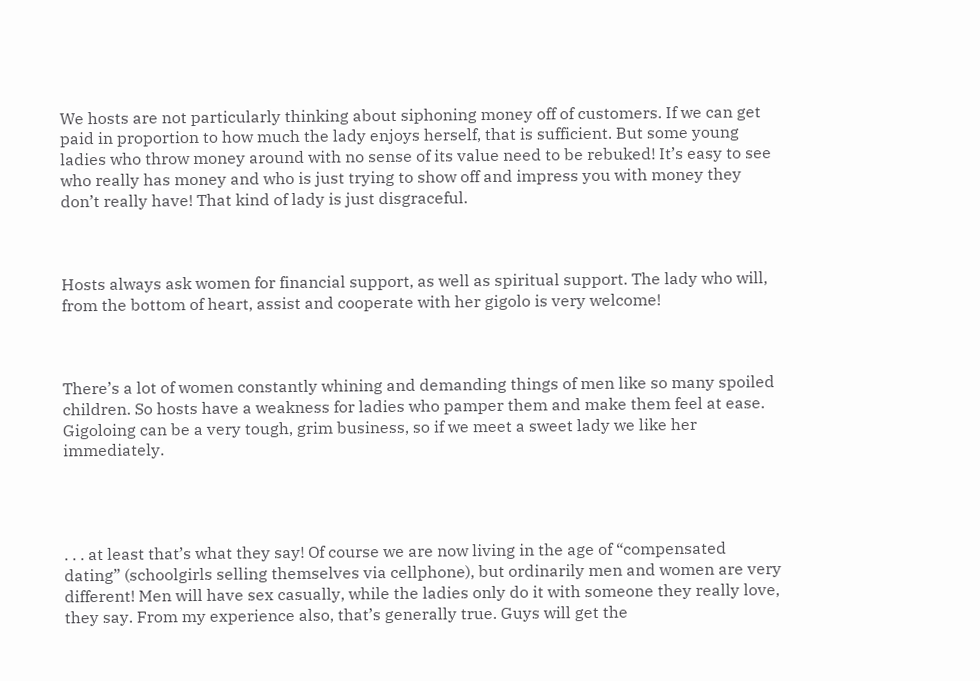We hosts are not particularly thinking about siphoning money off of customers. If we can get paid in proportion to how much the lady enjoys herself, that is sufficient. But some young ladies who throw money around with no sense of its value need to be rebuked! It’s easy to see who really has money and who is just trying to show off and impress you with money they don’t really have! That kind of lady is just disgraceful.



Hosts always ask women for financial support, as well as spiritual support. The lady who will, from the bottom of heart, assist and cooperate with her gigolo is very welcome!



There’s a lot of women constantly whining and demanding things of men like so many spoiled children. So hosts have a weakness for ladies who pamper them and make them feel at ease. Gigoloing can be a very tough, grim business, so if we meet a sweet lady we like her immediately.




. . . at least that’s what they say! Of course we are now living in the age of “compensated dating” (schoolgirls selling themselves via cellphone), but ordinarily men and women are very different! Men will have sex casually, while the ladies only do it with someone they really love, they say. From my experience also, that’s generally true. Guys will get the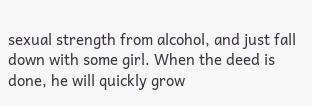sexual strength from alcohol, and just fall down with some girl. When the deed is done, he will quickly grow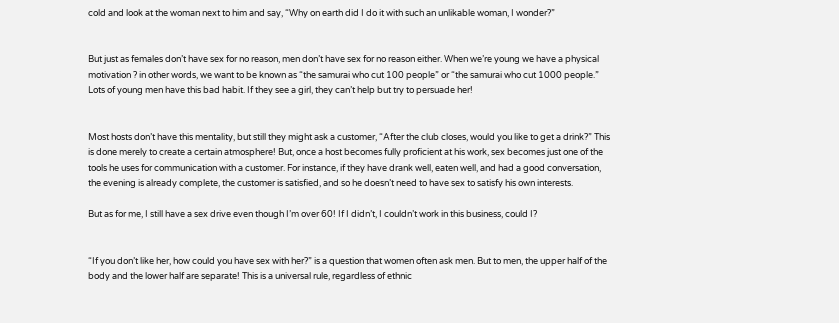cold and look at the woman next to him and say, “Why on earth did I do it with such an unlikable woman, I wonder?”


But just as females don’t have sex for no reason, men don’t have sex for no reason either. When we’re young we have a physical motivation ? in other words, we want to be known as “the samurai who cut 100 people” or “the samurai who cut 1000 people.” Lots of young men have this bad habit. If they see a girl, they can’t help but try to persuade her!


Most hosts don’t have this mentality, but still they might ask a customer, “After the club closes, would you like to get a drink?” This is done merely to create a certain atmosphere! But, once a host becomes fully proficient at his work, sex becomes just one of the tools he uses for communication with a customer. For instance, if they have drank well, eaten well, and had a good conversation, the evening is already complete, the customer is satisfied, and so he doesn’t need to have sex to satisfy his own interests.

But as for me, I still have a sex drive even though I’m over 60! If I didn’t, I couldn’t work in this business, could I?


“If you don’t like her, how could you have sex with her?” is a question that women often ask men. But to men, the upper half of the body and the lower half are separate! This is a universal rule, regardless of ethnic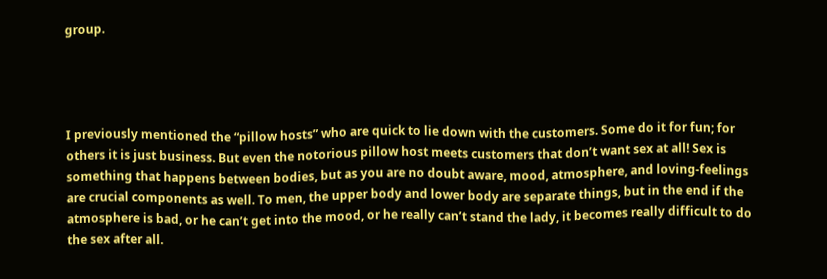group.




I previously mentioned the “pillow hosts” who are quick to lie down with the customers. Some do it for fun; for others it is just business. But even the notorious pillow host meets customers that don’t want sex at all! Sex is something that happens between bodies, but as you are no doubt aware, mood, atmosphere, and loving-feelings are crucial components as well. To men, the upper body and lower body are separate things, but in the end if the atmosphere is bad, or he can’t get into the mood, or he really can’t stand the lady, it becomes really difficult to do the sex after all.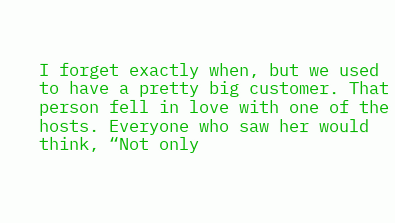I forget exactly when, but we used to have a pretty big customer. That person fell in love with one of the hosts. Everyone who saw her would think, “Not only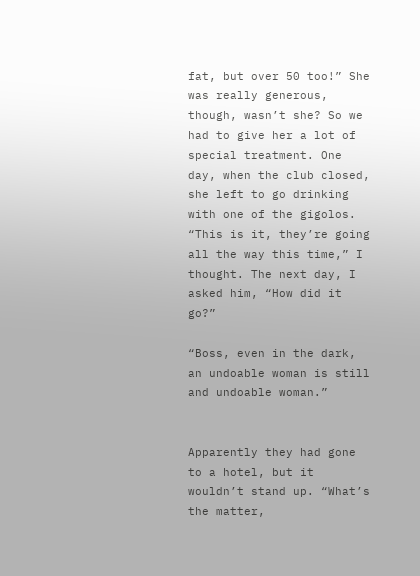fat, but over 50 too!” She was really generous, though, wasn’t she? So we had to give her a lot of special treatment. One day, when the club closed, she left to go drinking with one of the gigolos. “This is it, they’re going all the way this time,” I thought. The next day, I asked him, “How did it go?”

“Boss, even in the dark, an undoable woman is still and undoable woman.”


Apparently they had gone to a hotel, but it wouldn’t stand up. “What’s the matter,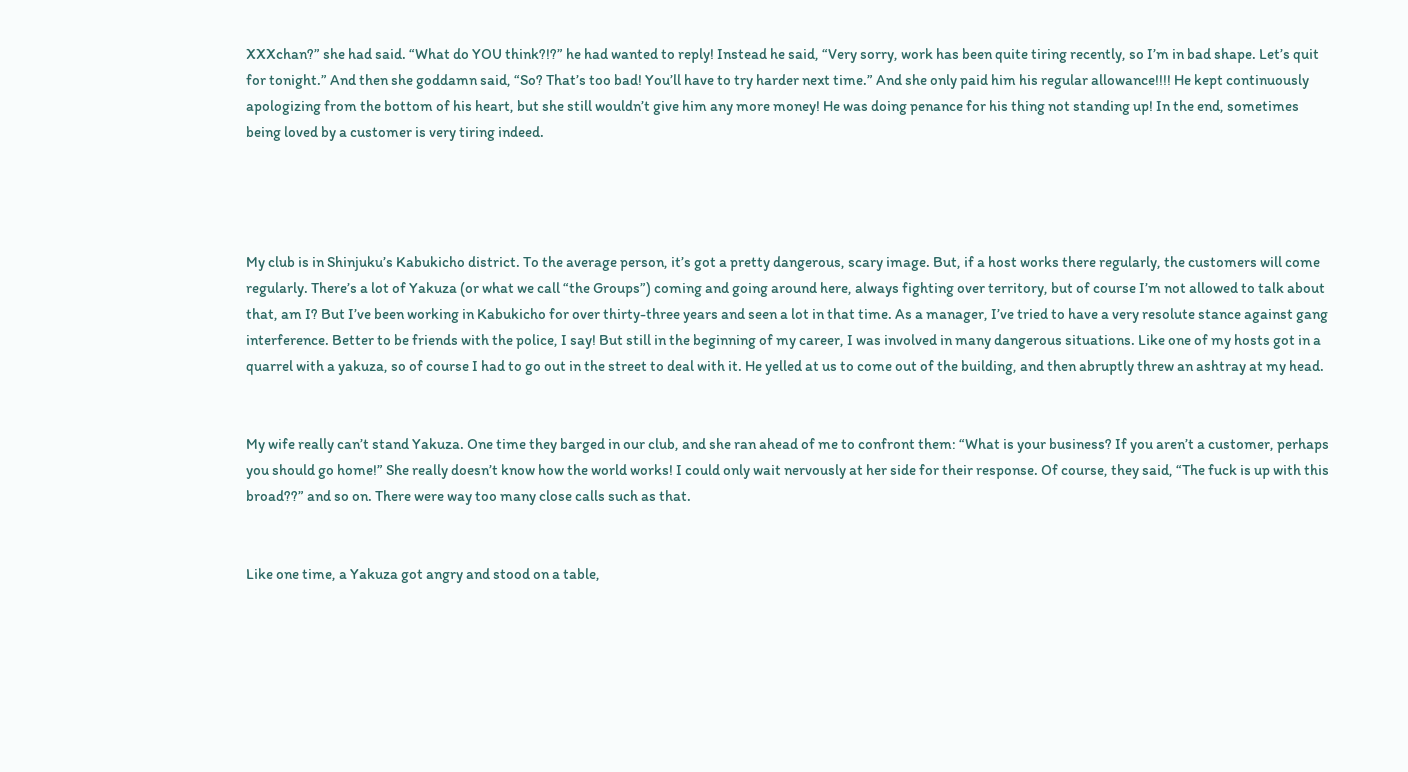XXXchan?” she had said. “What do YOU think?!?” he had wanted to reply! Instead he said, “Very sorry, work has been quite tiring recently, so I’m in bad shape. Let’s quit for tonight.” And then she goddamn said, “So? That’s too bad! You’ll have to try harder next time.” And she only paid him his regular allowance!!!! He kept continuously apologizing from the bottom of his heart, but she still wouldn’t give him any more money! He was doing penance for his thing not standing up! In the end, sometimes being loved by a customer is very tiring indeed.




My club is in Shinjuku’s Kabukicho district. To the average person, it’s got a pretty dangerous, scary image. But, if a host works there regularly, the customers will come regularly. There’s a lot of Yakuza (or what we call “the Groups”) coming and going around here, always fighting over territory, but of course I’m not allowed to talk about that, am I? But I’ve been working in Kabukicho for over thirty-three years and seen a lot in that time. As a manager, I’ve tried to have a very resolute stance against gang interference. Better to be friends with the police, I say! But still in the beginning of my career, I was involved in many dangerous situations. Like one of my hosts got in a quarrel with a yakuza, so of course I had to go out in the street to deal with it. He yelled at us to come out of the building, and then abruptly threw an ashtray at my head.


My wife really can’t stand Yakuza. One time they barged in our club, and she ran ahead of me to confront them: “What is your business? If you aren’t a customer, perhaps you should go home!” She really doesn’t know how the world works! I could only wait nervously at her side for their response. Of course, they said, “The fuck is up with this broad??” and so on. There were way too many close calls such as that.


Like one time, a Yakuza got angry and stood on a table,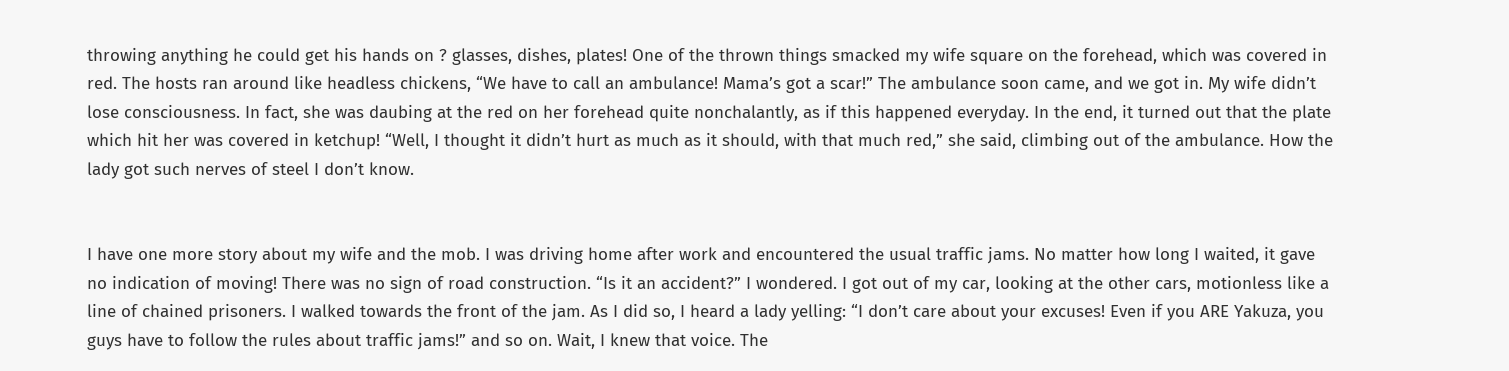throwing anything he could get his hands on ? glasses, dishes, plates! One of the thrown things smacked my wife square on the forehead, which was covered in red. The hosts ran around like headless chickens, “We have to call an ambulance! Mama’s got a scar!” The ambulance soon came, and we got in. My wife didn’t lose consciousness. In fact, she was daubing at the red on her forehead quite nonchalantly, as if this happened everyday. In the end, it turned out that the plate which hit her was covered in ketchup! “Well, I thought it didn’t hurt as much as it should, with that much red,” she said, climbing out of the ambulance. How the lady got such nerves of steel I don’t know.


I have one more story about my wife and the mob. I was driving home after work and encountered the usual traffic jams. No matter how long I waited, it gave no indication of moving! There was no sign of road construction. “Is it an accident?” I wondered. I got out of my car, looking at the other cars, motionless like a line of chained prisoners. I walked towards the front of the jam. As I did so, I heard a lady yelling: “I don’t care about your excuses! Even if you ARE Yakuza, you guys have to follow the rules about traffic jams!” and so on. Wait, I knew that voice. The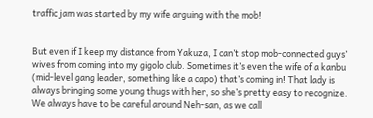traffic jam was started by my wife arguing with the mob!


But even if I keep my distance from Yakuza, I can’t stop mob-connected guys’ wives from coming into my gigolo club. Sometimes it’s even the wife of a kanbu (mid-level gang leader, something like a capo) that’s coming in! That lady is always bringing some young thugs with her, so she’s pretty easy to recognize. We always have to be careful around Neh-san, as we call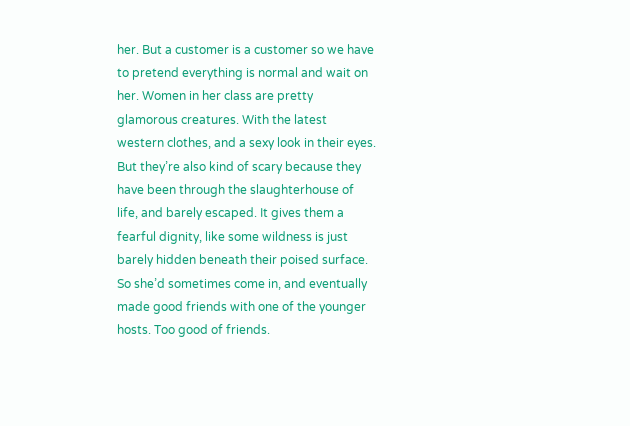her. But a customer is a customer so we have to pretend everything is normal and wait on her. Women in her class are pretty glamorous creatures. With the latest western clothes, and a sexy look in their eyes. But they’re also kind of scary because they have been through the slaughterhouse of life, and barely escaped. It gives them a fearful dignity, like some wildness is just barely hidden beneath their poised surface. So she’d sometimes come in, and eventually made good friends with one of the younger hosts. Too good of friends.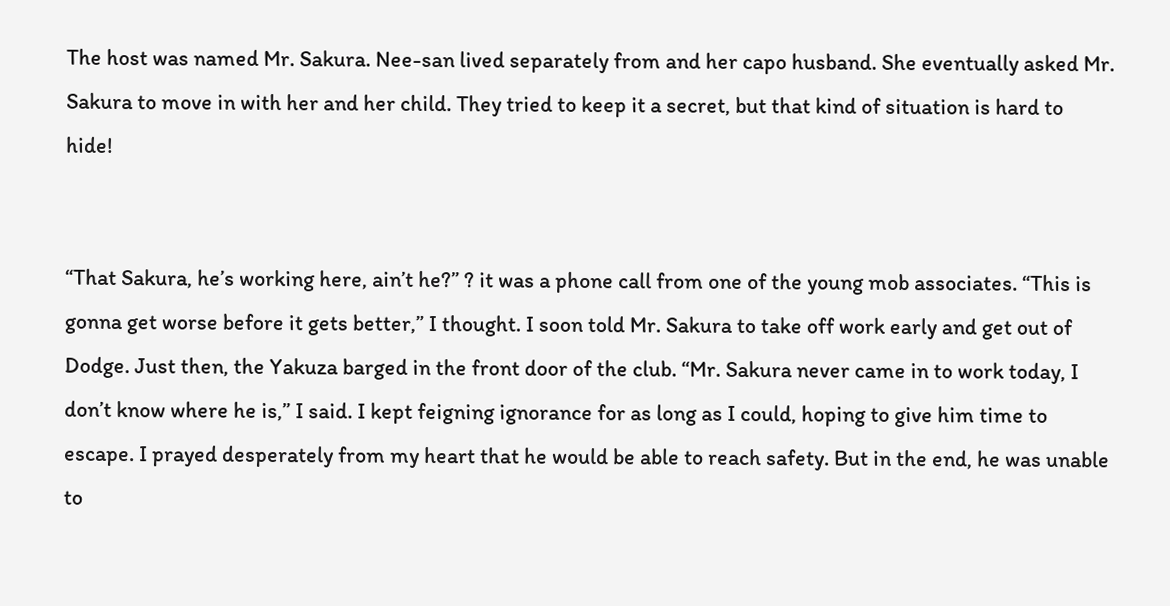The host was named Mr. Sakura. Nee-san lived separately from and her capo husband. She eventually asked Mr. Sakura to move in with her and her child. They tried to keep it a secret, but that kind of situation is hard to hide!


“That Sakura, he’s working here, ain’t he?” ? it was a phone call from one of the young mob associates. “This is gonna get worse before it gets better,” I thought. I soon told Mr. Sakura to take off work early and get out of Dodge. Just then, the Yakuza barged in the front door of the club. “Mr. Sakura never came in to work today, I don’t know where he is,” I said. I kept feigning ignorance for as long as I could, hoping to give him time to escape. I prayed desperately from my heart that he would be able to reach safety. But in the end, he was unable to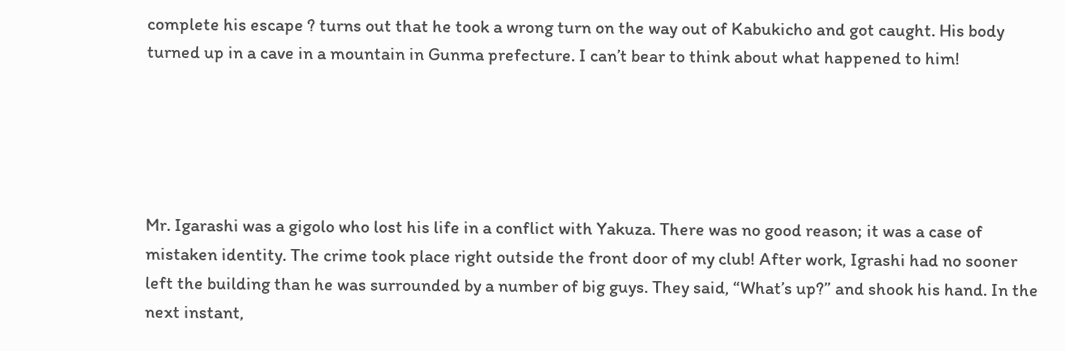complete his escape ? turns out that he took a wrong turn on the way out of Kabukicho and got caught. His body turned up in a cave in a mountain in Gunma prefecture. I can’t bear to think about what happened to him!





Mr. Igarashi was a gigolo who lost his life in a conflict with Yakuza. There was no good reason; it was a case of mistaken identity. The crime took place right outside the front door of my club! After work, Igrashi had no sooner left the building than he was surrounded by a number of big guys. They said, “What’s up?” and shook his hand. In the next instant,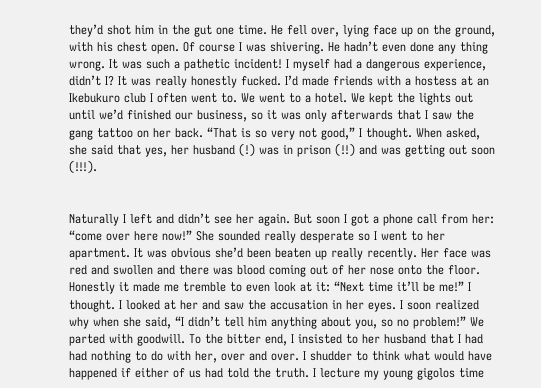they’d shot him in the gut one time. He fell over, lying face up on the ground, with his chest open. Of course I was shivering. He hadn’t even done any thing wrong. It was such a pathetic incident! I myself had a dangerous experience, didn’t I? It was really honestly fucked. I’d made friends with a hostess at an Ikebukuro club I often went to. We went to a hotel. We kept the lights out until we’d finished our business, so it was only afterwards that I saw the gang tattoo on her back. “That is so very not good,” I thought. When asked, she said that yes, her husband (!) was in prison (!!) and was getting out soon (!!!).


Naturally I left and didn’t see her again. But soon I got a phone call from her: “come over here now!” She sounded really desperate so I went to her apartment. It was obvious she’d been beaten up really recently. Her face was red and swollen and there was blood coming out of her nose onto the floor. Honestly it made me tremble to even look at it: “Next time it’ll be me!” I thought. I looked at her and saw the accusation in her eyes. I soon realized why when she said, “I didn’t tell him anything about you, so no problem!” We parted with goodwill. To the bitter end, I insisted to her husband that I had had nothing to do with her, over and over. I shudder to think what would have happened if either of us had told the truth. I lecture my young gigolos time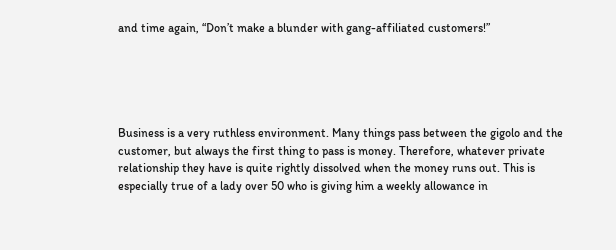and time again, “Don’t make a blunder with gang-affiliated customers!”





Business is a very ruthless environment. Many things pass between the gigolo and the customer, but always the first thing to pass is money. Therefore, whatever private relationship they have is quite rightly dissolved when the money runs out. This is especially true of a lady over 50 who is giving him a weekly allowance in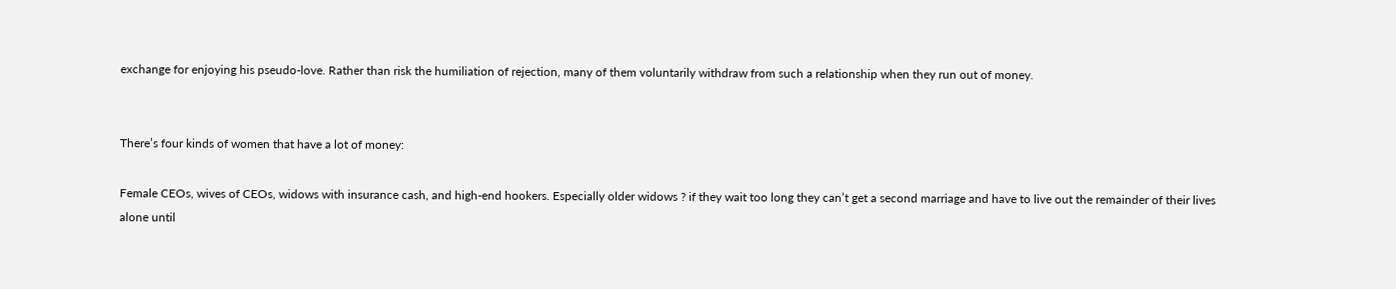exchange for enjoying his pseudo-love. Rather than risk the humiliation of rejection, many of them voluntarily withdraw from such a relationship when they run out of money.


There’s four kinds of women that have a lot of money:

Female CEOs, wives of CEOs, widows with insurance cash, and high-end hookers. Especially older widows ? if they wait too long they can’t get a second marriage and have to live out the remainder of their lives alone until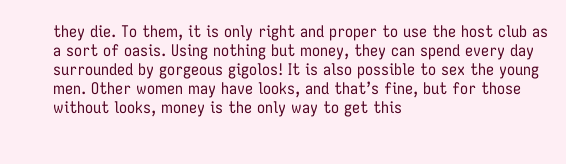they die. To them, it is only right and proper to use the host club as a sort of oasis. Using nothing but money, they can spend every day surrounded by gorgeous gigolos! It is also possible to sex the young men. Other women may have looks, and that’s fine, but for those without looks, money is the only way to get this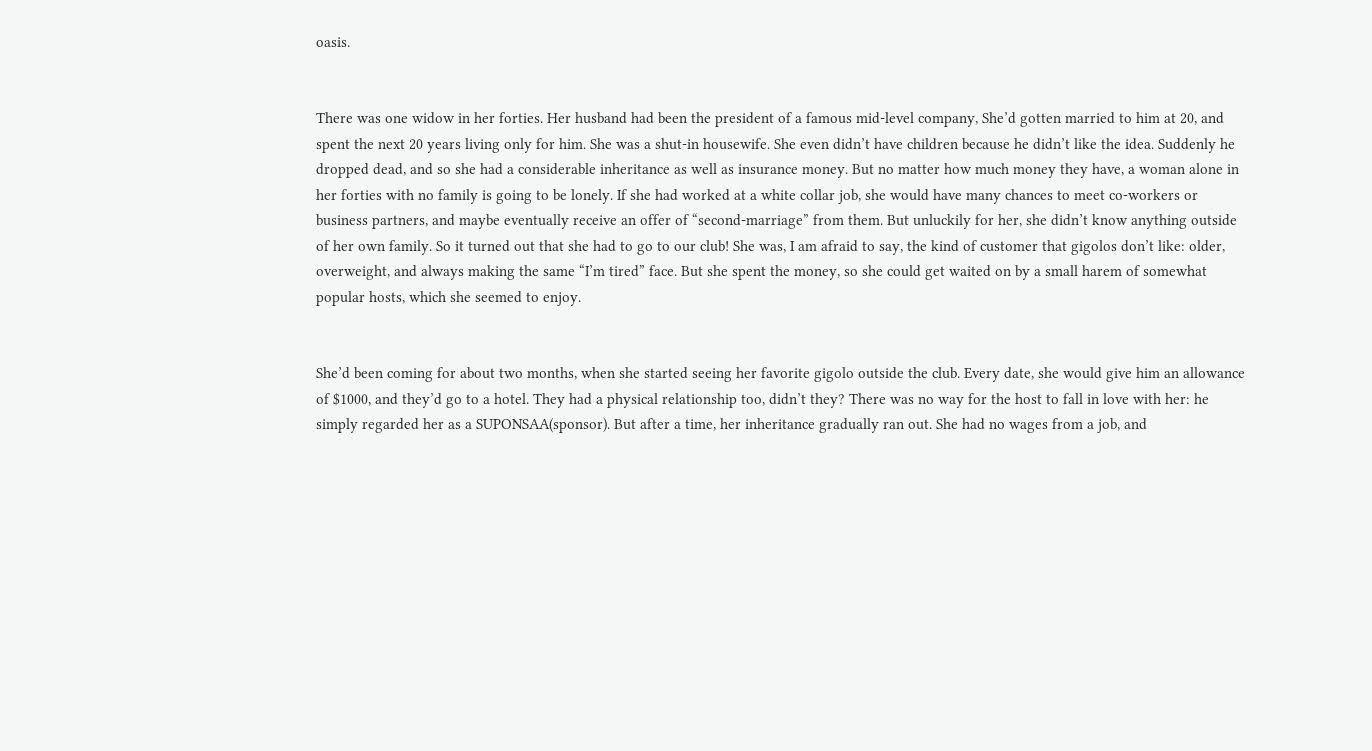oasis.


There was one widow in her forties. Her husband had been the president of a famous mid-level company, She’d gotten married to him at 20, and spent the next 20 years living only for him. She was a shut-in housewife. She even didn’t have children because he didn’t like the idea. Suddenly he dropped dead, and so she had a considerable inheritance as well as insurance money. But no matter how much money they have, a woman alone in her forties with no family is going to be lonely. If she had worked at a white collar job, she would have many chances to meet co-workers or business partners, and maybe eventually receive an offer of “second-marriage” from them. But unluckily for her, she didn’t know anything outside of her own family. So it turned out that she had to go to our club! She was, I am afraid to say, the kind of customer that gigolos don’t like: older, overweight, and always making the same “I’m tired” face. But she spent the money, so she could get waited on by a small harem of somewhat popular hosts, which she seemed to enjoy.


She’d been coming for about two months, when she started seeing her favorite gigolo outside the club. Every date, she would give him an allowance of $1000, and they’d go to a hotel. They had a physical relationship too, didn’t they? There was no way for the host to fall in love with her: he simply regarded her as a SUPONSAA(sponsor). But after a time, her inheritance gradually ran out. She had no wages from a job, and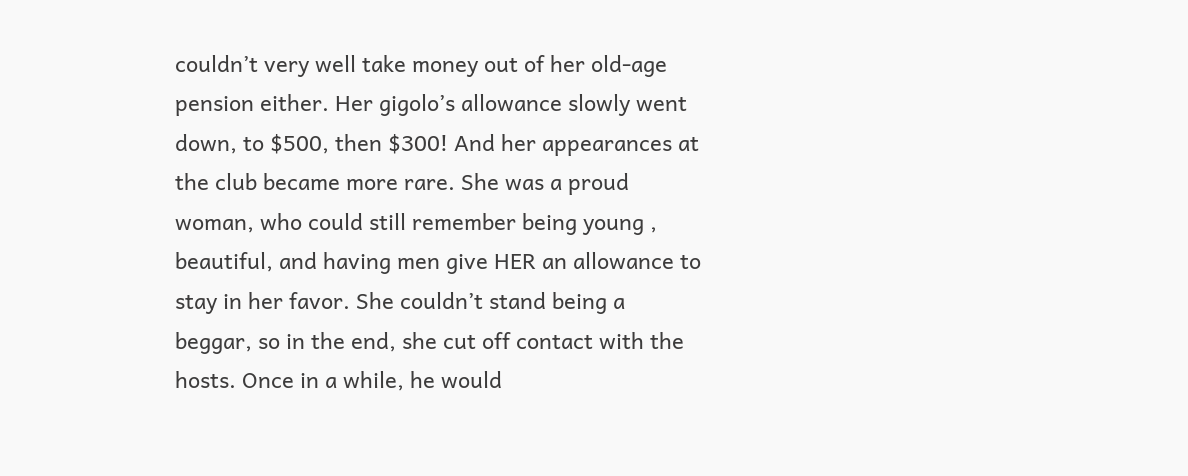couldn’t very well take money out of her old-age pension either. Her gigolo’s allowance slowly went down, to $500, then $300! And her appearances at the club became more rare. She was a proud woman, who could still remember being young , beautiful, and having men give HER an allowance to stay in her favor. She couldn’t stand being a beggar, so in the end, she cut off contact with the hosts. Once in a while, he would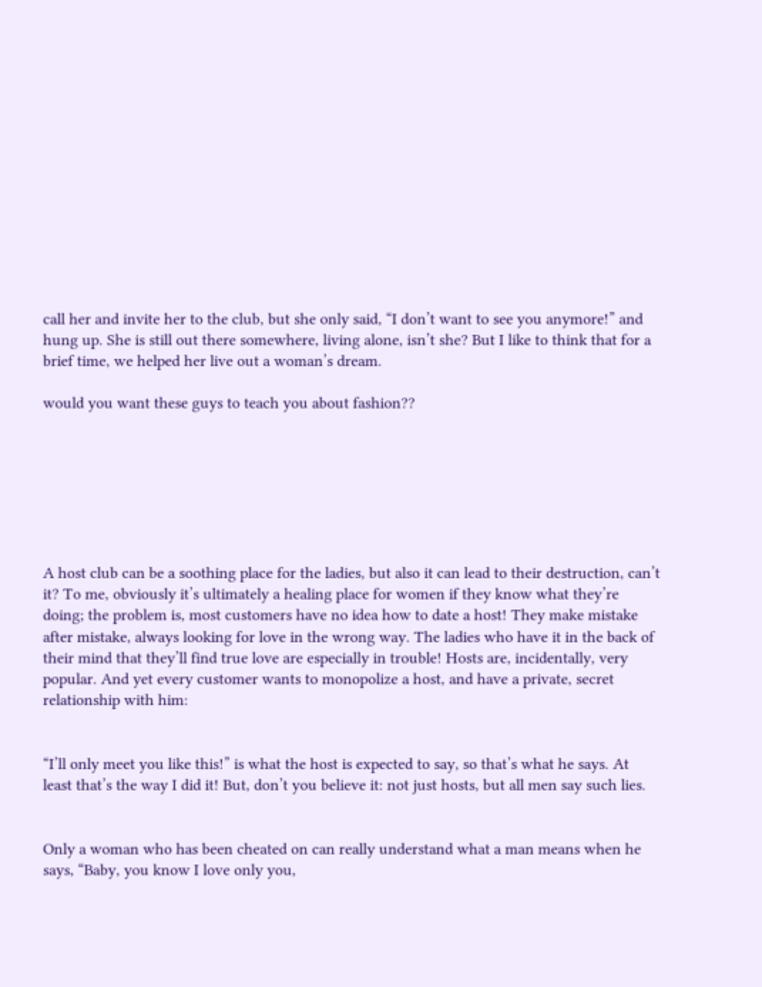call her and invite her to the club, but she only said, “I don’t want to see you anymore!” and hung up. She is still out there somewhere, living alone, isn’t she? But I like to think that for a brief time, we helped her live out a woman’s dream.

would you want these guys to teach you about fashion??







A host club can be a soothing place for the ladies, but also it can lead to their destruction, can’t it? To me, obviously it’s ultimately a healing place for women if they know what they’re doing; the problem is, most customers have no idea how to date a host! They make mistake after mistake, always looking for love in the wrong way. The ladies who have it in the back of their mind that they’ll find true love are especially in trouble! Hosts are, incidentally, very popular. And yet every customer wants to monopolize a host, and have a private, secret relationship with him:


“I’ll only meet you like this!” is what the host is expected to say, so that’s what he says. At least that’s the way I did it! But, don’t you believe it: not just hosts, but all men say such lies.


Only a woman who has been cheated on can really understand what a man means when he says, “Baby, you know I love only you,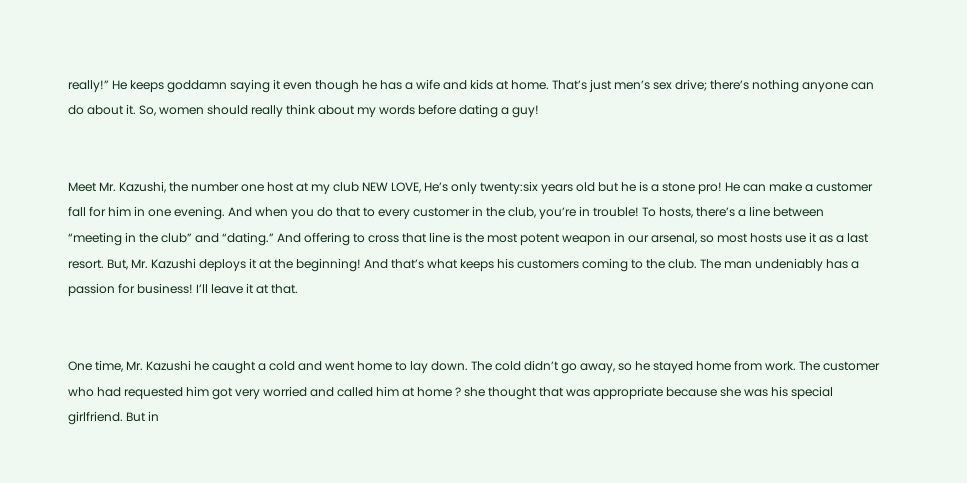really!” He keeps goddamn saying it even though he has a wife and kids at home. That’s just men’s sex drive; there’s nothing anyone can do about it. So, women should really think about my words before dating a guy!


Meet Mr. Kazushi, the number one host at my club NEW LOVE, He’s only twenty:six years old but he is a stone pro! He can make a customer fall for him in one evening. And when you do that to every customer in the club, you’re in trouble! To hosts, there’s a line between “meeting in the club” and “dating.” And offering to cross that line is the most potent weapon in our arsenal, so most hosts use it as a last resort. But, Mr. Kazushi deploys it at the beginning! And that’s what keeps his customers coming to the club. The man undeniably has a passion for business! I’ll leave it at that.


One time, Mr. Kazushi he caught a cold and went home to lay down. The cold didn’t go away, so he stayed home from work. The customer who had requested him got very worried and called him at home ? she thought that was appropriate because she was his special girlfriend. But in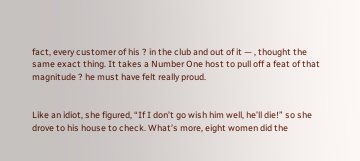fact, every customer of his ? in the club and out of it — , thought the same exact thing. It takes a Number One host to pull off a feat of that magnitude ? he must have felt really proud.


Like an idiot, she figured, “If I don’t go wish him well, he’ll die!” so she drove to his house to check. What’s more, eight women did the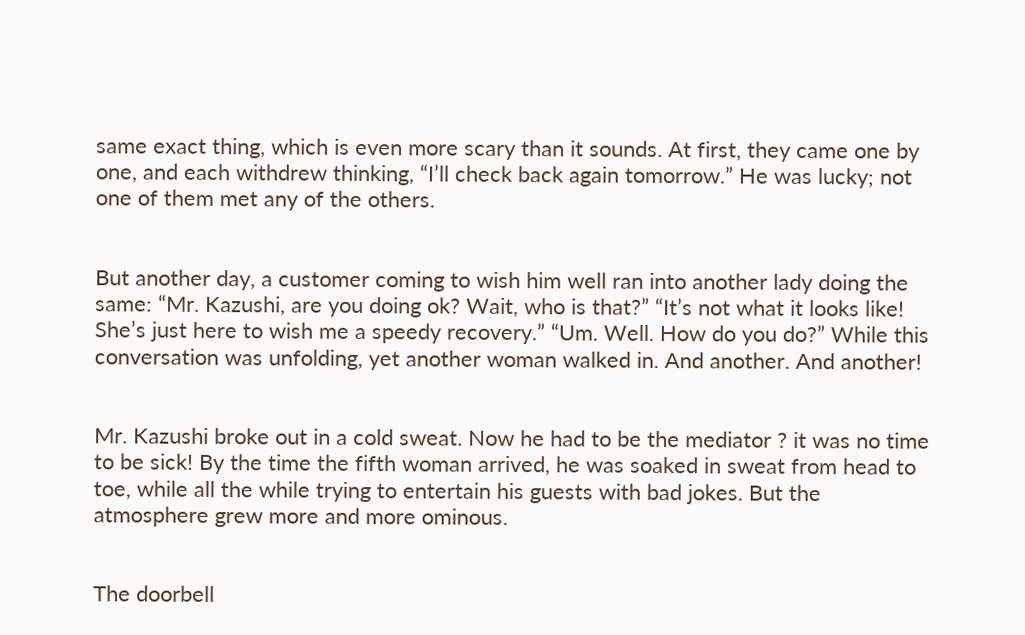same exact thing, which is even more scary than it sounds. At first, they came one by one, and each withdrew thinking, “I’ll check back again tomorrow.” He was lucky; not one of them met any of the others.


But another day, a customer coming to wish him well ran into another lady doing the same: “Mr. Kazushi, are you doing ok? Wait, who is that?” “It’s not what it looks like! She’s just here to wish me a speedy recovery.” “Um. Well. How do you do?” While this conversation was unfolding, yet another woman walked in. And another. And another!


Mr. Kazushi broke out in a cold sweat. Now he had to be the mediator ? it was no time to be sick! By the time the fifth woman arrived, he was soaked in sweat from head to toe, while all the while trying to entertain his guests with bad jokes. But the atmosphere grew more and more ominous.


The doorbell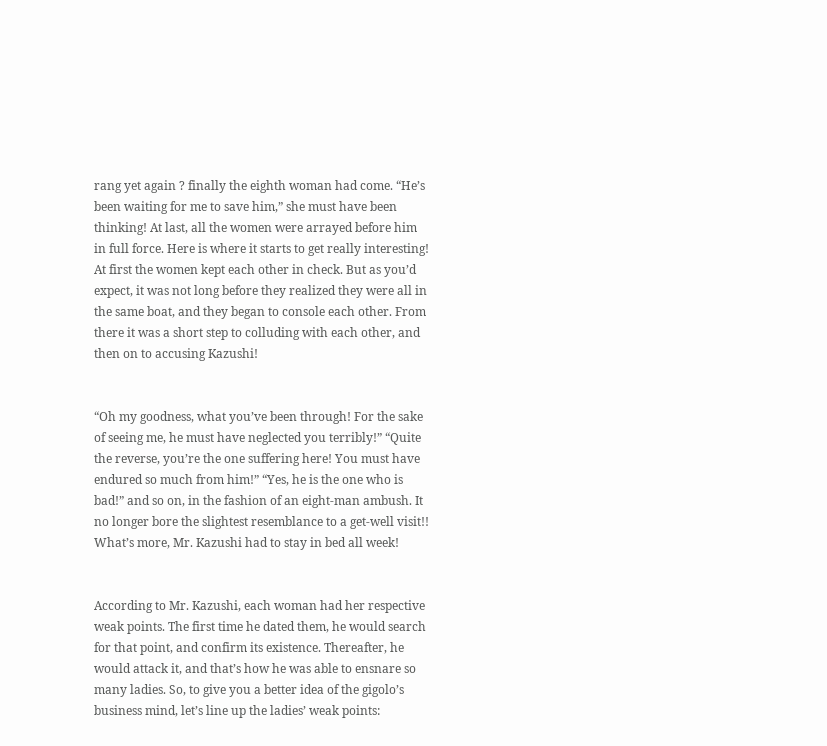rang yet again ? finally the eighth woman had come. “He’s been waiting for me to save him,” she must have been thinking! At last, all the women were arrayed before him in full force. Here is where it starts to get really interesting! At first the women kept each other in check. But as you’d expect, it was not long before they realized they were all in the same boat, and they began to console each other. From there it was a short step to colluding with each other, and then on to accusing Kazushi!


“Oh my goodness, what you’ve been through! For the sake of seeing me, he must have neglected you terribly!” “Quite the reverse, you’re the one suffering here! You must have endured so much from him!” “Yes, he is the one who is bad!” and so on, in the fashion of an eight-man ambush. It no longer bore the slightest resemblance to a get-well visit!! What’s more, Mr. Kazushi had to stay in bed all week!


According to Mr. Kazushi, each woman had her respective weak points. The first time he dated them, he would search for that point, and confirm its existence. Thereafter, he would attack it, and that’s how he was able to ensnare so many ladies. So, to give you a better idea of the gigolo’s business mind, let’s line up the ladies’ weak points: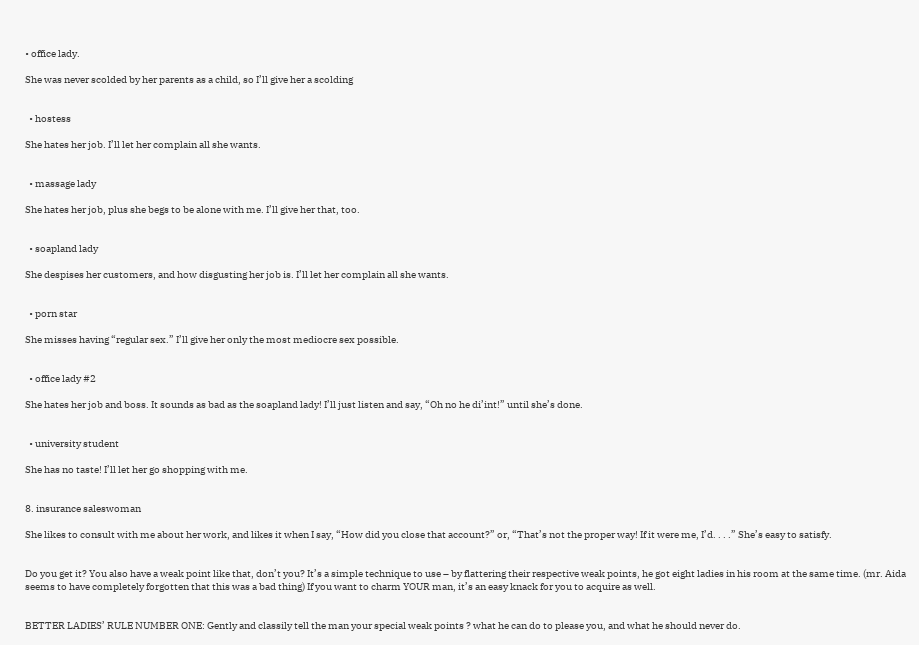• office lady.

She was never scolded by her parents as a child, so I’ll give her a scolding


  • hostess

She hates her job. I’ll let her complain all she wants.


  • massage lady

She hates her job, plus she begs to be alone with me. I’ll give her that, too.


  • soapland lady

She despises her customers, and how disgusting her job is. I’ll let her complain all she wants.


  • porn star

She misses having “regular sex.” I’ll give her only the most mediocre sex possible.


  • office lady #2

She hates her job and boss. It sounds as bad as the soapland lady! I’ll just listen and say, “Oh no he di’int!” until she’s done.


  • university student

She has no taste! I’ll let her go shopping with me.


8. insurance saleswoman

She likes to consult with me about her work, and likes it when I say, “How did you close that account?” or, “That’s not the proper way! If it were me, I’d. . . .” She’s easy to satisfy.


Do you get it? You also have a weak point like that, don’t you? It’s a simple technique to use – by flattering their respective weak points, he got eight ladies in his room at the same time. (mr. Aida seems to have completely forgotten that this was a bad thing) If you want to charm YOUR man, it’s an easy knack for you to acquire as well.


BETTER LADIES’ RULE NUMBER ONE: Gently and classily tell the man your special weak points ? what he can do to please you, and what he should never do.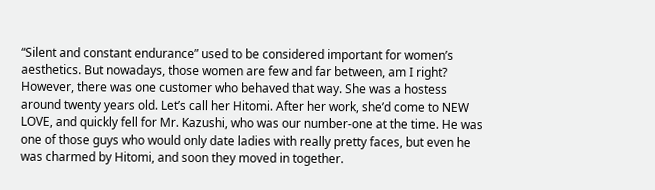“Silent and constant endurance” used to be considered important for women’s aesthetics. But nowadays, those women are few and far between, am I right? However, there was one customer who behaved that way. She was a hostess around twenty years old. Let’s call her Hitomi. After her work, she’d come to NEW LOVE, and quickly fell for Mr. Kazushi, who was our number-one at the time. He was one of those guys who would only date ladies with really pretty faces, but even he was charmed by Hitomi, and soon they moved in together.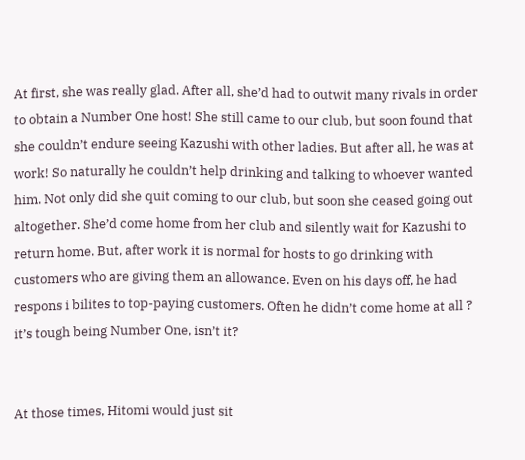At first, she was really glad. After all, she’d had to outwit many rivals in order to obtain a Number One host! She still came to our club, but soon found that she couldn’t endure seeing Kazushi with other ladies. But after all, he was at work! So naturally he couldn’t help drinking and talking to whoever wanted him. Not only did she quit coming to our club, but soon she ceased going out altogether. She’d come home from her club and silently wait for Kazushi to return home. But, after work it is normal for hosts to go drinking with customers who are giving them an allowance. Even on his days off, he had respons i bilites to top-paying customers. Often he didn’t come home at all ? it’s tough being Number One, isn’t it?


At those times, Hitomi would just sit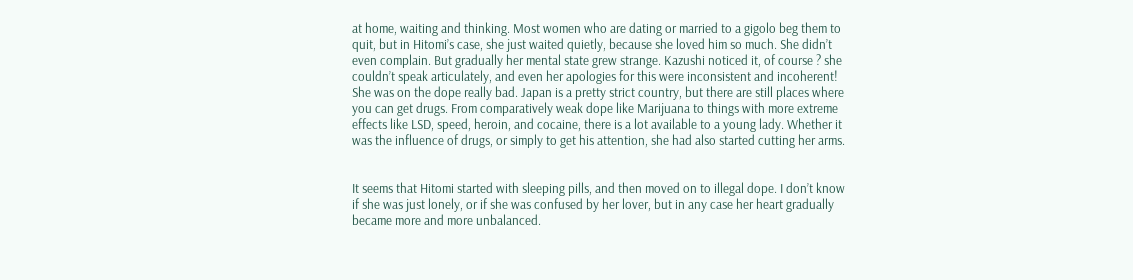at home, waiting and thinking. Most women who are dating or married to a gigolo beg them to quit, but in Hitomi’s case, she just waited quietly, because she loved him so much. She didn’t even complain. But gradually her mental state grew strange. Kazushi noticed it, of course ? she couldn’t speak articulately, and even her apologies for this were inconsistent and incoherent! She was on the dope really bad. Japan is a pretty strict country, but there are still places where you can get drugs. From comparatively weak dope like Marijuana to things with more extreme effects like LSD, speed, heroin, and cocaine, there is a lot available to a young lady. Whether it was the influence of drugs, or simply to get his attention, she had also started cutting her arms.


It seems that Hitomi started with sleeping pills, and then moved on to illegal dope. I don’t know if she was just lonely, or if she was confused by her lover, but in any case her heart gradually became more and more unbalanced.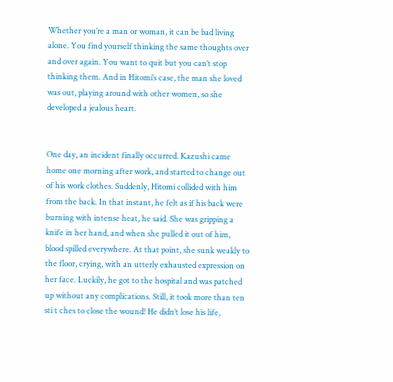Whether you’re a man or woman, it can be bad living alone. You find yourself thinking the same thoughts over and over again. You want to quit but you can’t stop thinking them. And in Hitomi’s case, the man she loved was out, playing around with other women, so she developed a jealous heart.


One day, an incident finally occurred. Kazushi came home one morning after work, and started to change out of his work clothes. Suddenly, Hitomi collided with him from the back. In that instant, he felt as if his back were burning with intense heat, he said. She was gripping a knife in her hand, and when she pulled it out of him, blood spilled everywhere. At that point, she sunk weakly to the floor, crying, with an utterly exhausted expression on her face. Luckily, he got to the hospital and was patched up without any complications. Still, it took more than ten sti t ches to close the wound! He didn’t lose his life,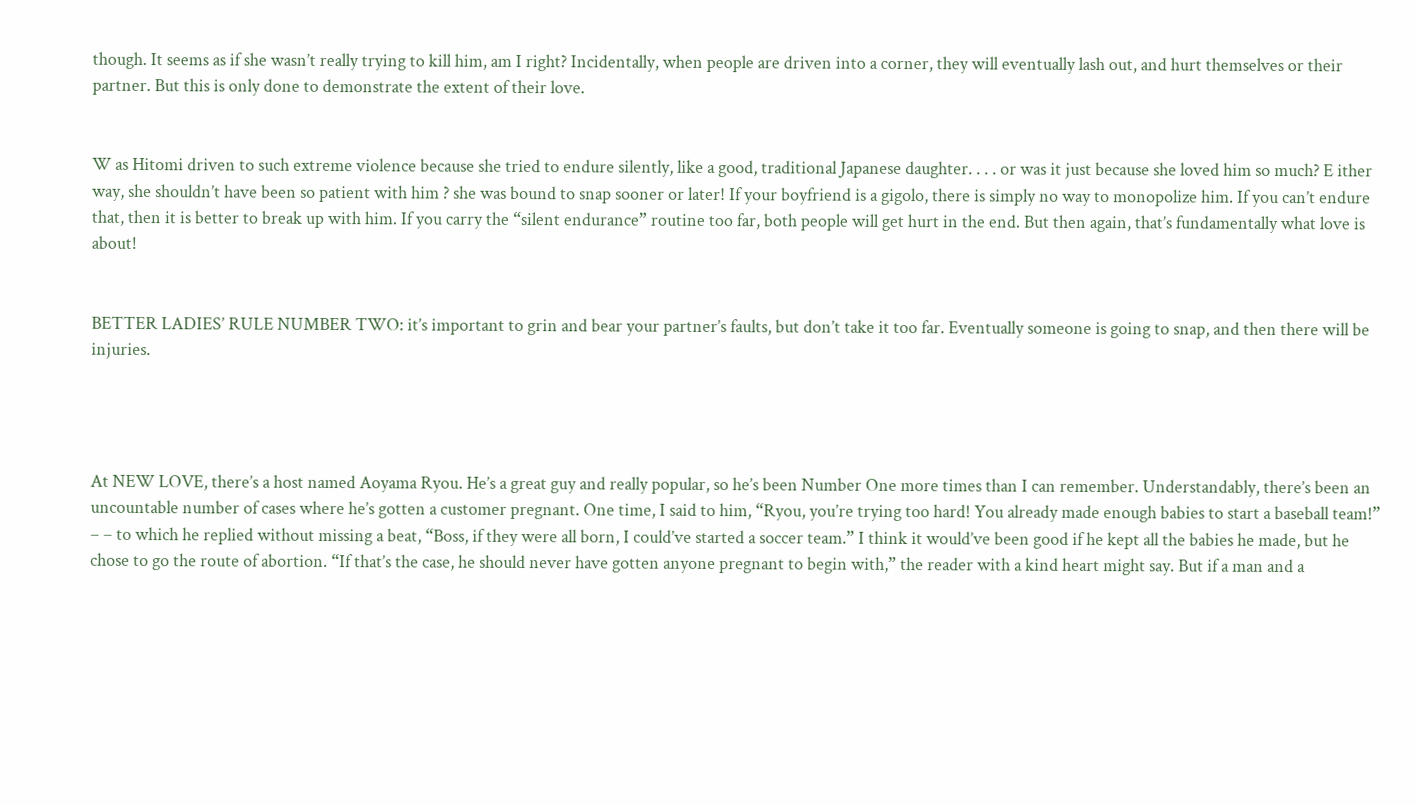though. It seems as if she wasn’t really trying to kill him, am I right? Incidentally, when people are driven into a corner, they will eventually lash out, and hurt themselves or their partner. But this is only done to demonstrate the extent of their love.


W as Hitomi driven to such extreme violence because she tried to endure silently, like a good, traditional Japanese daughter. . . . or was it just because she loved him so much? E ither way, she shouldn’t have been so patient with him ? she was bound to snap sooner or later! If your boyfriend is a gigolo, there is simply no way to monopolize him. If you can’t endure that, then it is better to break up with him. If you carry the “silent endurance” routine too far, both people will get hurt in the end. But then again, that’s fundamentally what love is about!


BETTER LADIES’ RULE NUMBER TWO: it’s important to grin and bear your partner’s faults, but don’t take it too far. Eventually someone is going to snap, and then there will be injuries.




At NEW LOVE, there’s a host named Aoyama Ryou. He’s a great guy and really popular, so he’s been Number One more times than I can remember. Understandably, there’s been an uncountable number of cases where he’s gotten a customer pregnant. One time, I said to him, “Ryou, you’re trying too hard! You already made enough babies to start a baseball team!” – – to which he replied without missing a beat, “Boss, if they were all born, I could’ve started a soccer team.” I think it would’ve been good if he kept all the babies he made, but he chose to go the route of abortion. “If that’s the case, he should never have gotten anyone pregnant to begin with,” the reader with a kind heart might say. But if a man and a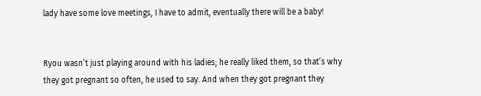lady have some love meetings, I have to admit, eventually there will be a baby!


Ryou wasn’t just playing around with his ladies; he really liked them, so that’s why they got pregnant so often, he used to say. And when they got pregnant they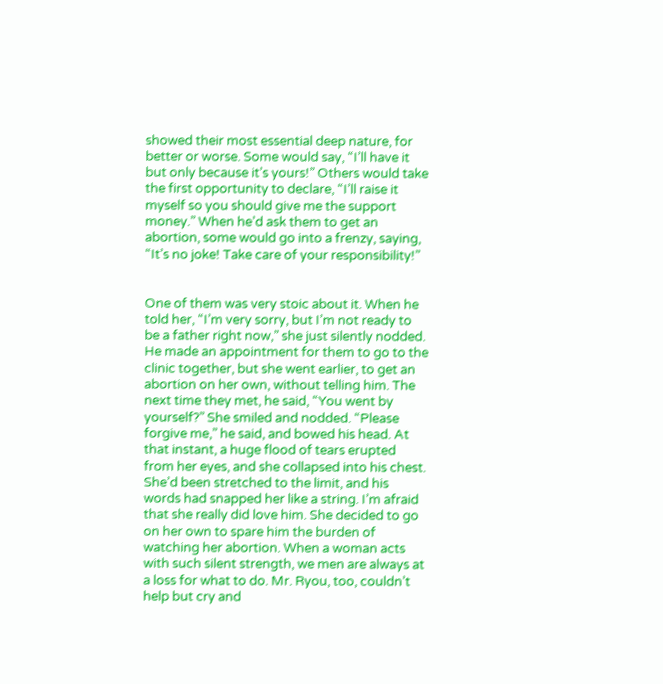showed their most essential deep nature, for better or worse. Some would say, “I’ll have it but only because it’s yours!” Others would take the first opportunity to declare, “I’ll raise it myself so you should give me the support money.” When he’d ask them to get an abortion, some would go into a frenzy, saying, “It’s no joke! Take care of your responsibility!”


One of them was very stoic about it. When he told her, “I’m very sorry, but I’m not ready to be a father right now,” she just silently nodded. He made an appointment for them to go to the clinic together, but she went earlier, to get an abortion on her own, without telling him. The next time they met, he said, “You went by yourself?” She smiled and nodded. “Please forgive me,” he said, and bowed his head. At that instant, a huge flood of tears erupted from her eyes, and she collapsed into his chest. She’d been stretched to the limit, and his words had snapped her like a string. I’m afraid that she really did love him. She decided to go on her own to spare him the burden of watching her abortion. When a woman acts with such silent strength, we men are always at a loss for what to do. Mr. Ryou, too, couldn’t help but cry and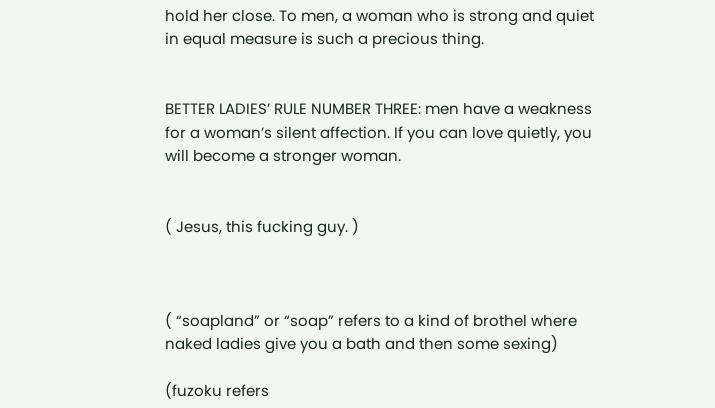hold her close. To men, a woman who is strong and quiet in equal measure is such a precious thing.


BETTER LADIES’ RULE NUMBER THREE: men have a weakness for a woman’s silent affection. If you can love quietly, you will become a stronger woman.


( Jesus, this fucking guy. )



( “soapland” or “soap” refers to a kind of brothel where naked ladies give you a bath and then some sexing)

(fuzoku refers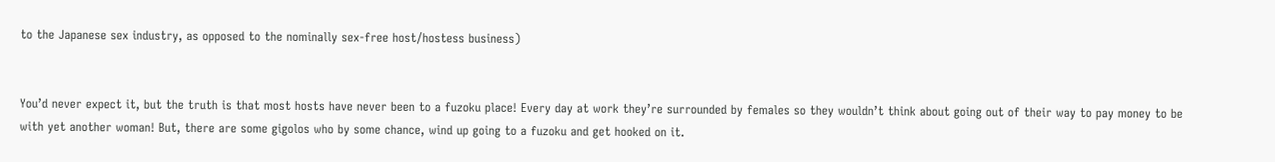to the Japanese sex industry, as opposed to the nominally sex-free host/hostess business)


You’d never expect it, but the truth is that most hosts have never been to a fuzoku place! Every day at work they’re surrounded by females so they wouldn’t think about going out of their way to pay money to be with yet another woman! But, there are some gigolos who by some chance, wind up going to a fuzoku and get hooked on it.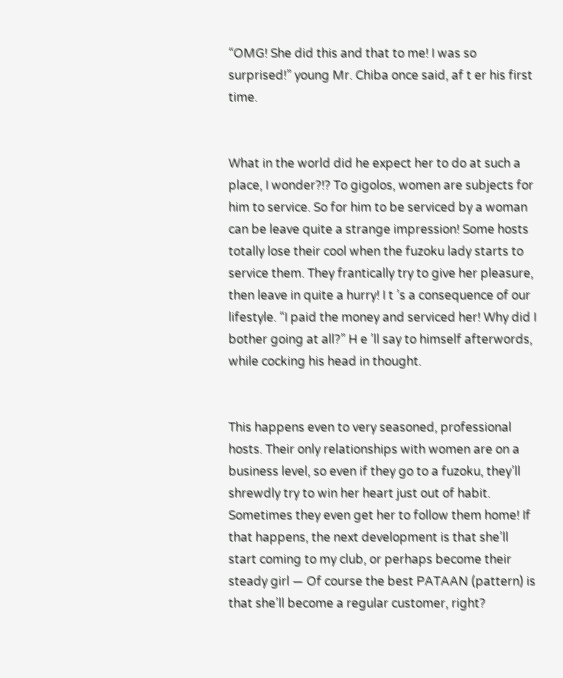“OMG! She did this and that to me! I was so surprised!” young Mr. Chiba once said, af t er his first time.


What in the world did he expect her to do at such a place, I wonder?!? To gigolos, women are subjects for him to service. So for him to be serviced by a woman can be leave quite a strange impression! Some hosts totally lose their cool when the fuzoku lady starts to service them. They frantically try to give her pleasure, then leave in quite a hurry! I t ’s a consequence of our lifestyle. “I paid the money and serviced her! Why did I bother going at all?” H e ’ll say to himself afterwords, while cocking his head in thought.


This happens even to very seasoned, professional hosts. Their only relationships with women are on a business level, so even if they go to a fuzoku, they’ll shrewdly try to win her heart just out of habit. Sometimes they even get her to follow them home! If that happens, the next development is that she’ll start coming to my club, or perhaps become their steady girl — Of course the best PATAAN (pattern) is that she’ll become a regular customer, right?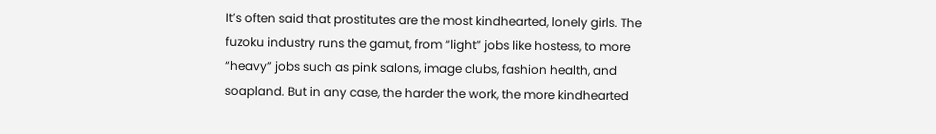It’s often said that prostitutes are the most kindhearted, lonely girls. The fuzoku industry runs the gamut, from “light” jobs like hostess, to more “heavy” jobs such as pink salons, image clubs, fashion health, and soapland. But in any case, the harder the work, the more kindhearted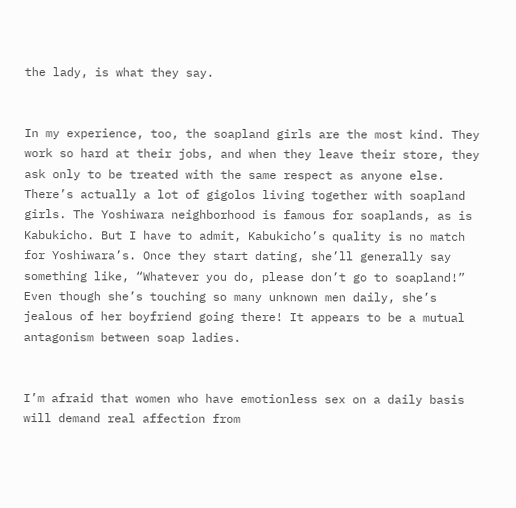the lady, is what they say.


In my experience, too, the soapland girls are the most kind. They work so hard at their jobs, and when they leave their store, they ask only to be treated with the same respect as anyone else. There’s actually a lot of gigolos living together with soapland girls. The Yoshiwara neighborhood is famous for soaplands, as is Kabukicho. But I have to admit, Kabukicho’s quality is no match for Yoshiwara’s. Once they start dating, she’ll generally say something like, “Whatever you do, please don’t go to soapland!” Even though she’s touching so many unknown men daily, she’s jealous of her boyfriend going there! It appears to be a mutual antagonism between soap ladies.


I’m afraid that women who have emotionless sex on a daily basis will demand real affection from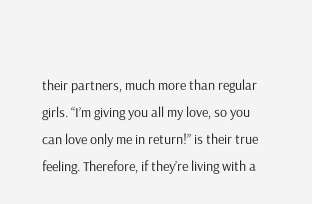their partners, much more than regular girls. “I’m giving you all my love, so you can love only me in return!” is their true feeling. Therefore, if they’re living with a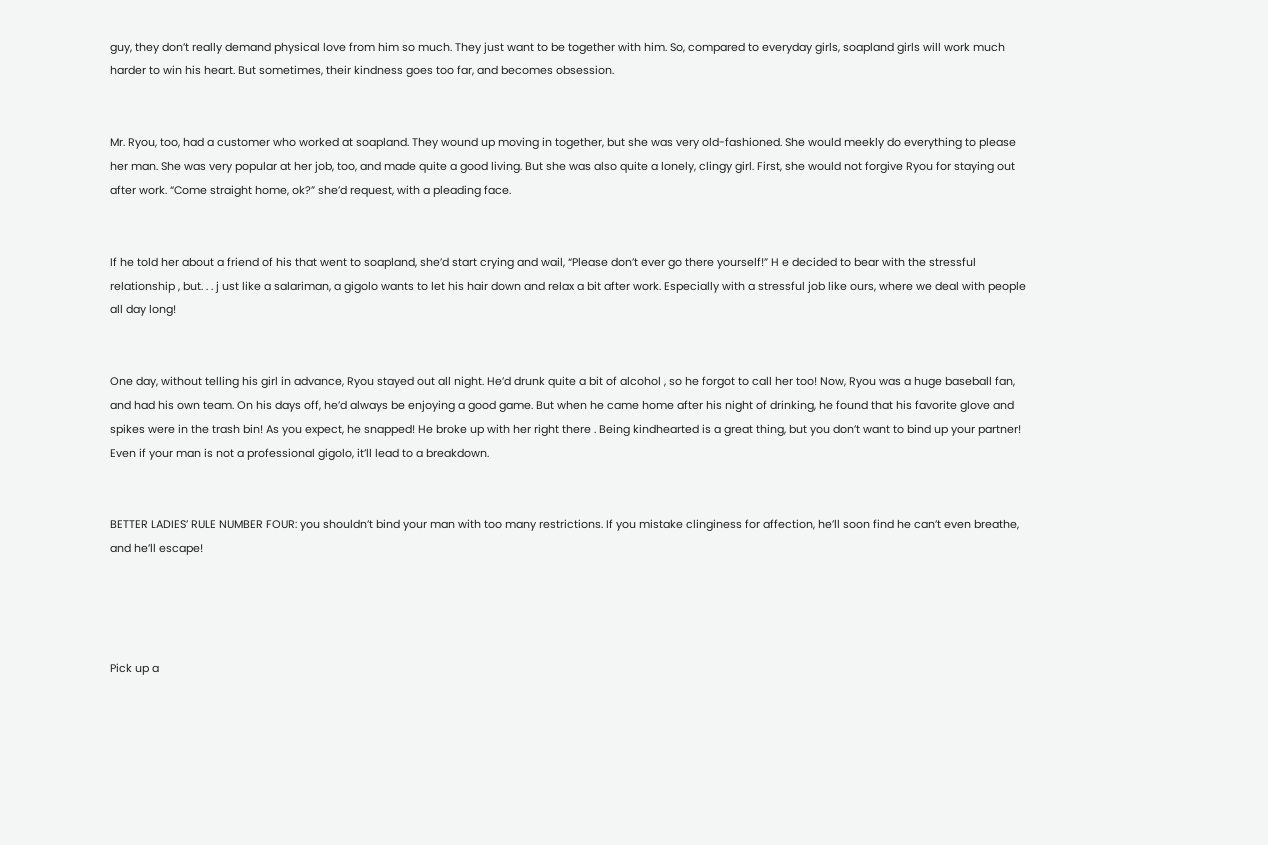guy, they don’t really demand physical love from him so much. They just want to be together with him. So, compared to everyday girls, soapland girls will work much harder to win his heart. But sometimes, their kindness goes too far, and becomes obsession.


Mr. Ryou, too, had a customer who worked at soapland. They wound up moving in together, but she was very old-fashioned. She would meekly do everything to please her man. She was very popular at her job, too, and made quite a good living. But she was also quite a lonely, clingy girl. First, she would not forgive Ryou for staying out after work. “Come straight home, ok?” she’d request, with a pleading face.


If he told her about a friend of his that went to soapland, she’d start crying and wail, “Please don’t ever go there yourself!” H e decided to bear with the stressful relationship , but. . . j ust like a salariman, a gigolo wants to let his hair down and relax a bit after work. Especially with a stressful job like ours, where we deal with people all day long!


One day, without telling his girl in advance, Ryou stayed out all night. He’d drunk quite a bit of alcohol , so he forgot to call her too! Now, Ryou was a huge baseball fan, and had his own team. On his days off, he’d always be enjoying a good game. But when he came home after his night of drinking, he found that his favorite glove and spikes were in the trash bin! As you expect, he snapped! He broke up with her right there . Being kindhearted is a great thing, but you don’t want to bind up your partner! Even if your man is not a professional gigolo, it’ll lead to a breakdown.


BETTER LADIES’ RULE NUMBER FOUR: you shouldn’t bind your man with too many restrictions. If you mistake clinginess for affection, he’ll soon find he can’t even breathe, and he’ll escape!




Pick up a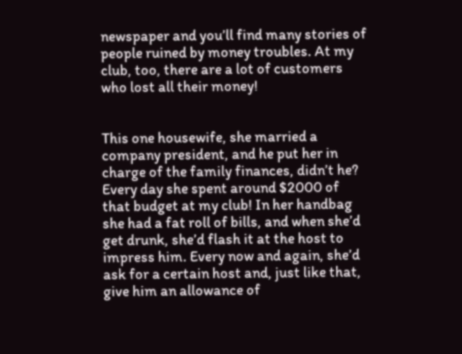newspaper and you’ll find many stories of people ruined by money troubles. At my club, too, there are a lot of customers who lost all their money!


This one housewife, she married a company president, and he put her in charge of the family finances, didn’t he? Every day she spent around $2000 of that budget at my club! In her handbag she had a fat roll of bills, and when she’d get drunk, she’d flash it at the host to impress him. Every now and again, she’d ask for a certain host and, just like that, give him an allowance of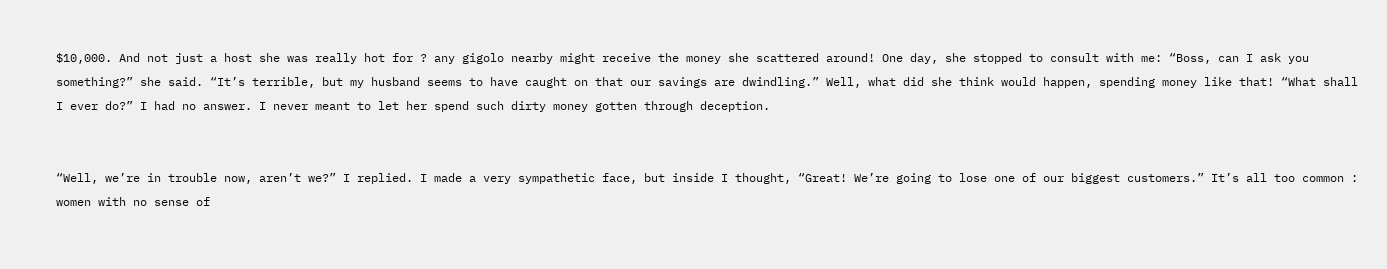$10,000. And not just a host she was really hot for ? any gigolo nearby might receive the money she scattered around! One day, she stopped to consult with me: “Boss, can I ask you something?” she said. “It’s terrible, but my husband seems to have caught on that our savings are dwindling.” Well, what did she think would happen, spending money like that! “What shall I ever do?” I had no answer. I never meant to let her spend such dirty money gotten through deception.


“Well, we’re in trouble now, aren’t we?” I replied. I made a very sympathetic face, but inside I thought, “Great! We’re going to lose one of our biggest customers.” It’s all too common : women with no sense of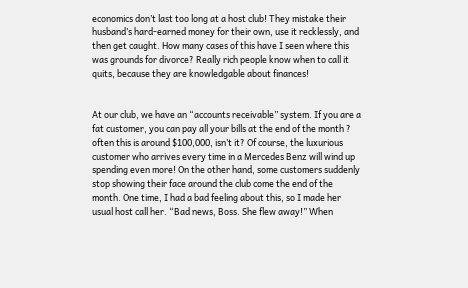economics don’t last too long at a host club! They mistake their husband’s hard-earned money for their own, use it recklessly, and then get caught. How many cases of this have I seen where this was grounds for divorce? Really rich people know when to call it quits, because they are knowledgable about finances!


At our club, we have an “accounts receivable” system. If you are a fat customer, you can pay all your bills at the end of the month ? often this is around $100,000, isn’t it? Of course, the luxurious customer who arrives every time in a Mercedes Benz will wind up spending even more! On the other hand, some customers suddenly stop showing their face around the club come the end of the month. One time, I had a bad feeling about this, so I made her usual host call her. “Bad news, Boss. She flew away!” When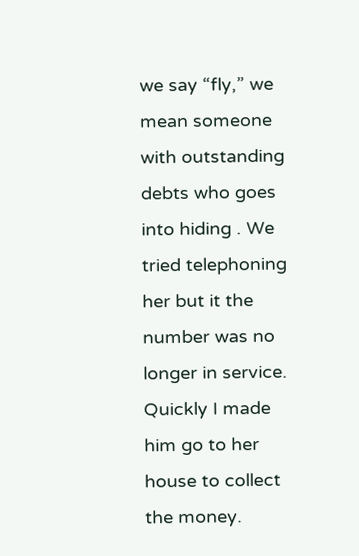we say “fly,” we mean someone with outstanding debts who goes into hiding . We tried telephoning her but it the number was no longer in service. Quickly I made him go to her house to collect the money.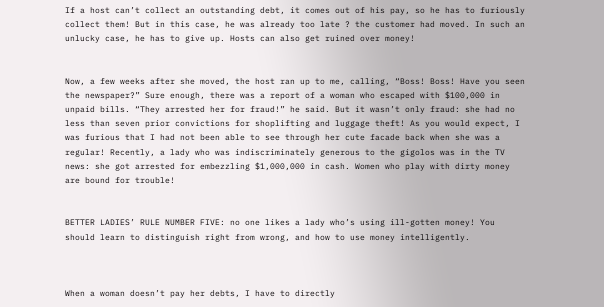If a host can’t collect an outstanding debt, it comes out of his pay, so he has to furiously collect them! But in this case, he was already too late ? the customer had moved. In such an unlucky case, he has to give up. Hosts can also get ruined over money!


Now, a few weeks after she moved, the host ran up to me, calling, “Boss! Boss! Have you seen the newspaper?” Sure enough, there was a report of a woman who escaped with $100,000 in unpaid bills. “They arrested her for fraud!” he said. But it wasn’t only fraud: she had no less than seven prior convictions for shoplifting and luggage theft! As you would expect, I was furious that I had not been able to see through her cute facade back when she was a regular! Recently, a lady who was indiscriminately generous to the gigolos was in the TV news: she got arrested for embezzling $1,000,000 in cash. Women who play with dirty money are bound for trouble!


BETTER LADIES’ RULE NUMBER FIVE: no one likes a lady who’s using ill-gotten money! You should learn to distinguish right from wrong, and how to use money intelligently.



When a woman doesn’t pay her debts, I have to directly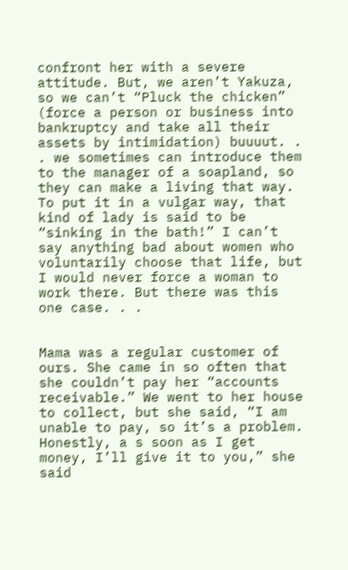confront her with a severe attitude. But, we aren’t Yakuza, so we can’t “Pluck the chicken” (force a person or business into bankruptcy and take all their assets by intimidation) buuuut. . . we sometimes can introduce them to the manager of a soapland, so they can make a living that way. To put it in a vulgar way, that kind of lady is said to be “sinking in the bath!” I can’t say anything bad about women who voluntarily choose that life, but I would never force a woman to work there. But there was this one case. . .


Mama was a regular customer of ours. She came in so often that she couldn’t pay her “accounts receivable.” We went to her house to collect, but she said, “I am unable to pay, so it’s a problem. Honestly, a s soon as I get money, I’ll give it to you,” she said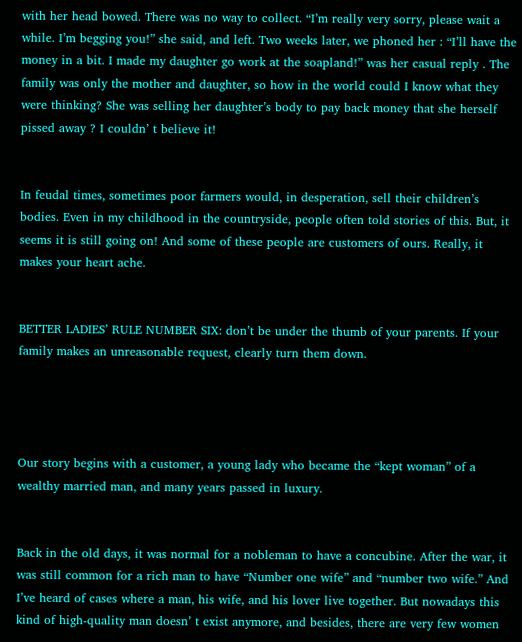with her head bowed. There was no way to collect. “I’m really very sorry, please wait a while. I’m begging you!” she said, and left. Two weeks later, we phoned her : “I’ll have the money in a bit. I made my daughter go work at the soapland!” was her casual reply . The family was only the mother and daughter, so how in the world could I know what they were thinking? She was selling her daughter’s body to pay back money that she herself pissed away ? I couldn’ t believe it!


In feudal times, sometimes poor farmers would, in desperation, sell their children’s bodies. Even in my childhood in the countryside, people often told stories of this. But, it seems it is still going on! And some of these people are customers of ours. Really, it makes your heart ache.


BETTER LADIES’ RULE NUMBER SIX: don’t be under the thumb of your parents. If your family makes an unreasonable request, clearly turn them down.




Our story begins with a customer, a young lady who became the “kept woman” of a wealthy married man, and many years passed in luxury.


Back in the old days, it was normal for a nobleman to have a concubine. After the war, it was still common for a rich man to have “Number one wife” and “number two wife.” And I’ve heard of cases where a man, his wife, and his lover live together. But nowadays this kind of high-quality man doesn’ t exist anymore, and besides, there are very few women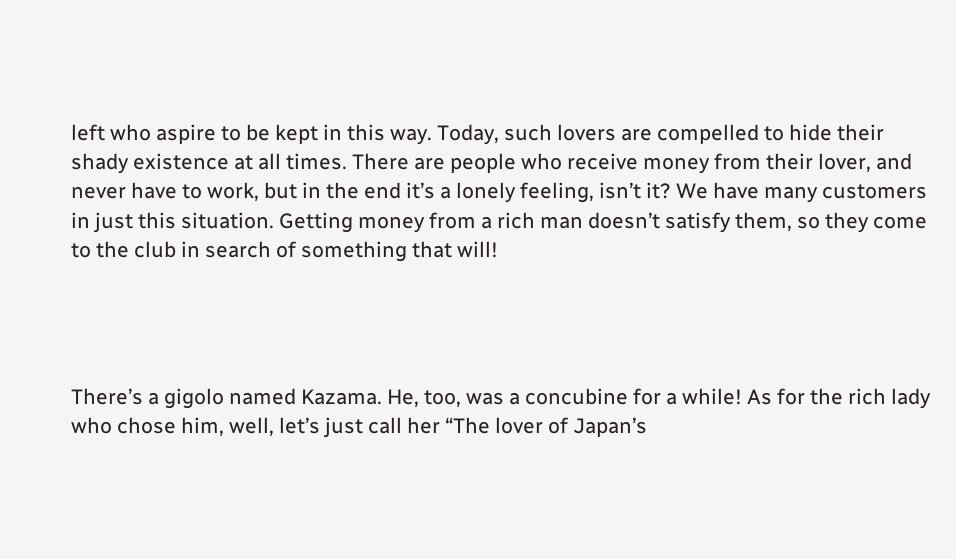left who aspire to be kept in this way. Today, such lovers are compelled to hide their shady existence at all times. There are people who receive money from their lover, and never have to work, but in the end it’s a lonely feeling, isn’t it? We have many customers in just this situation. Getting money from a rich man doesn’t satisfy them, so they come to the club in search of something that will!




There’s a gigolo named Kazama. He, too, was a concubine for a while! As for the rich lady who chose him, well, let’s just call her “The lover of Japan’s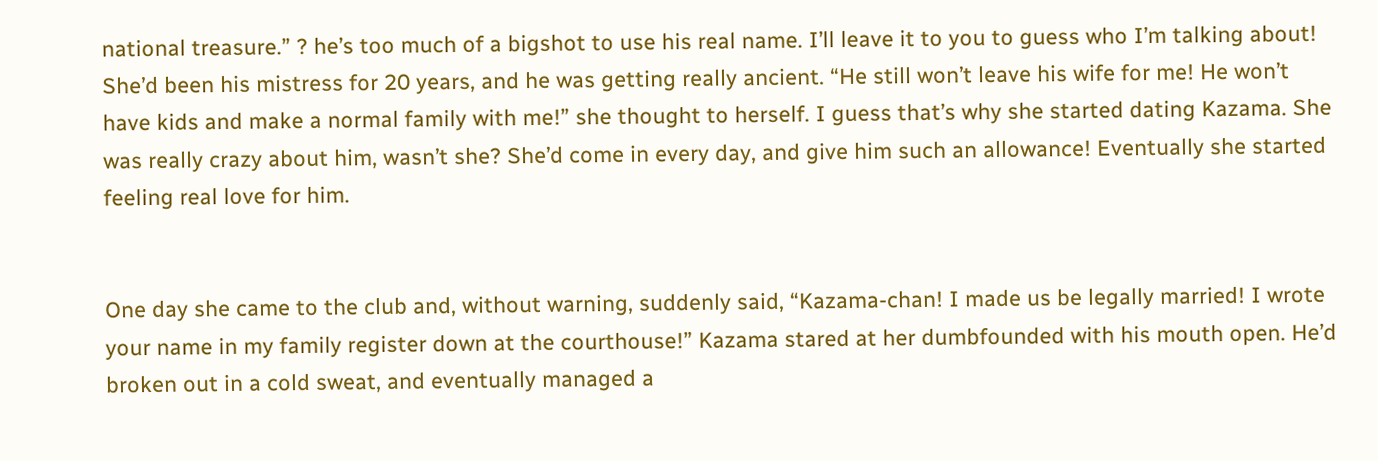national treasure.” ? he’s too much of a bigshot to use his real name. I’ll leave it to you to guess who I’m talking about! She’d been his mistress for 20 years, and he was getting really ancient. “He still won’t leave his wife for me! He won’t have kids and make a normal family with me!” she thought to herself. I guess that’s why she started dating Kazama. She was really crazy about him, wasn’t she? She’d come in every day, and give him such an allowance! Eventually she started feeling real love for him.


One day she came to the club and, without warning, suddenly said, “Kazama-chan! I made us be legally married! I wrote your name in my family register down at the courthouse!” Kazama stared at her dumbfounded with his mouth open. He’d broken out in a cold sweat, and eventually managed a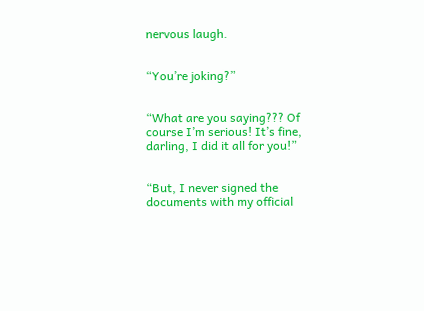nervous laugh.


“You’re joking?”


“What are you saying??? Of course I’m serious! It’s fine, darling, I did it all for you!”


“But, I never signed the documents with my official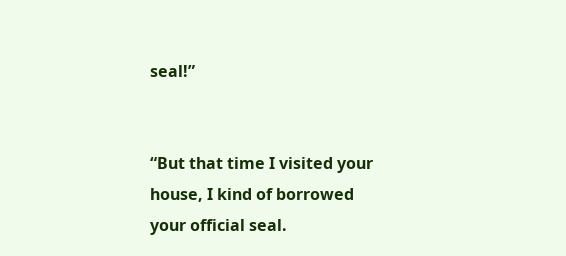seal!”


“But that time I visited your house, I kind of borrowed your official seal.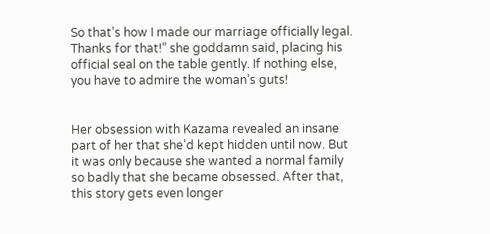So that’s how I made our marriage officially legal. Thanks for that!” she goddamn said, placing his official seal on the table gently. If nothing else, you have to admire the woman’s guts!


Her obsession with Kazama revealed an insane part of her that she’d kept hidden until now. But it was only because she wanted a normal family so badly that she became obsessed. After that, this story gets even longer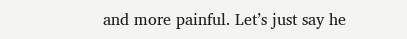and more painful. Let’s just say he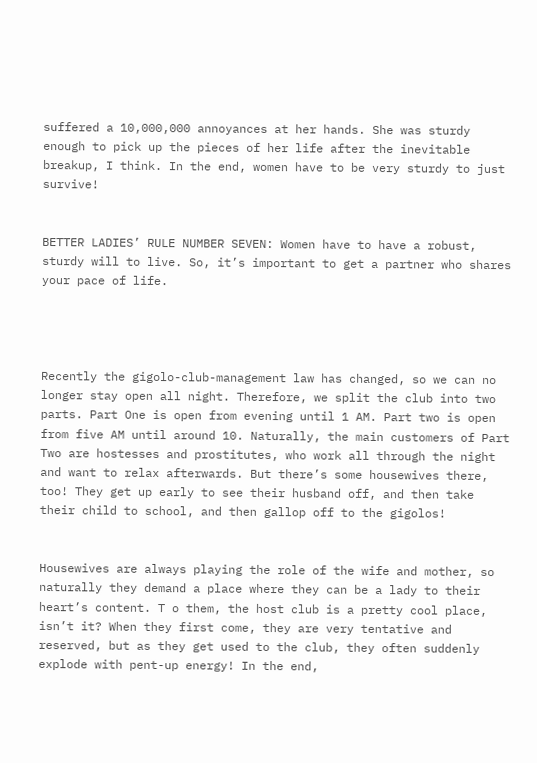suffered a 10,000,000 annoyances at her hands. She was sturdy enough to pick up the pieces of her life after the inevitable breakup, I think. In the end, women have to be very sturdy to just survive!


BETTER LADIES’ RULE NUMBER SEVEN: Women have to have a robust, sturdy will to live. So, it’s important to get a partner who shares your pace of life.




Recently the gigolo-club-management law has changed, so we can no longer stay open all night. Therefore, we split the club into two parts. Part One is open from evening until 1 AM. Part two is open from five AM until around 10. Naturally, the main customers of Part Two are hostesses and prostitutes, who work all through the night and want to relax afterwards. But there’s some housewives there, too! They get up early to see their husband off, and then take their child to school, and then gallop off to the gigolos!


Housewives are always playing the role of the wife and mother, so naturally they demand a place where they can be a lady to their heart’s content. T o them, the host club is a pretty cool place, isn’t it? When they first come, they are very tentative and reserved, but as they get used to the club, they often suddenly explode with pent-up energy! In the end,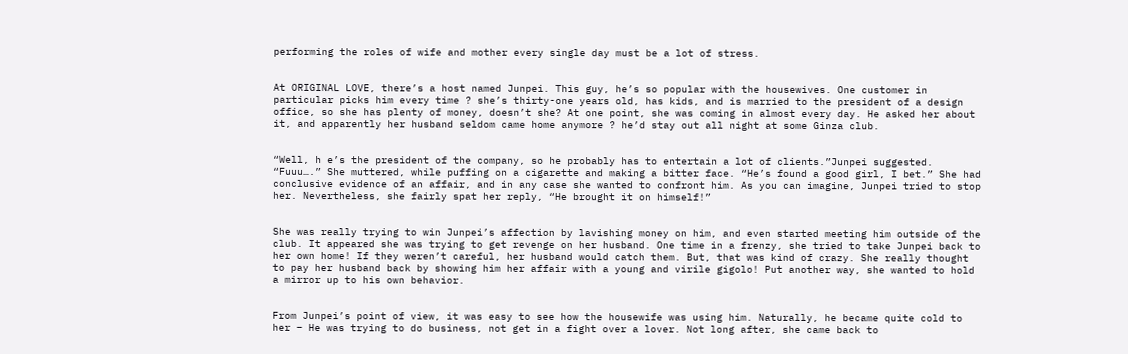performing the roles of wife and mother every single day must be a lot of stress.


At ORIGINAL LOVE, there’s a host named Junpei. This guy, he’s so popular with the housewives. One customer in particular picks him every time ? she’s thirty-one years old, has kids, and is married to the president of a design office, so she has plenty of money, doesn’t she? At one point, she was coming in almost every day. He asked her about it, and apparently her husband seldom came home anymore ? he’d stay out all night at some Ginza club.


“Well, h e’s the president of the company, so he probably has to entertain a lot of clients.”Junpei suggested. “Fuuu….” She muttered, while puffing on a cigarette and making a bitter face. “He’s found a good girl, I bet.” She had conclusive evidence of an affair, and in any case she wanted to confront him. As you can imagine, Junpei tried to stop her. Nevertheless, she fairly spat her reply, “He brought it on himself!”


She was really trying to win Junpei’s affection by lavishing money on him, and even started meeting him outside of the club. It appeared she was trying to get revenge on her husband. One time in a frenzy, she tried to take Junpei back to her own home! If they weren’t careful, her husband would catch them. But, that was kind of crazy. She really thought to pay her husband back by showing him her affair with a young and virile gigolo! Put another way, she wanted to hold a mirror up to his own behavior.


From Junpei’s point of view, it was easy to see how the housewife was using him. Naturally, he became quite cold to her – He was trying to do business, not get in a fight over a lover. Not long after, she came back to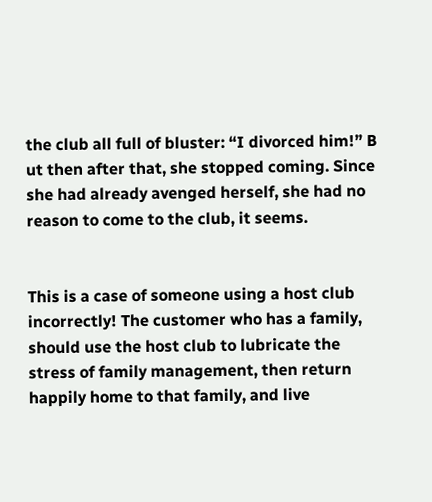the club all full of bluster: “I divorced him!” B ut then after that, she stopped coming. Since she had already avenged herself, she had no reason to come to the club, it seems.


This is a case of someone using a host club incorrectly! The customer who has a family, should use the host club to lubricate the stress of family management, then return happily home to that family, and live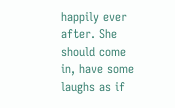happily ever after. She should come in, have some laughs as if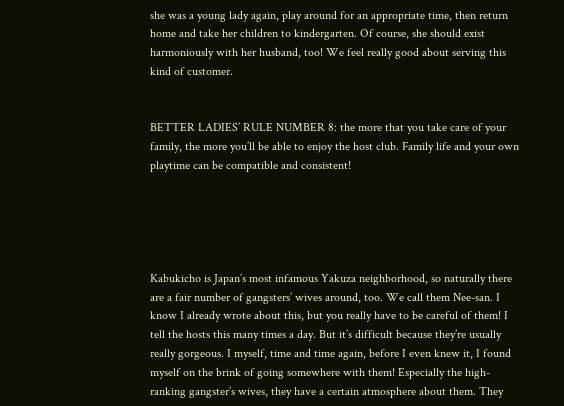she was a young lady again, play around for an appropriate time, then return home and take her children to kindergarten. Of course, she should exist harmoniously with her husband, too! We feel really good about serving this kind of customer.


BETTER LADIES’ RULE NUMBER 8: the more that you take care of your family, the more you’ll be able to enjoy the host club. Family life and your own playtime can be compatible and consistent!





Kabukicho is Japan’s most infamous Yakuza neighborhood, so naturally there are a fair number of gangsters’ wives around, too. We call them Nee-san. I know I already wrote about this, but you really have to be careful of them! I tell the hosts this many times a day. But it’s difficult because they’re usually really gorgeous. I myself, time and time again, before I even knew it, I found myself on the brink of going somewhere with them! Especially the high-ranking gangster’s wives, they have a certain atmosphere about them. They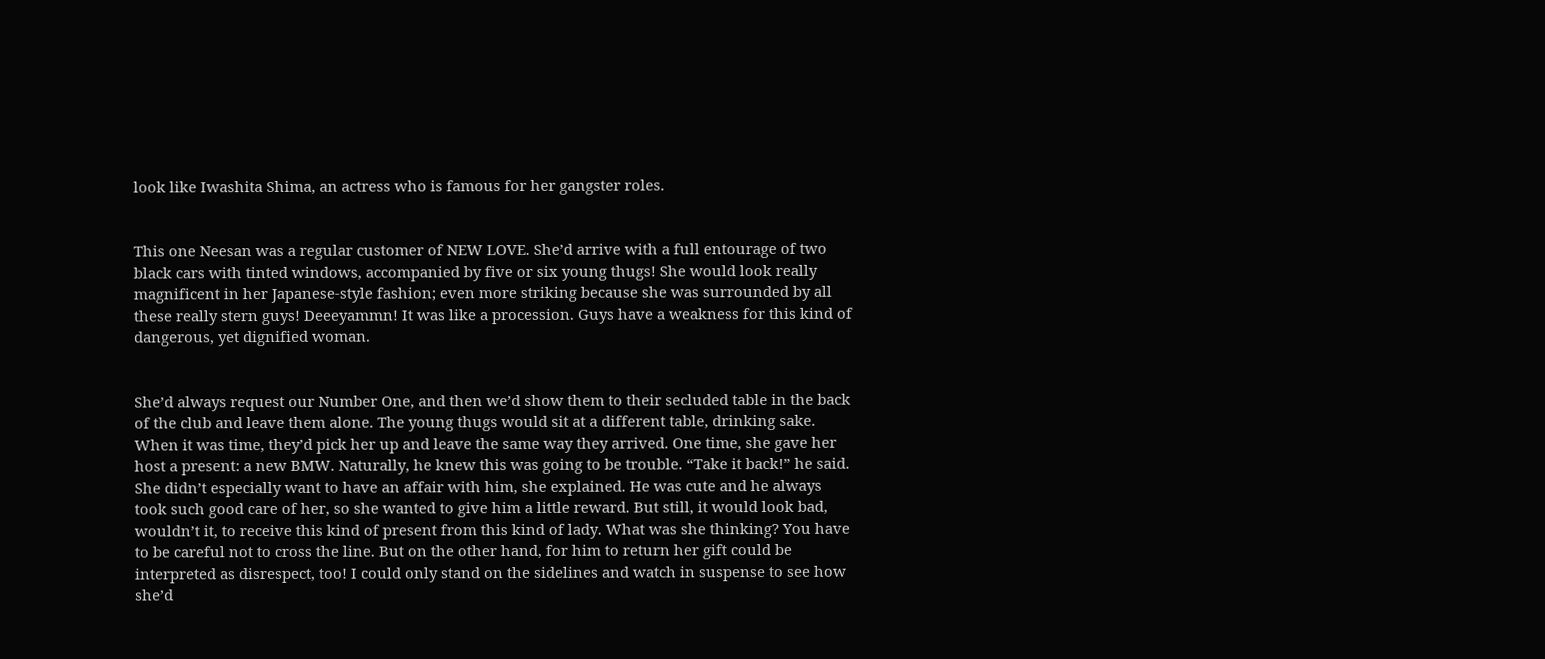look like Iwashita Shima, an actress who is famous for her gangster roles.


This one Neesan was a regular customer of NEW LOVE. She’d arrive with a full entourage of two black cars with tinted windows, accompanied by five or six young thugs! She would look really magnificent in her Japanese-style fashion; even more striking because she was surrounded by all these really stern guys! Deeeyammn! It was like a procession. Guys have a weakness for this kind of dangerous, yet dignified woman.


She’d always request our Number One, and then we’d show them to their secluded table in the back of the club and leave them alone. The young thugs would sit at a different table, drinking sake. When it was time, they’d pick her up and leave the same way they arrived. One time, she gave her host a present: a new BMW. Naturally, he knew this was going to be trouble. “Take it back!” he said. She didn’t especially want to have an affair with him, she explained. He was cute and he always took such good care of her, so she wanted to give him a little reward. But still, it would look bad, wouldn’t it, to receive this kind of present from this kind of lady. What was she thinking? You have to be careful not to cross the line. But on the other hand, for him to return her gift could be interpreted as disrespect, too! I could only stand on the sidelines and watch in suspense to see how she’d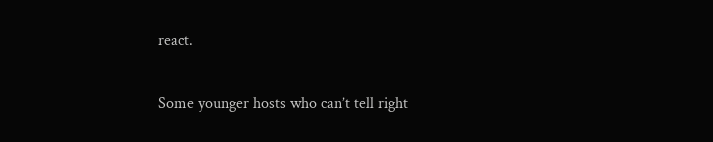react.


Some younger hosts who can’t tell right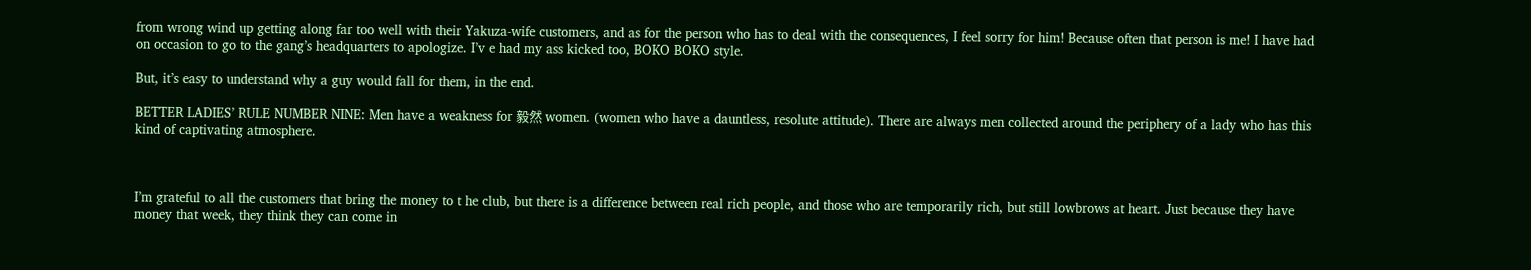from wrong wind up getting along far too well with their Yakuza-wife customers, and as for the person who has to deal with the consequences, I feel sorry for him! Because often that person is me! I have had on occasion to go to the gang’s headquarters to apologize. I’v e had my ass kicked too, BOKO BOKO style.

But, it’s easy to understand why a guy would fall for them, in the end.

BETTER LADIES’ RULE NUMBER NINE: Men have a weakness for 毅然 women. (women who have a dauntless, resolute attitude). There are always men collected around the periphery of a lady who has this kind of captivating atmosphere.



I’m grateful to all the customers that bring the money to t he club, but there is a difference between real rich people, and those who are temporarily rich, but still lowbrows at heart. Just because they have money that week, they think they can come in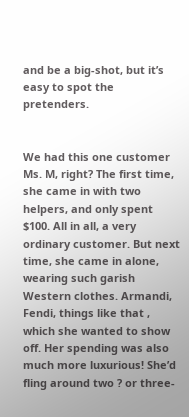and be a big-shot, but it’s easy to spot the pretenders.


We had this one customer Ms. M, right? The first time, she came in with two helpers, and only spent $100. All in all, a very ordinary customer. But next time, she came in alone, wearing such garish Western clothes. Armandi, Fendi, things like that , which she wanted to show off. Her spending was also much more luxurious! She’d fling around two ? or three-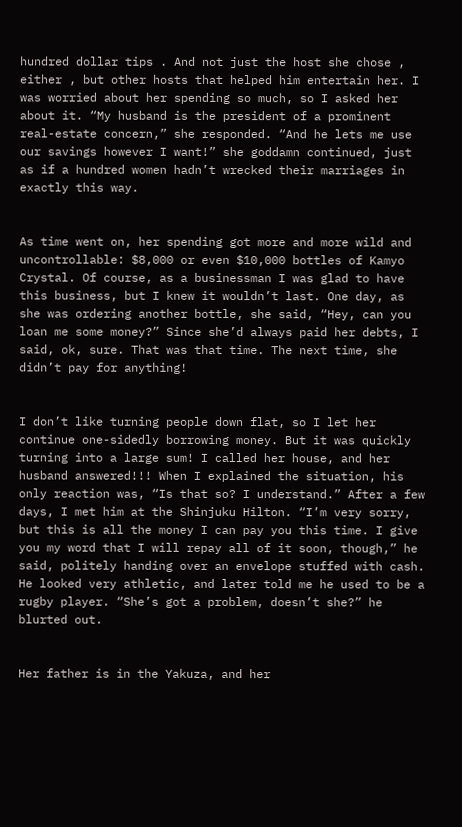hundred dollar tips . And not just the host she chose , either , but other hosts that helped him entertain her. I was worried about her spending so much, so I asked her about it. “My husband is the president of a prominent real-estate concern,” she responded. “And he lets me use our savings however I want!” she goddamn continued, just as if a hundred women hadn’t wrecked their marriages in exactly this way.


As time went on, her spending got more and more wild and uncontrollable: $8,000 or even $10,000 bottles of Kamyo Crystal. Of course, as a businessman I was glad to have this business, but I knew it wouldn’t last. One day, as she was ordering another bottle, she said, “Hey, can you loan me some money?” Since she’d always paid her debts, I said, ok, sure. That was that time. The next time, she didn’t pay for anything!


I don’t like turning people down flat, so I let her continue one-sidedly borrowing money. But it was quickly turning into a large sum! I called her house, and her husband answered!!! When I explained the situation, his only reaction was, “Is that so? I understand.” After a few days, I met him at the Shinjuku Hilton. “I’m very sorry, but this is all the money I can pay you this time. I give you my word that I will repay all of it soon, though,” he said, politely handing over an envelope stuffed with cash. He looked very athletic, and later told me he used to be a rugby player. “She’s got a problem, doesn’t she?” he blurted out.


Her father is in the Yakuza, and her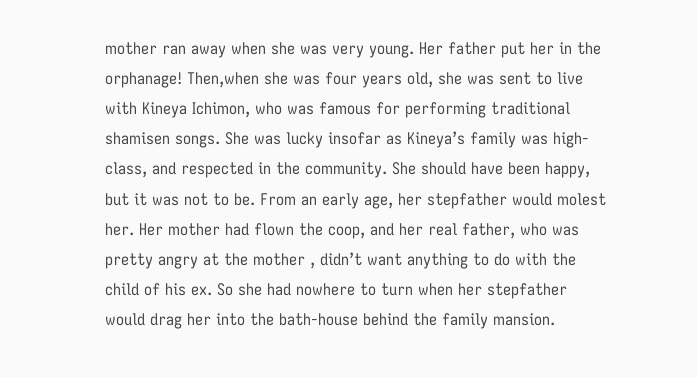mother ran away when she was very young. Her father put her in the orphanage! Then,when she was four years old, she was sent to live with Kineya Ichimon, who was famous for performing traditional shamisen songs. She was lucky insofar as Kineya’s family was high-class, and respected in the community. She should have been happy, but it was not to be. From an early age, her stepfather would molest her. Her mother had flown the coop, and her real father, who was pretty angry at the mother , didn’t want anything to do with the child of his ex. So she had nowhere to turn when her stepfather would drag her into the bath-house behind the family mansion.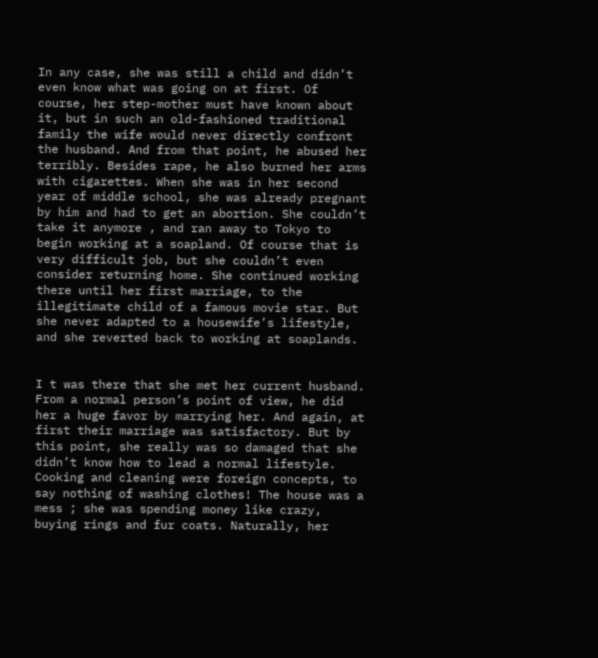In any case, she was still a child and didn’t even know what was going on at first. Of course, her step-mother must have known about it, but in such an old-fashioned traditional family the wife would never directly confront the husband. And from that point, he abused her terribly. Besides rape, he also burned her arms with cigarettes. When she was in her second year of middle school, she was already pregnant by him and had to get an abortion. She couldn’t take it anymore , and ran away to Tokyo to begin working at a soapland. Of course that is very difficult job, but she couldn’t even consider returning home. She continued working there until her first marriage, to the illegitimate child of a famous movie star. But she never adapted to a housewife’s lifestyle, and she reverted back to working at soaplands.


I t was there that she met her current husband. From a normal person’s point of view, he did her a huge favor by marrying her. And again, at first their marriage was satisfactory. But by this point, she really was so damaged that she didn’t know how to lead a normal lifestyle. Cooking and cleaning were foreign concepts, to say nothing of washing clothes! The house was a mess ; she was spending money like crazy, buying rings and fur coats. Naturally, her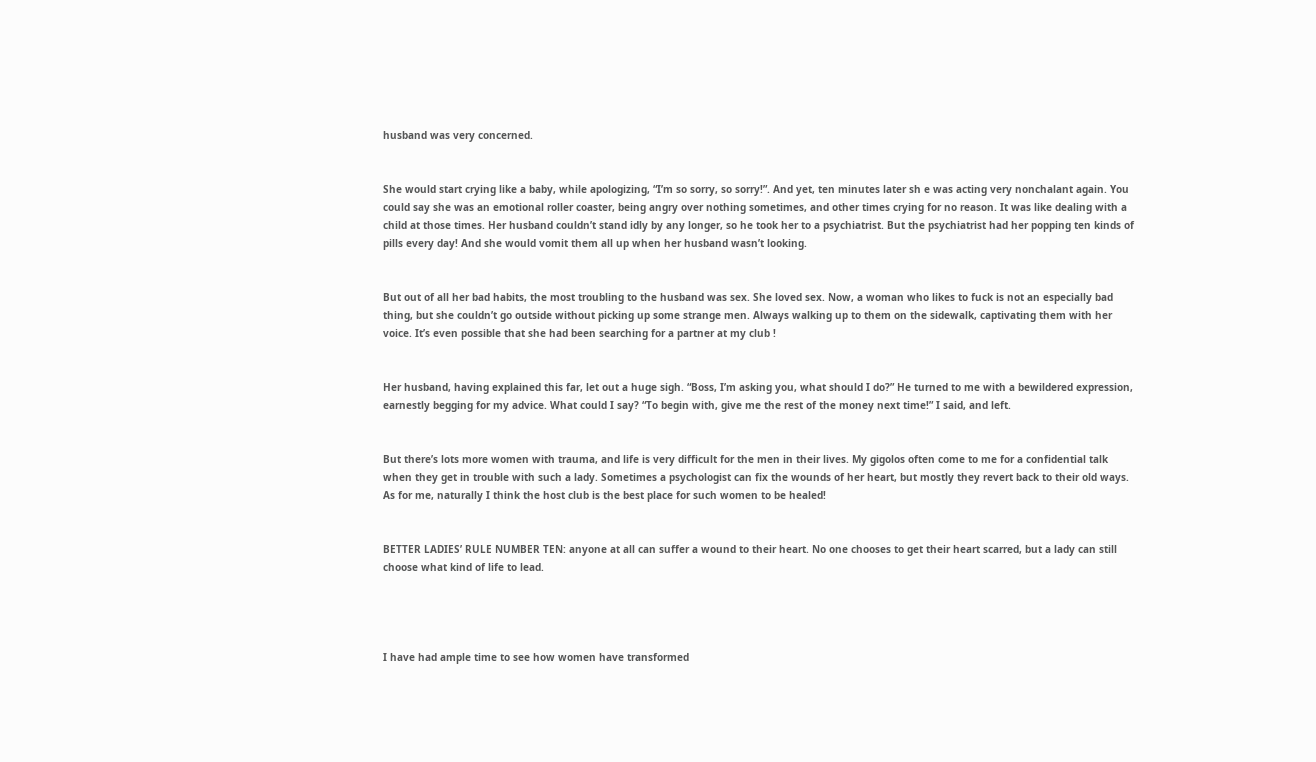husband was very concerned.


She would start crying like a baby, while apologizing, “I’m so sorry, so sorry!”. And yet, ten minutes later sh e was acting very nonchalant again. You could say she was an emotional roller coaster, being angry over nothing sometimes, and other times crying for no reason. It was like dealing with a child at those times. Her husband couldn’t stand idly by any longer, so he took her to a psychiatrist. But the psychiatrist had her popping ten kinds of pills every day! And she would vomit them all up when her husband wasn’t looking.


But out of all her bad habits, the most troubling to the husband was sex. She loved sex. Now, a woman who likes to fuck is not an especially bad thing, but she couldn’t go outside without picking up some strange men. Always walking up to them on the sidewalk, captivating them with her voice. It’s even possible that she had been searching for a partner at my club !


Her husband, having explained this far, let out a huge sigh. “Boss, I’m asking you, what should I do?” He turned to me with a bewildered expression, earnestly begging for my advice. What could I say? “To begin with, give me the rest of the money next time!” I said, and left.


But there’s lots more women with trauma, and life is very difficult for the men in their lives. My gigolos often come to me for a confidential talk when they get in trouble with such a lady. Sometimes a psychologist can fix the wounds of her heart, but mostly they revert back to their old ways. As for me, naturally I think the host club is the best place for such women to be healed!


BETTER LADIES’ RULE NUMBER TEN: anyone at all can suffer a wound to their heart. No one chooses to get their heart scarred, but a lady can still choose what kind of life to lead.




I have had ample time to see how women have transformed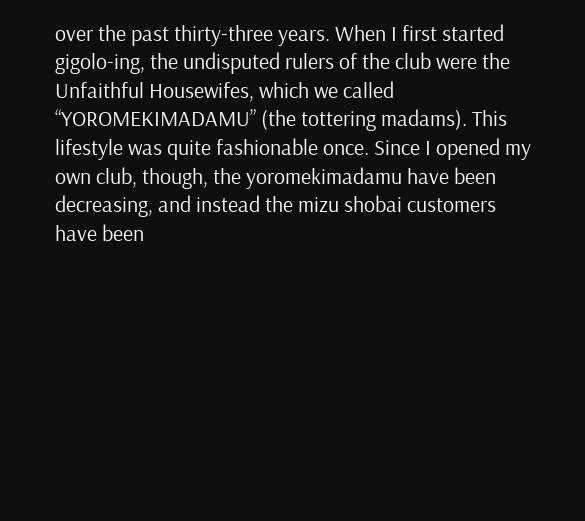over the past thirty-three years. When I first started gigolo-ing, the undisputed rulers of the club were the Unfaithful Housewifes, which we called “YOROMEKIMADAMU” (the tottering madams). This lifestyle was quite fashionable once. Since I opened my own club, though, the yoromekimadamu have been decreasing, and instead the mizu shobai customers have been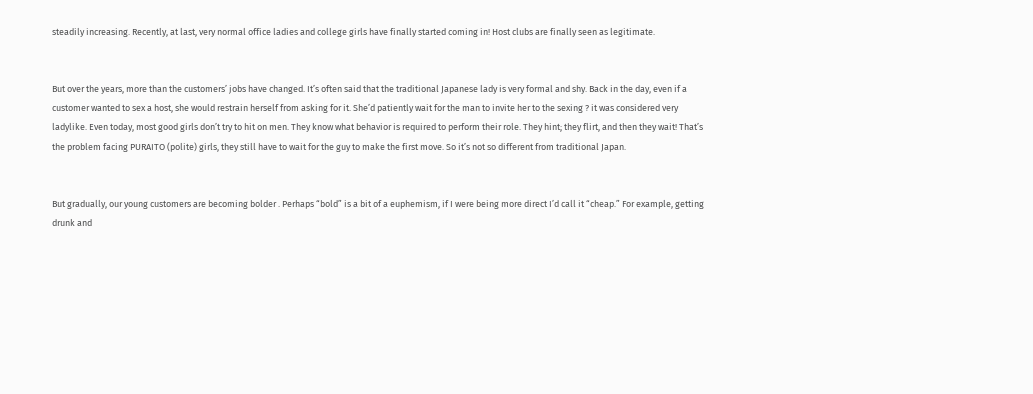steadily increasing. Recently, at last, very normal office ladies and college girls have finally started coming in! Host clubs are finally seen as legitimate.


But over the years, more than the customers’ jobs have changed. It’s often said that the traditional Japanese lady is very formal and shy. Back in the day, even if a customer wanted to sex a host, she would restrain herself from asking for it. She’d patiently wait for the man to invite her to the sexing ? it was considered very ladylike. Even today, most good girls don’t try to hit on men. They know what behavior is required to perform their role. They hint; they flirt, and then they wait! That’s the problem facing PURAITO (polite) girls, they still have to wait for the guy to make the first move. So it’s not so different from traditional Japan.


But gradually, our young customers are becoming bolder . Perhaps “bold” is a bit of a euphemism, if I were being more direct I’d call it “cheap.” For example, getting drunk and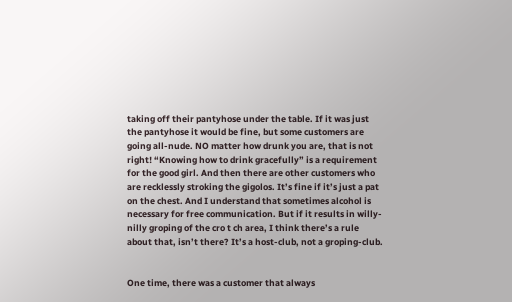taking off their pantyhose under the table. If it was just the pantyhose it would be fine, but some customers are going all-nude. NO matter how drunk you are, that is not right! “Knowing how to drink gracefully” is a requirement for the good girl. And then there are other customers who are recklessly stroking the gigolos. It’s fine if it’s just a pat on the chest. And I understand that sometimes alcohol is necessary for free communication. But if it results in willy-nilly groping of the cro t ch area, I think there’s a rule about that, isn’t there? It’s a host-club, not a groping-club.


One time, there was a customer that always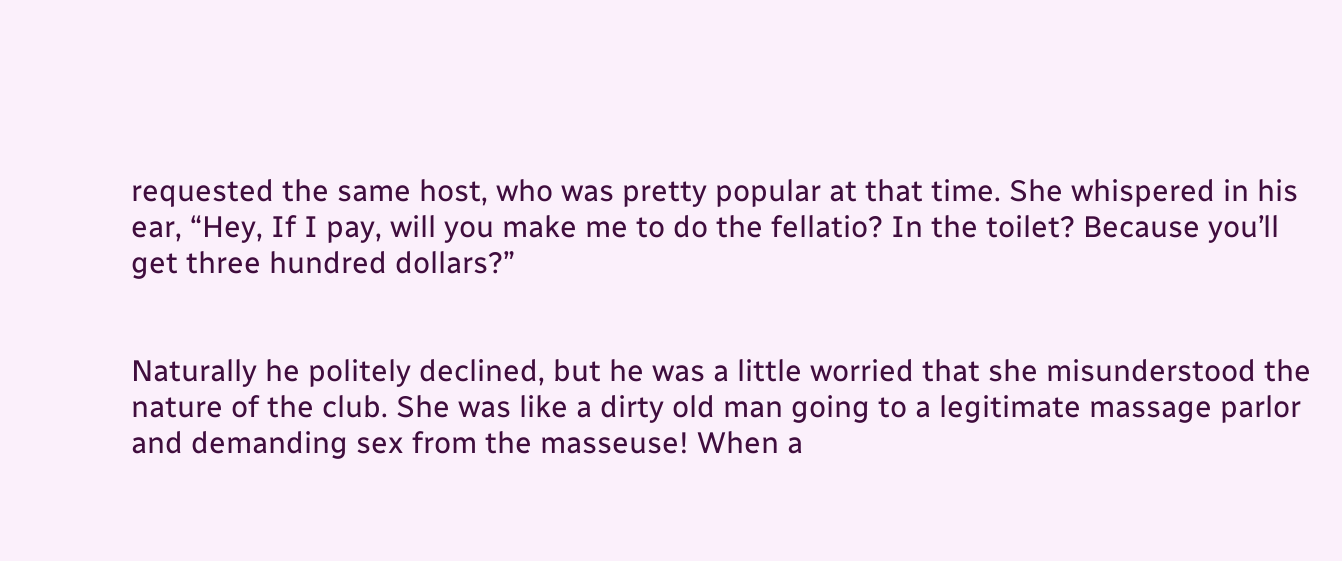requested the same host, who was pretty popular at that time. She whispered in his ear, “Hey, If I pay, will you make me to do the fellatio? In the toilet? Because you’ll get three hundred dollars?”


Naturally he politely declined, but he was a little worried that she misunderstood the nature of the club. She was like a dirty old man going to a legitimate massage parlor and demanding sex from the masseuse! When a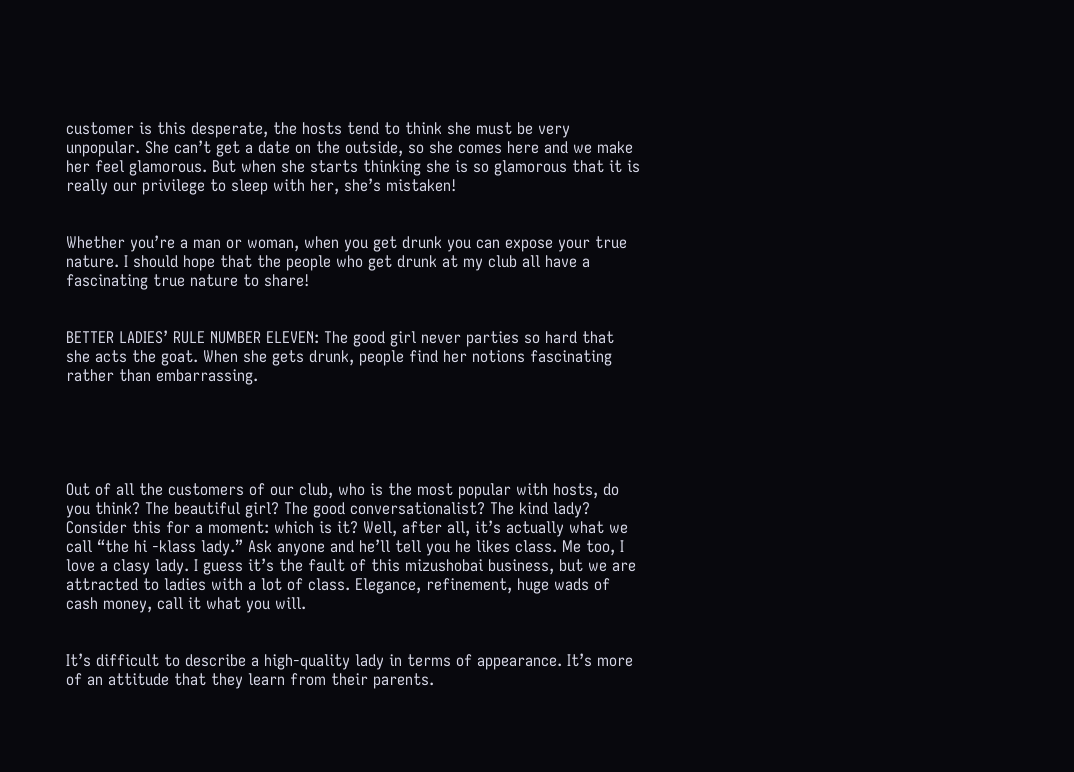customer is this desperate, the hosts tend to think she must be very unpopular. She can’t get a date on the outside, so she comes here and we make her feel glamorous. But when she starts thinking she is so glamorous that it is really our privilege to sleep with her, she’s mistaken!


Whether you’re a man or woman, when you get drunk you can expose your true nature. I should hope that the people who get drunk at my club all have a fascinating true nature to share!


BETTER LADIES’ RULE NUMBER ELEVEN: The good girl never parties so hard that she acts the goat. When she gets drunk, people find her notions fascinating rather than embarrassing.





Out of all the customers of our club, who is the most popular with hosts, do you think? The beautiful girl? The good conversationalist? The kind lady? Consider this for a moment: which is it? Well, after all, it’s actually what we call “the hi -klass lady.” Ask anyone and he’ll tell you he likes class. Me too, I love a clasy lady. I guess it’s the fault of this mizushobai business, but we are attracted to ladies with a lot of class. Elegance, refinement, huge wads of cash money, call it what you will.


It’s difficult to describe a high-quality lady in terms of appearance. It’s more of an attitude that they learn from their parents.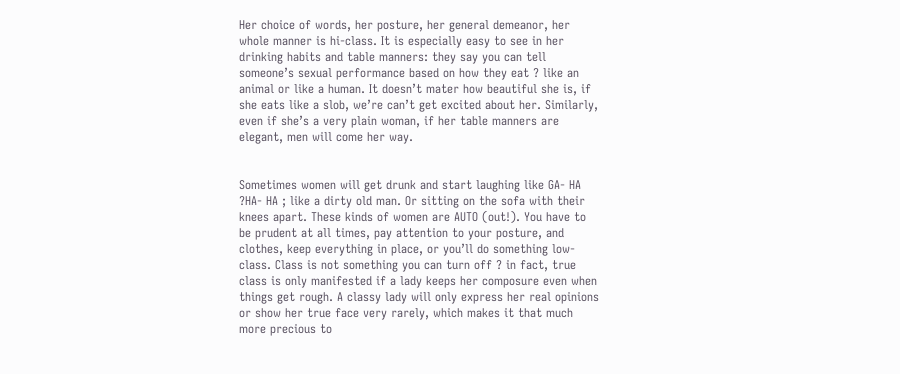Her choice of words, her posture, her general demeanor, her whole manner is hi-class. It is especially easy to see in her drinking habits and table manners: they say you can tell someone’s sexual performance based on how they eat ? like an animal or like a human. It doesn’t mater how beautiful she is, if she eats like a slob, we’re can’t get excited about her. Similarly, even if she’s a very plain woman, if her table manners are elegant, men will come her way.


Sometimes women will get drunk and start laughing like GA- HA ?HA- HA ; like a dirty old man. Or sitting on the sofa with their knees apart. These kinds of women are AUTO (out!). You have to be prudent at all times, pay attention to your posture, and clothes, keep everything in place, or you’ll do something low-class. Class is not something you can turn off ? in fact, true class is only manifested if a lady keeps her composure even when things get rough. A classy lady will only express her real opinions or show her true face very rarely, which makes it that much more precious to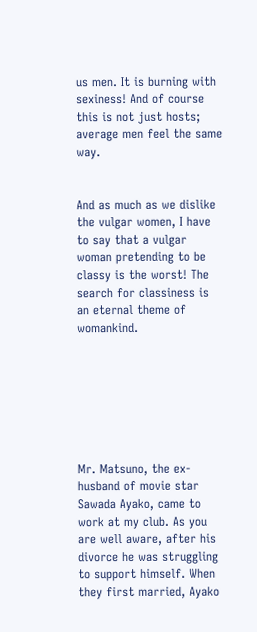us men. It is burning with sexiness! And of course this is not just hosts; average men feel the same way.


And as much as we dislike the vulgar women, I have to say that a vulgar woman pretending to be classy is the worst! The search for classiness is an eternal theme of womankind.







Mr. Matsuno, the ex-husband of movie star Sawada Ayako, came to work at my club. As you are well aware, after his divorce he was struggling to support himself. When they first married, Ayako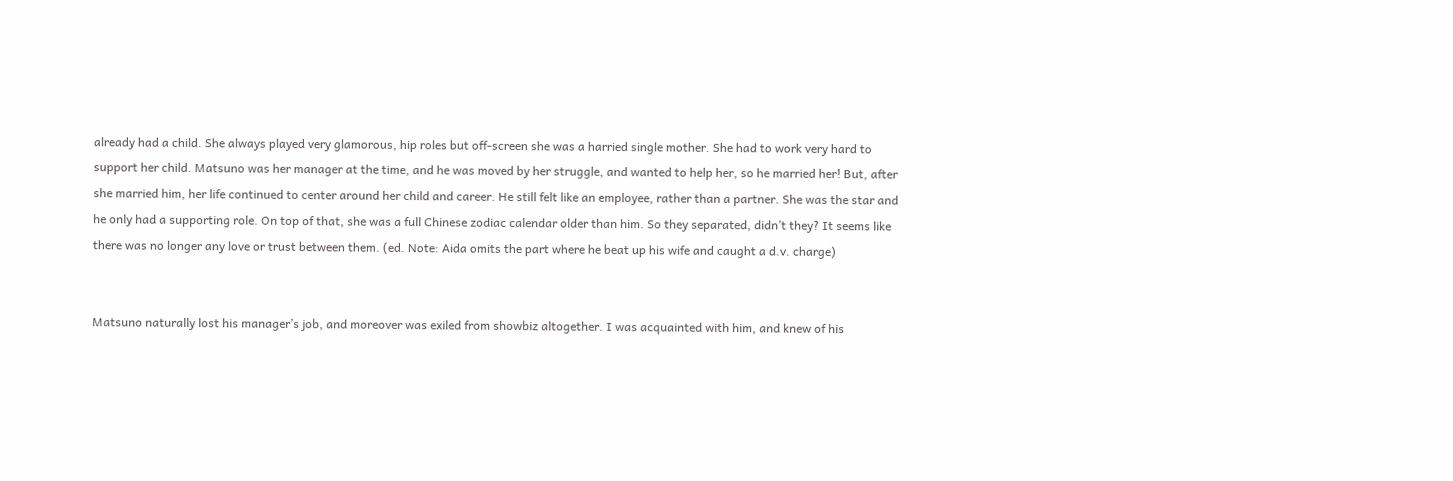already had a child. She always played very glamorous, hip roles but off-screen she was a harried single mother. She had to work very hard to support her child. Matsuno was her manager at the time, and he was moved by her struggle, and wanted to help her, so he married her! But, after she married him, her life continued to center around her child and career. He still felt like an employee, rather than a partner. She was the star and he only had a supporting role. On top of that, she was a full Chinese zodiac calendar older than him. So they separated, didn’t they? It seems like there was no longer any love or trust between them. (ed. Note: Aida omits the part where he beat up his wife and caught a d.v. charge)


Matsuno naturally lost his manager’s job, and moreover was exiled from showbiz altogether. I was acquainted with him, and knew of his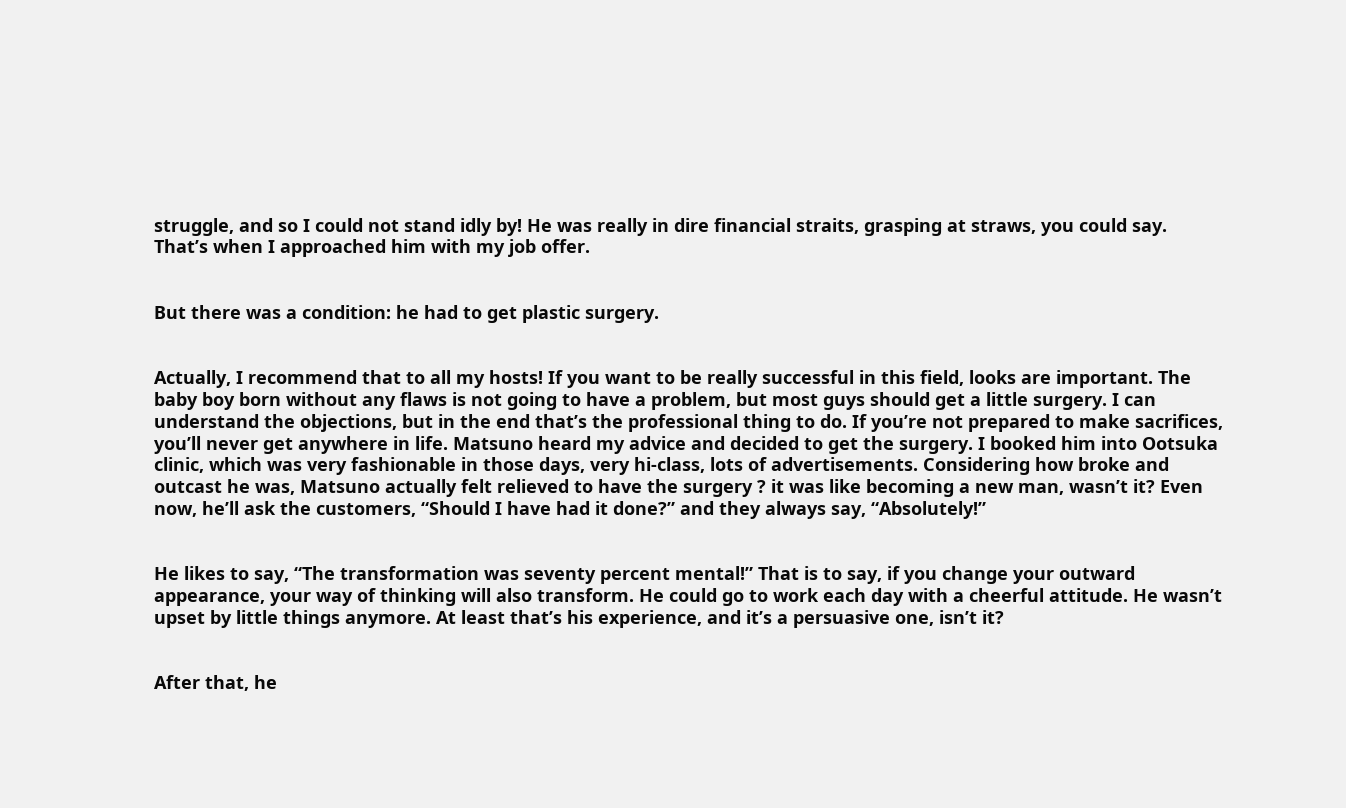struggle, and so I could not stand idly by! He was really in dire financial straits, grasping at straws, you could say. That’s when I approached him with my job offer.


But there was a condition: he had to get plastic surgery.


Actually, I recommend that to all my hosts! If you want to be really successful in this field, looks are important. The baby boy born without any flaws is not going to have a problem, but most guys should get a little surgery. I can understand the objections, but in the end that’s the professional thing to do. If you’re not prepared to make sacrifices, you’ll never get anywhere in life. Matsuno heard my advice and decided to get the surgery. I booked him into Ootsuka clinic, which was very fashionable in those days, very hi-class, lots of advertisements. Considering how broke and outcast he was, Matsuno actually felt relieved to have the surgery ? it was like becoming a new man, wasn’t it? Even now, he’ll ask the customers, “Should I have had it done?” and they always say, “Absolutely!”


He likes to say, “The transformation was seventy percent mental!” That is to say, if you change your outward appearance, your way of thinking will also transform. He could go to work each day with a cheerful attitude. He wasn’t upset by little things anymore. At least that’s his experience, and it’s a persuasive one, isn’t it?


After that, he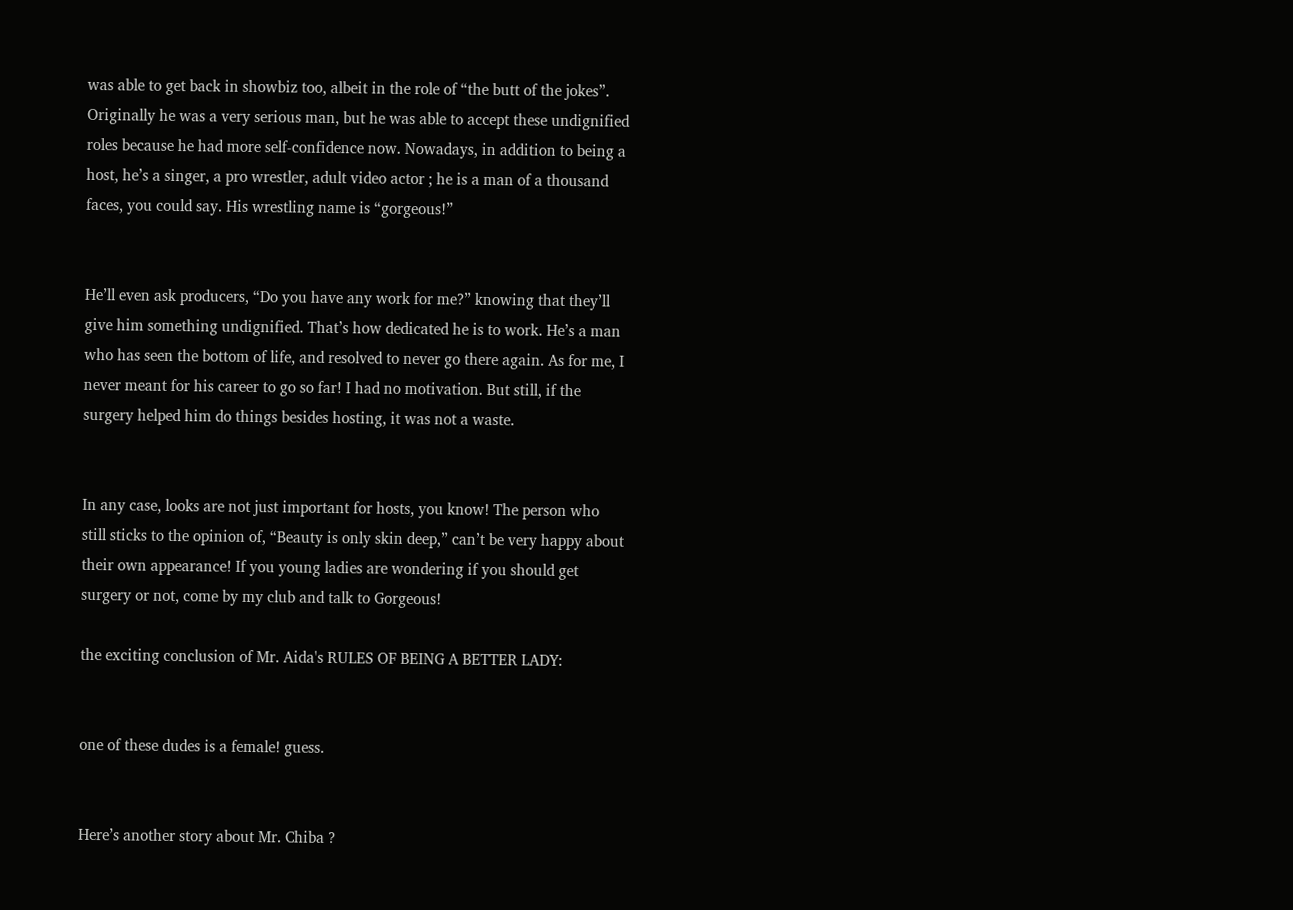was able to get back in showbiz too, albeit in the role of “the butt of the jokes”. Originally he was a very serious man, but he was able to accept these undignified roles because he had more self-confidence now. Nowadays, in addition to being a host, he’s a singer, a pro wrestler, adult video actor ; he is a man of a thousand faces, you could say. His wrestling name is “gorgeous!”


He’ll even ask producers, “Do you have any work for me?” knowing that they’ll give him something undignified. That’s how dedicated he is to work. He’s a man who has seen the bottom of life, and resolved to never go there again. As for me, I never meant for his career to go so far! I had no motivation. But still, if the surgery helped him do things besides hosting, it was not a waste.


In any case, looks are not just important for hosts, you know! The person who still sticks to the opinion of, “Beauty is only skin deep,” can’t be very happy about their own appearance! If you young ladies are wondering if you should get surgery or not, come by my club and talk to Gorgeous!

the exciting conclusion of Mr. Aida's RULES OF BEING A BETTER LADY:


one of these dudes is a female! guess.


Here’s another story about Mr. Chiba ?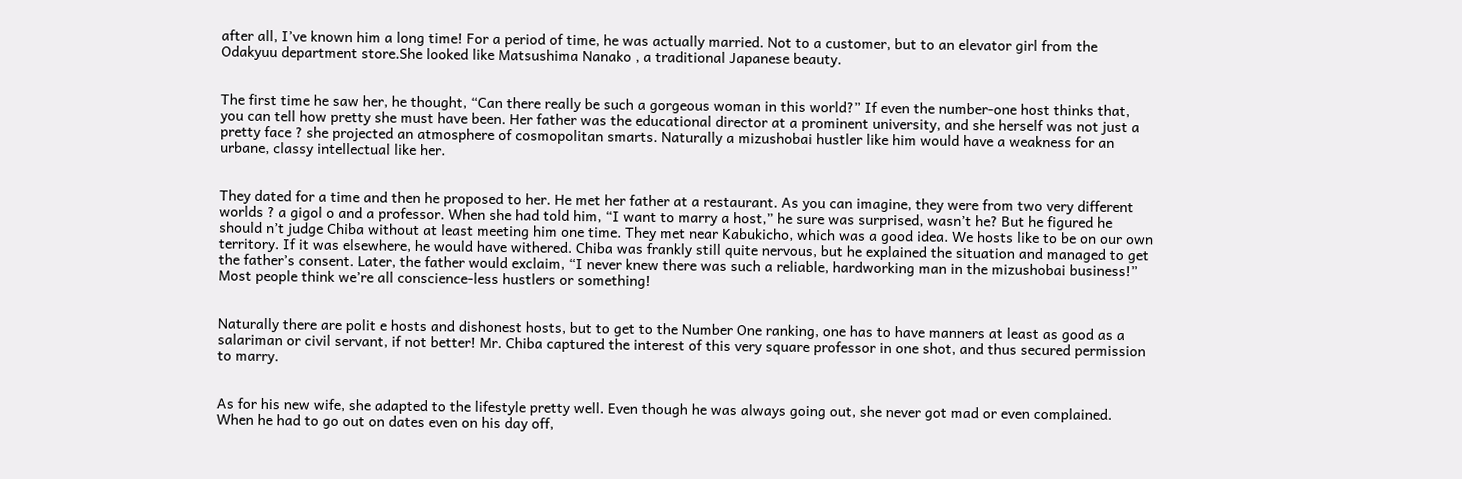after all, I’ve known him a long time! For a period of time, he was actually married. Not to a customer, but to an elevator girl from the Odakyuu department store.She looked like Matsushima Nanako , a traditional Japanese beauty.


The first time he saw her, he thought, “Can there really be such a gorgeous woman in this world?” If even the number-one host thinks that, you can tell how pretty she must have been. Her father was the educational director at a prominent university, and she herself was not just a pretty face ? she projected an atmosphere of cosmopolitan smarts. Naturally a mizushobai hustler like him would have a weakness for an urbane, classy intellectual like her.


They dated for a time and then he proposed to her. He met her father at a restaurant. As you can imagine, they were from two very different worlds ? a gigol o and a professor. When she had told him, “I want to marry a host,” he sure was surprised, wasn’t he? But he figured he should n’t judge Chiba without at least meeting him one time. They met near Kabukicho, which was a good idea. We hosts like to be on our own territory. If it was elsewhere, he would have withered. Chiba was frankly still quite nervous, but he explained the situation and managed to get the father’s consent. Later, the father would exclaim, “I never knew there was such a reliable, hardworking man in the mizushobai business!” Most people think we’re all conscience-less hustlers or something!


Naturally there are polit e hosts and dishonest hosts, but to get to the Number One ranking, one has to have manners at least as good as a salariman or civil servant, if not better! Mr. Chiba captured the interest of this very square professor in one shot, and thus secured permission to marry.


As for his new wife, she adapted to the lifestyle pretty well. Even though he was always going out, she never got mad or even complained. When he had to go out on dates even on his day off,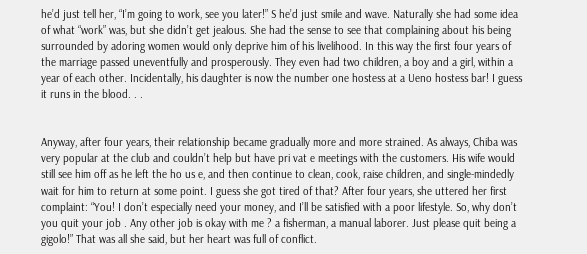he’d just tell her, “I’m going to work, see you later!” S he’d just smile and wave. Naturally she had some idea of what “work” was, but she didn’t get jealous. She had the sense to see that complaining about his being surrounded by adoring women would only deprive him of his livelihood. In this way the first four years of the marriage passed uneventfully and prosperously. They even had two children, a boy and a girl, within a year of each other. Incidentally, his daughter is now the number one hostess at a Ueno hostess bar! I guess it runs in the blood. . .


Anyway, after four years, their relationship became gradually more and more strained. As always, Chiba was very popular at the club and couldn’t help but have pri vat e meetings with the customers. His wife would still see him off as he left the ho us e, and then continue to clean, cook, raise children, and single-mindedly wait for him to return at some point. I guess she got tired of that? After four years, she uttered her first complaint: “You! I don’t especially need your money, and I’ll be satisfied with a poor lifestyle. So, why don’t you quit your job . Any other job is okay with me ? a fisherman, a manual laborer. Just please quit being a gigolo!” That was all she said, but her heart was full of conflict.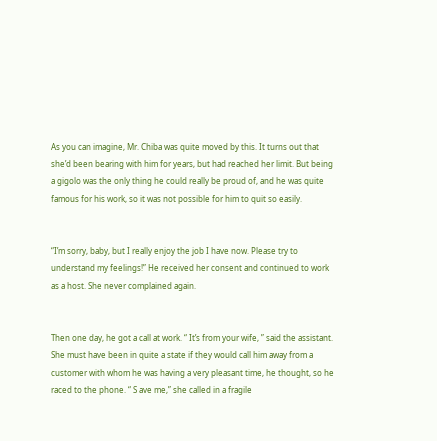As you can imagine, Mr. Chiba was quite moved by this. It turns out that she’d been bearing with him for years, but had reached her limit. But being a gigolo was the only thing he could really be proud of, and he was quite famous for his work, so it was not possible for him to quit so easily.


“I’m sorry, baby, but I really enjoy the job I have now. Please try to understand my feelings!” He received her consent and continued to work as a host. She never complained again.


Then one day, he got a call at work. “ It’s from your wife, ” said the assistant. She must have been in quite a state if they would call him away from a customer with whom he was having a very pleasant time, he thought, so he raced to the phone. “ S ave me,” she called in a fragile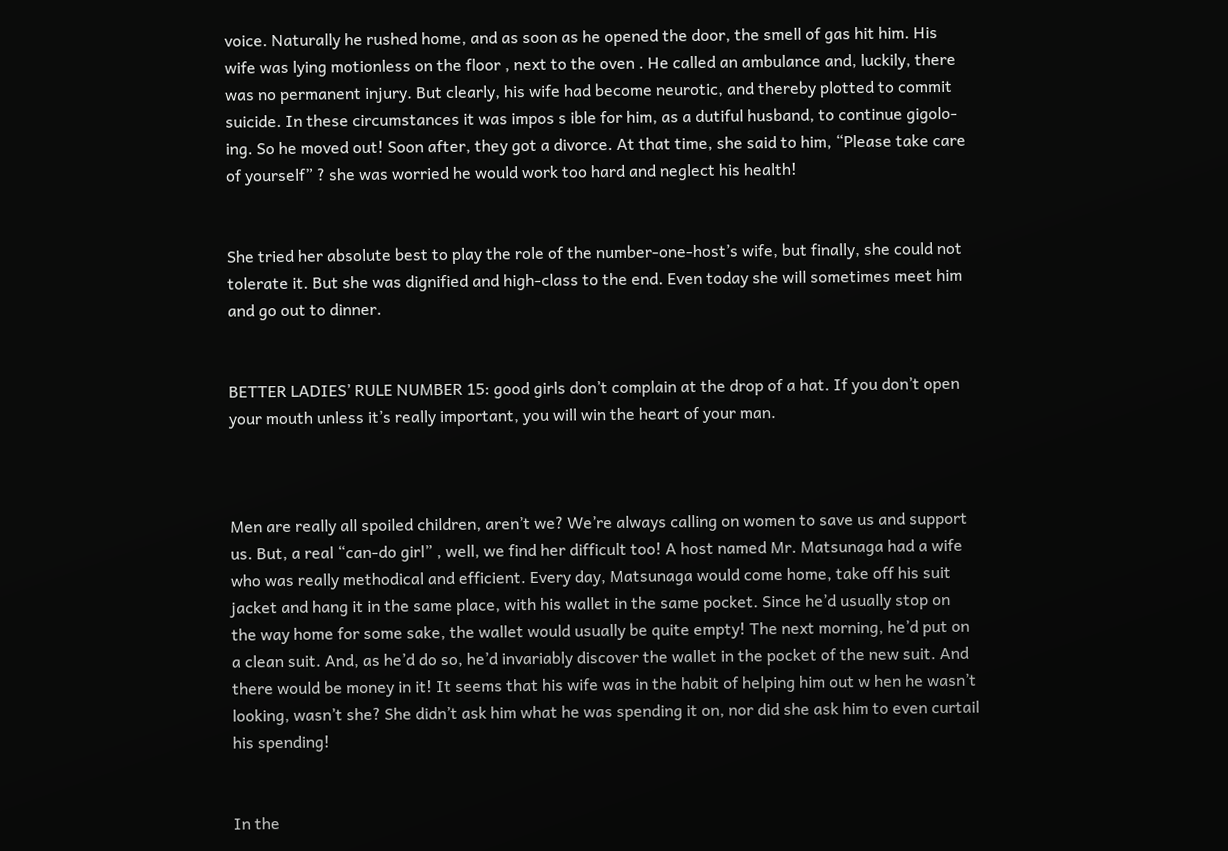voice. Naturally he rushed home, and as soon as he opened the door, the smell of gas hit him. His wife was lying motionless on the floor , next to the oven . He called an ambulance and, luckily, there was no permanent injury. But clearly, his wife had become neurotic, and thereby plotted to commit suicide. In these circumstances it was impos s ible for him, as a dutiful husband, to continue gigolo-ing. So he moved out! Soon after, they got a divorce. At that time, she said to him, “Please take care of yourself” ? she was worried he would work too hard and neglect his health!


She tried her absolute best to play the role of the number-one-host’s wife, but finally, she could not tolerate it. But she was dignified and high-class to the end. Even today she will sometimes meet him and go out to dinner.


BETTER LADIES’ RULE NUMBER 15: good girls don’t complain at the drop of a hat. If you don’t open your mouth unless it’s really important, you will win the heart of your man.



Men are really all spoiled children, aren’t we? We’re always calling on women to save us and support us. But, a real “can-do girl” , well, we find her difficult too! A host named Mr. Matsunaga had a wife who was really methodical and efficient. Every day, Matsunaga would come home, take off his suit jacket and hang it in the same place, with his wallet in the same pocket. Since he’d usually stop on the way home for some sake, the wallet would usually be quite empty! The next morning, he’d put on a clean suit. And, as he’d do so, he’d invariably discover the wallet in the pocket of the new suit. And there would be money in it! It seems that his wife was in the habit of helping him out w hen he wasn’t looking, wasn’t she? She didn’t ask him what he was spending it on, nor did she ask him to even curtail his spending!


In the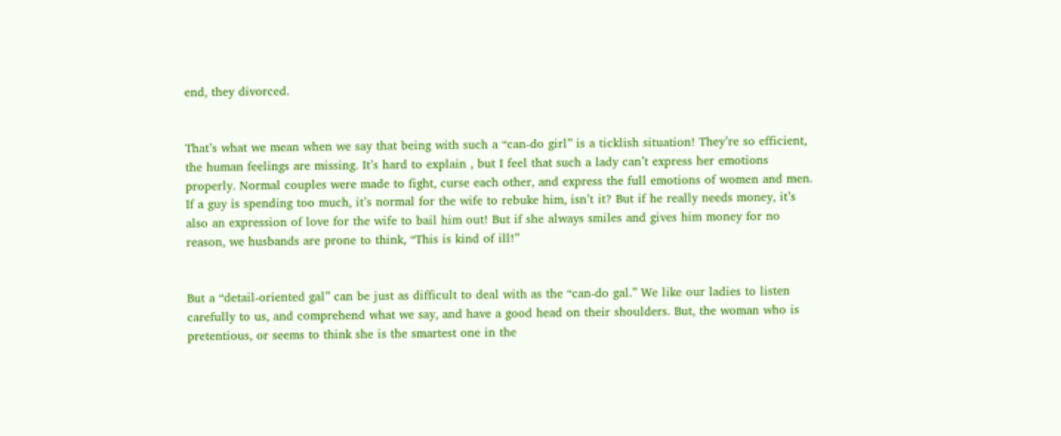end, they divorced.


That’s what we mean when we say that being with such a “can-do girl” is a ticklish situation! They’re so efficient, the human feelings are missing. It’s hard to explain , but I feel that such a lady can’t express her emotions properly. Normal couples were made to fight, curse each other, and express the full emotions of women and men. If a guy is spending too much, it’s normal for the wife to rebuke him, isn’t it? But if he really needs money, it’s also an expression of love for the wife to bail him out! But if she always smiles and gives him money for no reason, we husbands are prone to think, “This is kind of ill!”


But a “detail-oriented gal” can be just as difficult to deal with as the “can-do gal.” We like our ladies to listen carefully to us, and comprehend what we say, and have a good head on their shoulders. But, the woman who is pretentious, or seems to think she is the smartest one in the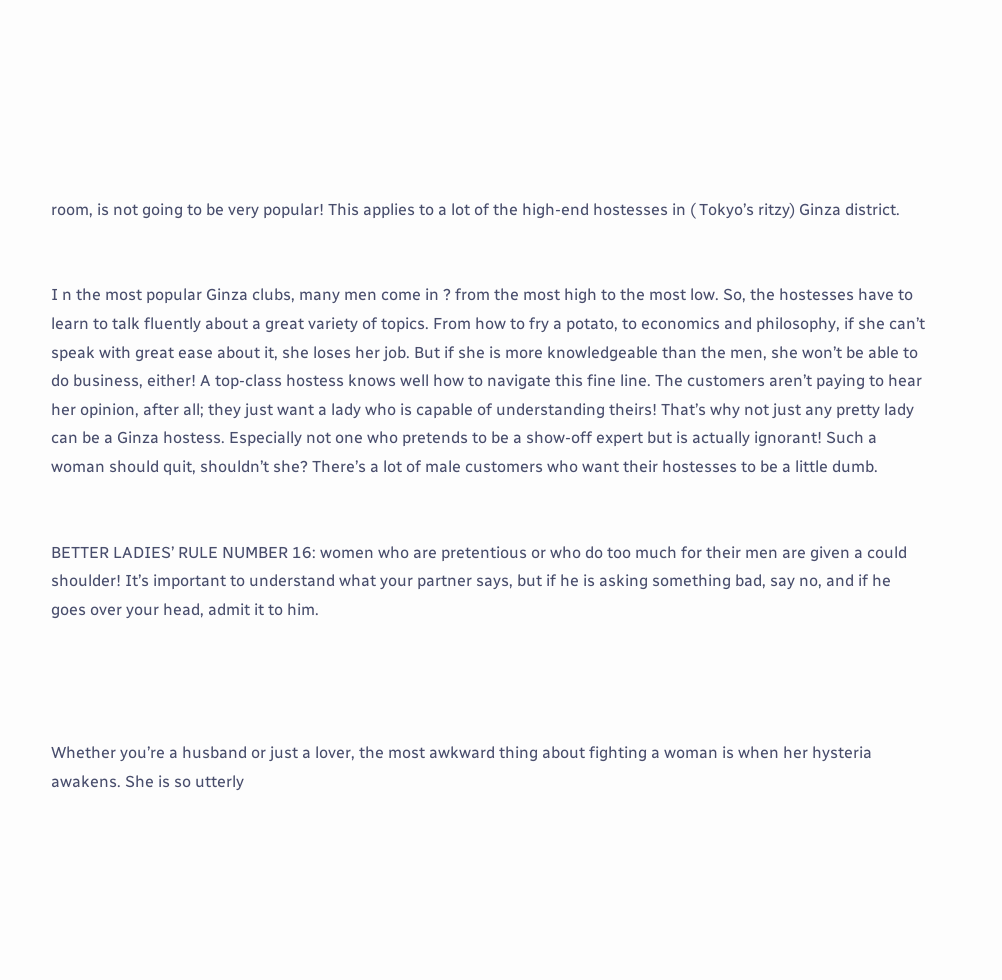room, is not going to be very popular! This applies to a lot of the high-end hostesses in ( Tokyo’s ritzy) Ginza district.


I n the most popular Ginza clubs, many men come in ? from the most high to the most low. So, the hostesses have to learn to talk fluently about a great variety of topics. From how to fry a potato, to economics and philosophy, if she can’t speak with great ease about it, she loses her job. But if she is more knowledgeable than the men, she won’t be able to do business, either! A top-class hostess knows well how to navigate this fine line. The customers aren’t paying to hear her opinion, after all; they just want a lady who is capable of understanding theirs! That’s why not just any pretty lady can be a Ginza hostess. Especially not one who pretends to be a show-off expert but is actually ignorant! Such a woman should quit, shouldn’t she? There’s a lot of male customers who want their hostesses to be a little dumb.


BETTER LADIES’ RULE NUMBER 16: women who are pretentious or who do too much for their men are given a could shoulder! It’s important to understand what your partner says, but if he is asking something bad, say no, and if he goes over your head, admit it to him.




Whether you’re a husband or just a lover, the most awkward thing about fighting a woman is when her hysteria awakens. She is so utterly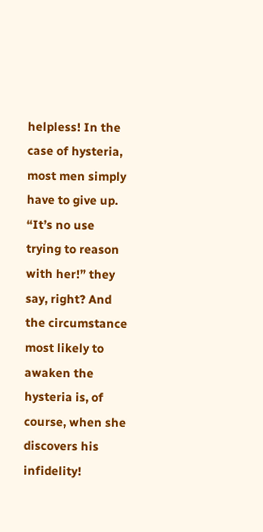helpless! In the case of hysteria, most men simply have to give up. “It’s no use trying to reason with her!” they say, right? And the circumstance most likely to awaken the hysteria is, of course, when she discovers his infidelity!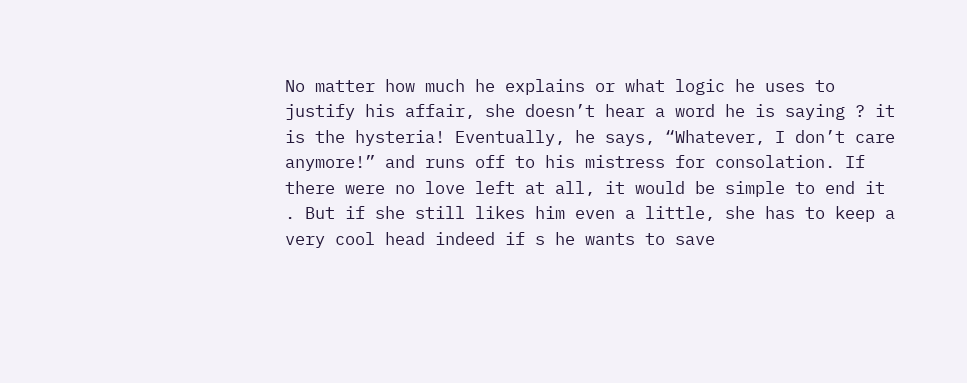No matter how much he explains or what logic he uses to justify his affair, she doesn’t hear a word he is saying ? it is the hysteria! Eventually, he says, “Whatever, I don’t care anymore!” and runs off to his mistress for consolation. If there were no love left at all, it would be simple to end it . But if she still likes him even a little, she has to keep a very cool head indeed if s he wants to save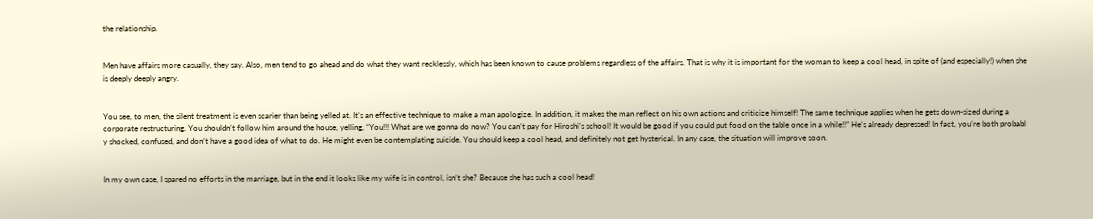the relationship.


Men have affairs more casually, they say. Also, men tend to go ahead and do what they want recklessly, which has been known to cause problems regardless of the affairs. That is why it is important for the woman to keep a cool head, in spite of (and especially!) when she is deeply deeply angry.


You see, to men, the silent treatment is even scarier than being yelled at. It’s an effective technique to make a man apologize. In addition, it makes the man reflect on his own actions and criticize himself! The same technique applies when he gets down-sized during a corporate restructuring. You shouldn’t follow him around the house, yelling, “You!!! What are we gonna do now? You can’t pay for Hiroshi’s school! It would be good if you could put food on the table once in a while!!” He’s already depressed! In fact, you’re both probabl y shocked, confused, and don’t have a good idea of what to do. He might even be contemplating suicide. You should keep a cool head, and definitely not get hysterical. In any case, the situation will improve soon.


In my own case, I spared no efforts in the marriage, but in the end it looks like my wife is in control, isn’t she? Because she has such a cool head!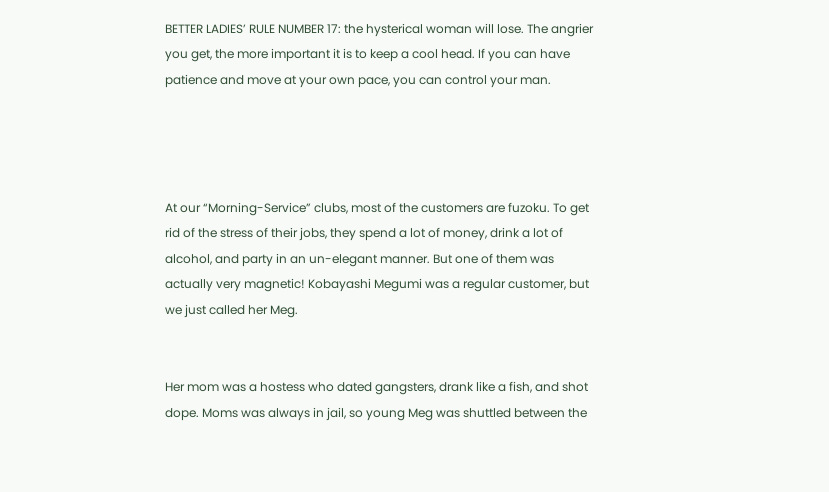BETTER LADIES’ RULE NUMBER 17: the hysterical woman will lose. The angrier you get, the more important it is to keep a cool head. If you can have patience and move at your own pace, you can control your man.




At our “Morning-Service” clubs, most of the customers are fuzoku. To get rid of the stress of their jobs, they spend a lot of money, drink a lot of alcohol, and party in an un-elegant manner. But one of them was actually very magnetic! Kobayashi Megumi was a regular customer, but we just called her Meg.


Her mom was a hostess who dated gangsters, drank like a fish, and shot dope. Moms was always in jail, so young Meg was shuttled between the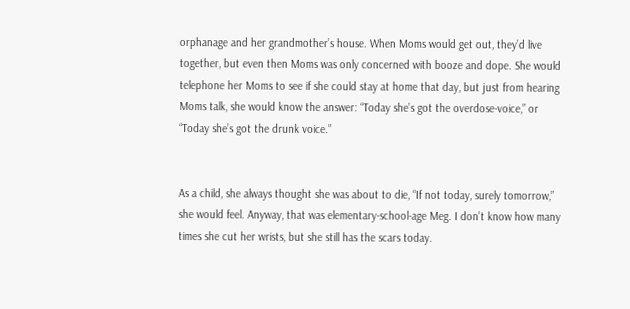orphanage and her grandmother’s house. When Moms would get out, they’d live together, but even then Moms was only concerned with booze and dope. She would telephone her Moms to see if she could stay at home that day, but just from hearing Moms talk, she would know the answer: “Today she’s got the overdose-voice,” or “Today she’s got the drunk voice.”


As a child, she always thought she was about to die, “If not today, surely tomorrow,” she would feel. Anyway, that was elementary-school-age Meg. I don’t know how many times she cut her wrists, but she still has the scars today.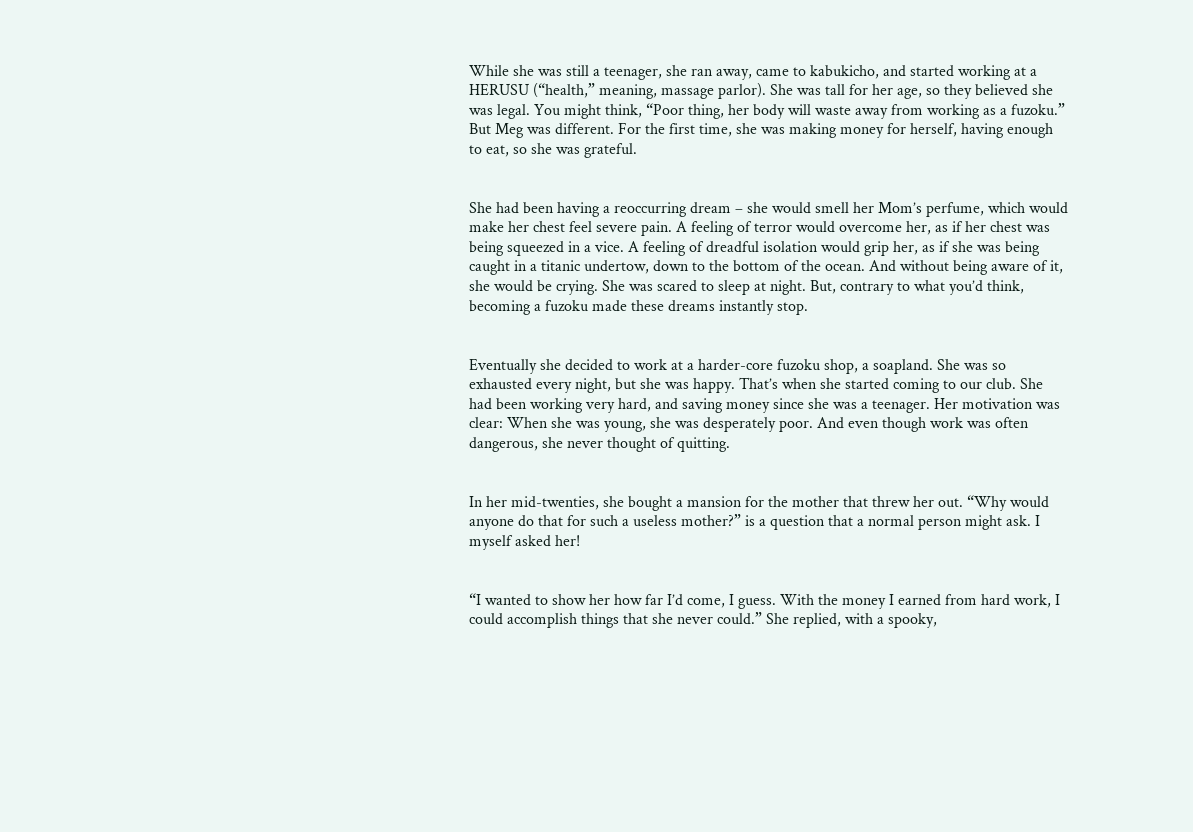While she was still a teenager, she ran away, came to kabukicho, and started working at a HERUSU (“health,” meaning, massage parlor). She was tall for her age, so they believed she was legal. You might think, “Poor thing, her body will waste away from working as a fuzoku.” But Meg was different. For the first time, she was making money for herself, having enough to eat, so she was grateful.


She had been having a reoccurring dream – she would smell her Mom’s perfume, which would make her chest feel severe pain. A feeling of terror would overcome her, as if her chest was being squeezed in a vice. A feeling of dreadful isolation would grip her, as if she was being caught in a titanic undertow, down to the bottom of the ocean. And without being aware of it, she would be crying. She was scared to sleep at night. But, contrary to what you’d think, becoming a fuzoku made these dreams instantly stop.


Eventually she decided to work at a harder-core fuzoku shop, a soapland. She was so exhausted every night, but she was happy. That’s when she started coming to our club. She had been working very hard, and saving money since she was a teenager. Her motivation was clear: When she was young, she was desperately poor. And even though work was often dangerous, she never thought of quitting.


In her mid-twenties, she bought a mansion for the mother that threw her out. “Why would anyone do that for such a useless mother?” is a question that a normal person might ask. I myself asked her!


“I wanted to show her how far I’d come, I guess. With the money I earned from hard work, I could accomplish things that she never could.” She replied, with a spooky,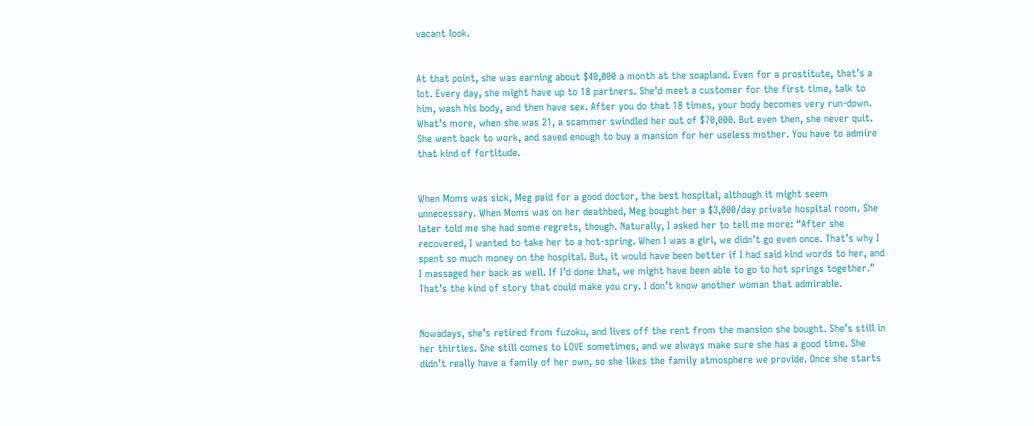vacant look.


At that point, she was earning about $40,000 a month at the soapland. Even for a prostitute, that’s a lot. Every day, she might have up to 18 partners. She’d meet a customer for the first time, talk to him, wash his body, and then have sex. After you do that 18 times, your body becomes very run-down. What’s more, when she was 21, a scammer swindled her out of $70,000. But even then, she never quit. She went back to work, and saved enough to buy a mansion for her useless mother. You have to admire that kind of fortitude.


When Moms was sick, Meg paid for a good doctor, the best hospital, although it might seem unnecessary. When Moms was on her deathbed, Meg bought her a $3,000/day private hospital room. She later told me she had some regrets, though. Naturally, I asked her to tell me more: “After she recovered, I wanted to take her to a hot-spring. When I was a girl, we didn’t go even once. That’s why I spent so much money on the hospital. But, it would have been better if I had said kind words to her, and I massaged her back as well. If I’d done that, we might have been able to go to hot springs together.” That’s the kind of story that could make you cry. I don’t know another woman that admirable.


Nowadays, she’s retired from fuzoku, and lives off the rent from the mansion she bought. She’s still in her thirties. She still comes to LOVE sometimes, and we always make sure she has a good time. She didn’t really have a family of her own, so she likes the family atmosphere we provide. Once she starts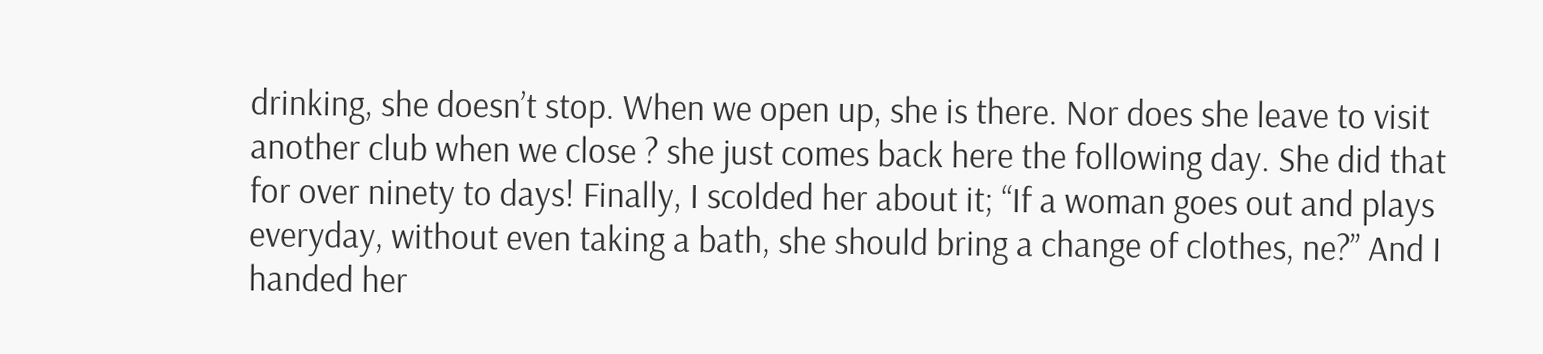drinking, she doesn’t stop. When we open up, she is there. Nor does she leave to visit another club when we close ? she just comes back here the following day. She did that for over ninety to days! Finally, I scolded her about it; “If a woman goes out and plays everyday, without even taking a bath, she should bring a change of clothes, ne?” And I handed her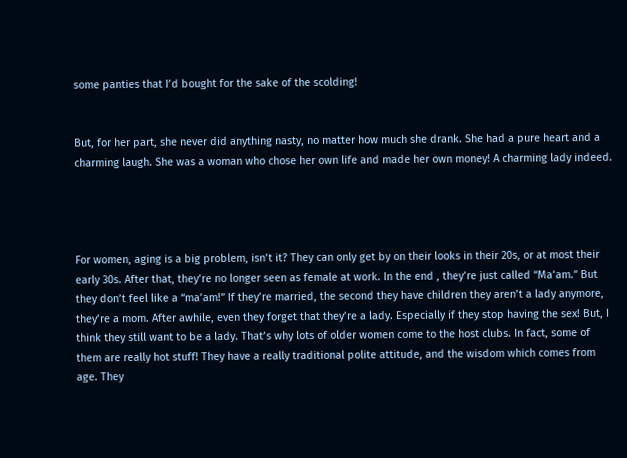some panties that I’d bought for the sake of the scolding!


But, for her part, she never did anything nasty, no matter how much she drank. She had a pure heart and a charming laugh. She was a woman who chose her own life and made her own money! A charming lady indeed.




For women, aging is a big problem, isn’t it? They can only get by on their looks in their 20s, or at most their early 30s. After that, they’re no longer seen as female at work. In the end , they’re just called “Ma’am.” But they don’t feel like a “ma’am!” If they’re married, the second they have children they aren’t a lady anymore, they’re a mom. After awhile, even they forget that they’re a lady. Especially if they stop having the sex! But, I think they still want to be a lady. That’s why lots of older women come to the host clubs. In fact, some of them are really hot stuff! They have a really traditional polite attitude, and the wisdom which comes from age. They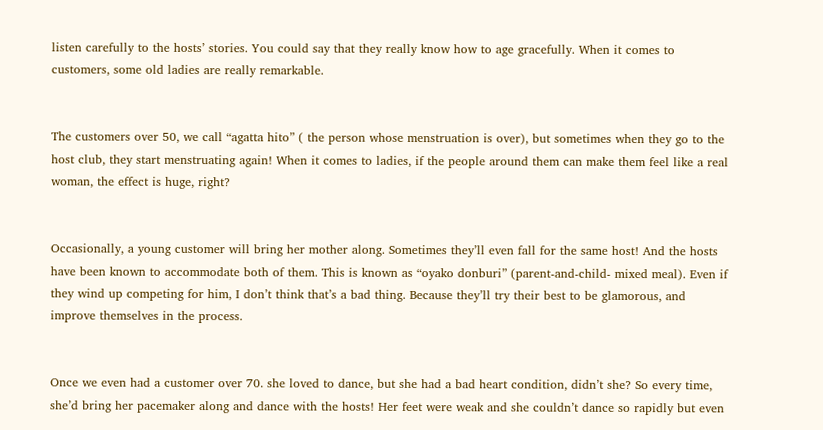listen carefully to the hosts’ stories. You could say that they really know how to age gracefully. When it comes to customers, some old ladies are really remarkable.


The customers over 50, we call “agatta hito” ( the person whose menstruation is over), but sometimes when they go to the host club, they start menstruating again! When it comes to ladies, if the people around them can make them feel like a real woman, the effect is huge, right?


Occasionally, a young customer will bring her mother along. Sometimes they’ll even fall for the same host! And the hosts have been known to accommodate both of them. This is known as “oyako donburi” (parent-and-child- mixed meal). Even if they wind up competing for him, I don’t think that’s a bad thing. Because they’ll try their best to be glamorous, and improve themselves in the process.


Once we even had a customer over 70. she loved to dance, but she had a bad heart condition, didn’t she? So every time, she’d bring her pacemaker along and dance with the hosts! Her feet were weak and she couldn’t dance so rapidly but even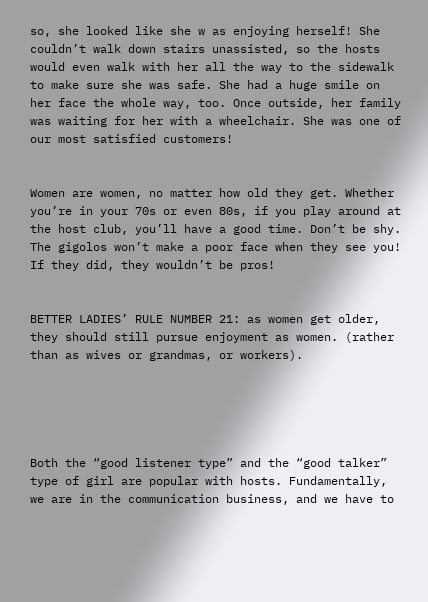so, she looked like she w as enjoying herself! She couldn’t walk down stairs unassisted, so the hosts would even walk with her all the way to the sidewalk to make sure she was safe. She had a huge smile on her face the whole way, too. Once outside, her family was waiting for her with a wheelchair. She was one of our most satisfied customers!


Women are women, no matter how old they get. Whether you’re in your 70s or even 80s, if you play around at the host club, you’ll have a good time. Don’t be shy. The gigolos won’t make a poor face when they see you! If they did, they wouldn’t be pros!


BETTER LADIES’ RULE NUMBER 21: as women get older, they should still pursue enjoyment as women. (rather than as wives or grandmas, or workers).





Both the “good listener type” and the “good talker” type of girl are popular with hosts. Fundamentally, we are in the communication business, and we have to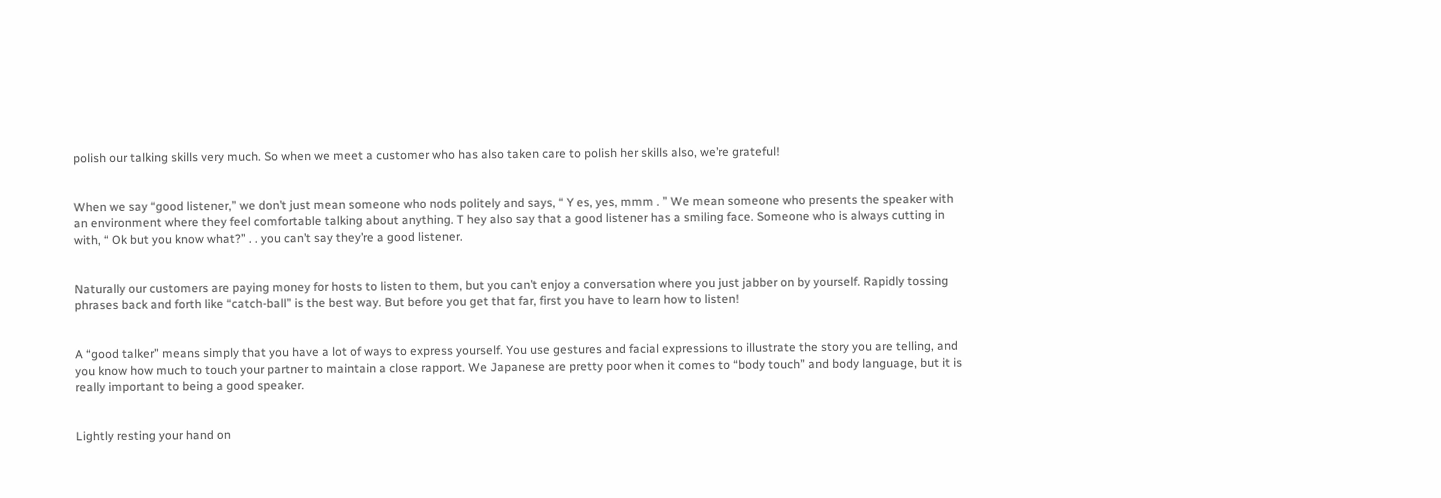polish our talking skills very much. So when we meet a customer who has also taken care to polish her skills also, we’re grateful!


When we say “good listener,” we don’t just mean someone who nods politely and says, “ Y es, yes, mmm . ” We mean someone who presents the speaker with an environment where they feel comfortable talking about anything. T hey also say that a good listener has a smiling face. Someone who is always cutting in with, “ Ok but you know what?” . . you can’t say they’re a good listener.


Naturally our customers are paying money for hosts to listen to them, but you can’t enjoy a conversation where you just jabber on by yourself. Rapidly tossing phrases back and forth like “catch-ball” is the best way. But before you get that far, first you have to learn how to listen!


A “good talker” means simply that you have a lot of ways to express yourself. You use gestures and facial expressions to illustrate the story you are telling, and you know how much to touch your partner to maintain a close rapport. We Japanese are pretty poor when it comes to “body touch” and body language, but it is really important to being a good speaker.


Lightly resting your hand on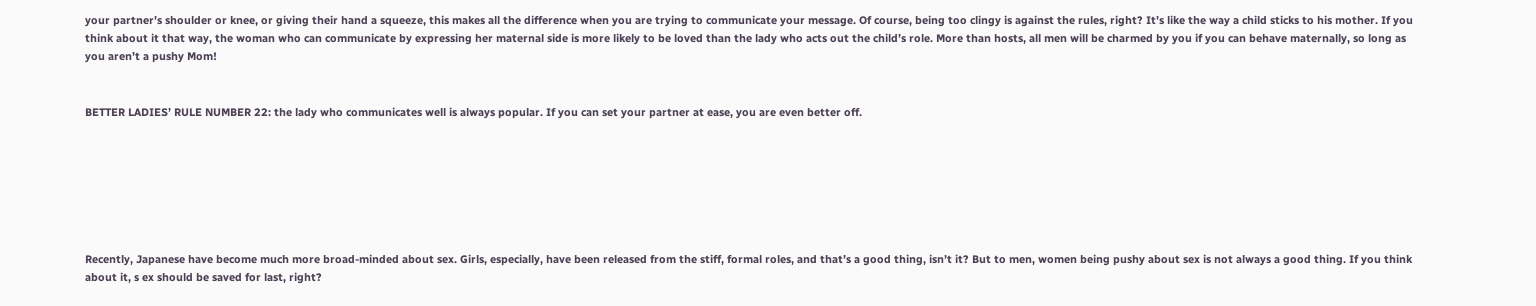your partner’s shoulder or knee, or giving their hand a squeeze, this makes all the difference when you are trying to communicate your message. Of course, being too clingy is against the rules, right? It’s like the way a child sticks to his mother. If you think about it that way, the woman who can communicate by expressing her maternal side is more likely to be loved than the lady who acts out the child’s role. More than hosts, all men will be charmed by you if you can behave maternally, so long as you aren’t a pushy Mom!


BETTER LADIES’ RULE NUMBER 22: the lady who communicates well is always popular. If you can set your partner at ease, you are even better off.







Recently, Japanese have become much more broad-minded about sex. Girls, especially, have been released from the stiff, formal roles, and that’s a good thing, isn’t it? But to men, women being pushy about sex is not always a good thing. If you think about it, s ex should be saved for last, right?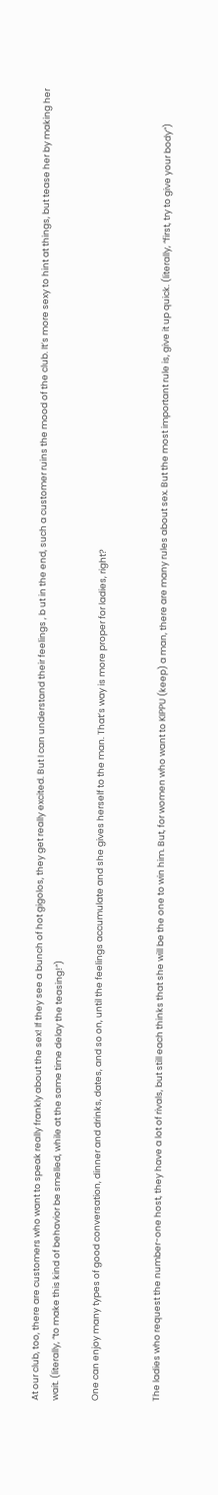At our club, too, there are customers who want to speak really frankly about the sex! If they see a bunch of hot gigolos, they get really excited. But I can understand their feelings , b ut in the end, such a customer ruins the mood of the club. It’s more sexy to hint at things, but tease her by making her wait. (literally, “to make this kind of behavior be smelled, while at the same time delay the teasing!”)

One can enjoy many types of good conversation, dinner and drinks, dates, and so on, until the feelings accumulate and she gives herself to the man. That’s way is more proper for ladies, right?


The ladies who request the number-one host, they have a lot of rivals, but still each thinks that she will be the one to win him. But, for women who want to KIPPU (keep) a man, there are many rules about sex. But the most important rule is, give it up quick. (literally, “first, try to give your body”)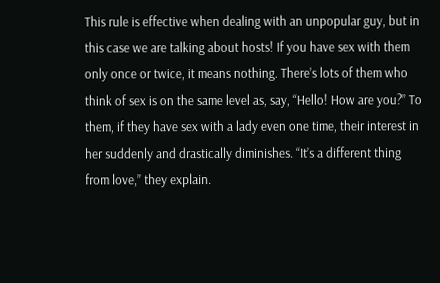This rule is effective when dealing with an unpopular guy, but in this case we are talking about hosts! If you have sex with them only once or twice, it means nothing. There’s lots of them who think of sex is on the same level as, say, “Hello! How are you?” To them, if they have sex with a lady even one time, their interest in her suddenly and drastically diminishes. “It’s a different thing from love,” they explain.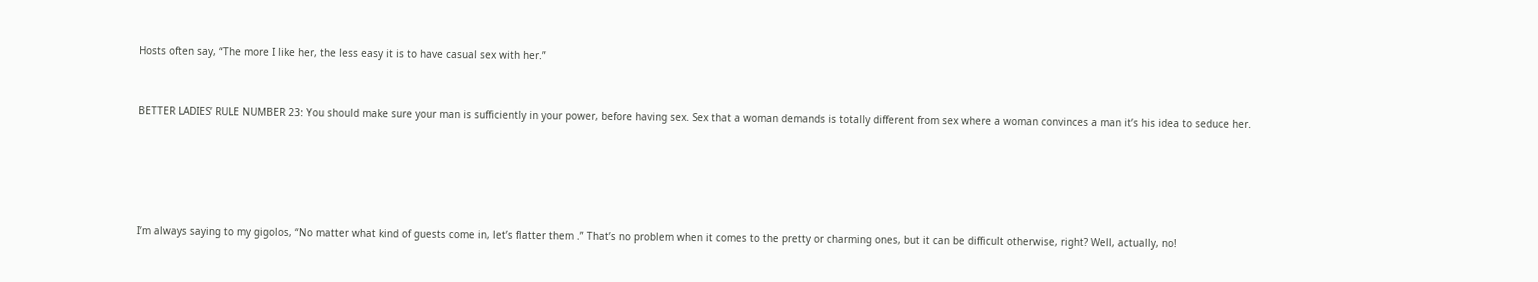Hosts often say, “The more I like her, the less easy it is to have casual sex with her.”


BETTER LADIES’ RULE NUMBER 23: You should make sure your man is sufficiently in your power, before having sex. Sex that a woman demands is totally different from sex where a woman convinces a man it’s his idea to seduce her.





I’m always saying to my gigolos, “No matter what kind of guests come in, let’s flatter them .” That’s no problem when it comes to the pretty or charming ones, but it can be difficult otherwise, right? Well, actually, no!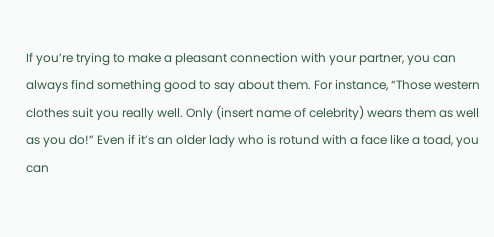If you’re trying to make a pleasant connection with your partner, you can always find something good to say about them. For instance, “Those western clothes suit you really well. Only (insert name of celebrity) wears them as well as you do!” Even if it’s an older lady who is rotund with a face like a toad, you can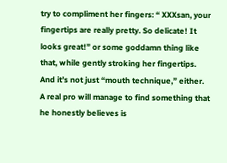try to compliment her fingers: “ XXXsan, your fingertips are really pretty. So delicate! It looks great!” or some goddamn thing like that, while gently stroking her fingertips. And it’s not just “mouth technique,” either. A real pro will manage to find something that he honestly believes is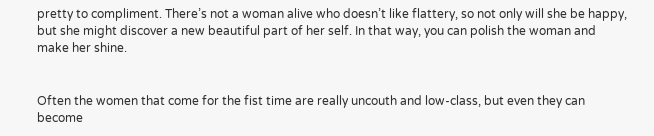pretty to compliment. There’s not a woman alive who doesn’t like flattery, so not only will she be happy, but she might discover a new beautiful part of her self. In that way, you can polish the woman and make her shine.


Often the women that come for the fist time are really uncouth and low-class, but even they can become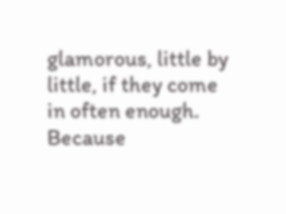glamorous, little by little, if they come in often enough. Because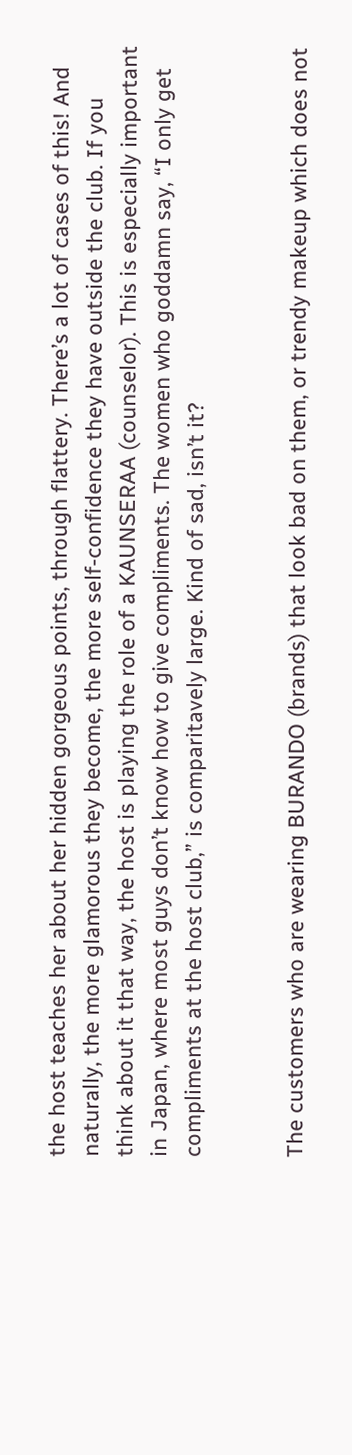the host teaches her about her hidden gorgeous points, through flattery. There’s a lot of cases of this! And naturally, the more glamorous they become, the more self-confidence they have outside the club. If you think about it that way, the host is playing the role of a KAUNSERAA (counselor). This is especially important in Japan, where most guys don’t know how to give compliments. The women who goddamn say, “I only get compliments at the host club,” is comparitavely large. Kind of sad, isn’t it?


The customers who are wearing BURANDO (brands) that look bad on them, or trendy makeup which does not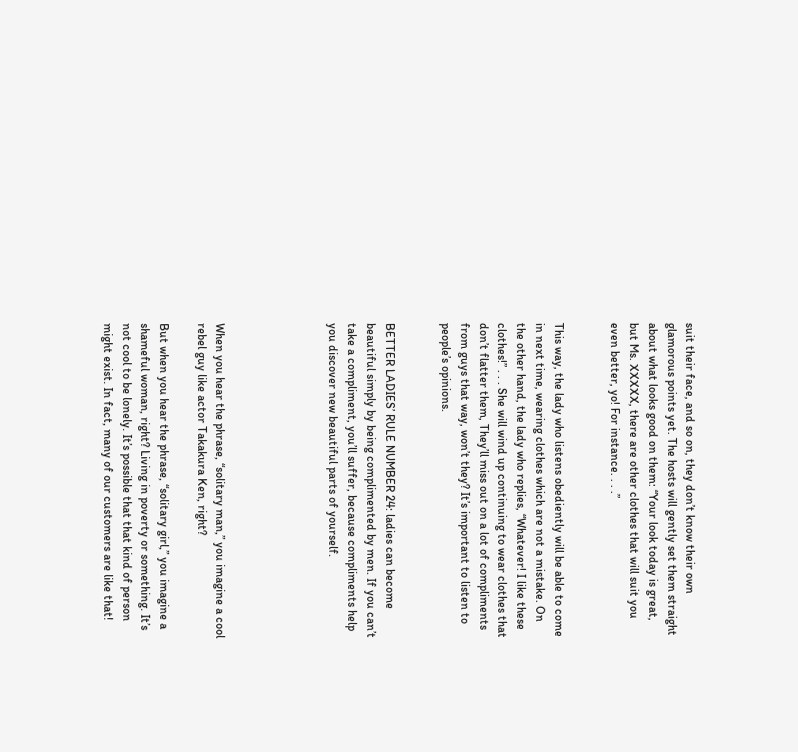suit their face, and so on, they don’t know their own glamorous points yet. The hosts will gently set them straight about what looks good on them: “Your look today is great, but Ms. XXXXX, there are other clothes that will suit you even better, yo! For instance. . . .”


This way, the lady who listens obediently will be able to come in next time, wearing clothes which are not a mistake. On the other hand, the lady who replies, “Whatever! I like these clothes!” . . . She will wind up continuing to wear clothes that don’t flatter them, They’ll miss out on a lot of compliments from guys that way, won’t they? It’s important to listen to people’s opinions.


BETTER LADIES’ RULE NUMBER 24: ladies can become beautiful simply by being complimented by men. If you can’t take a compliment, you’ll suffer, because compliments help you discover new beautiful parts of yourself.





When you hear the phrase, “solitary man,” you imagine a cool rebel guy like actor Takakura Ken, right?

But when you hear the phrase, “solitary girl,” you imagine a shameful woman, right? Living in poverty or something. It’s not cool to be lonely. It’s possible that that kind of person might exist. In fact, many of our customers are like that!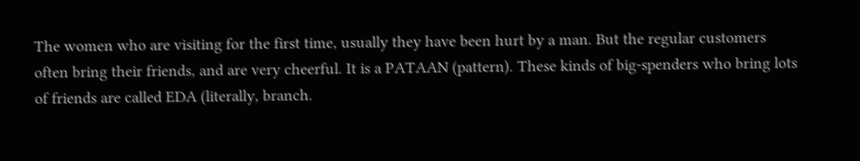The women who are visiting for the first time, usually they have been hurt by a man. But the regular customers often bring their friends, and are very cheerful. It is a PATAAN (pattern). These kinds of big-spenders who bring lots of friends are called EDA (literally, branch.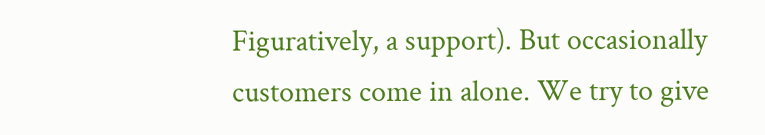Figuratively, a support). But occasionally customers come in alone. We try to give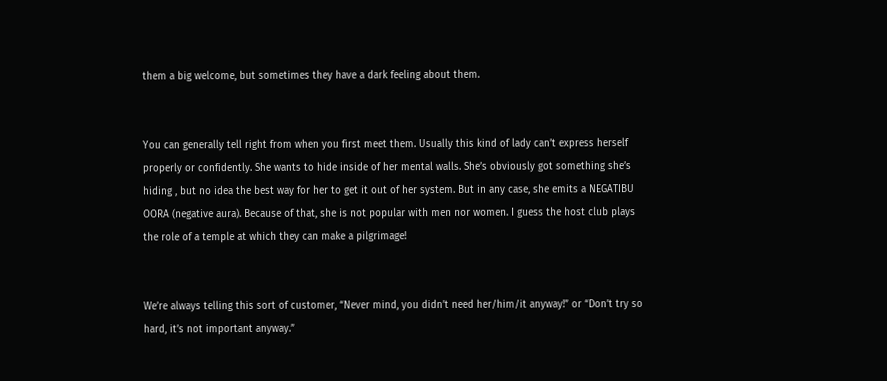them a big welcome, but sometimes they have a dark feeling about them.


You can generally tell right from when you first meet them. Usually this kind of lady can’t express herself properly or confidently. She wants to hide inside of her mental walls. She’s obviously got something she’s hiding , but no idea the best way for her to get it out of her system. But in any case, she emits a NEGATIBU OORA (negative aura). Because of that, she is not popular with men nor women. I guess the host club plays the role of a temple at which they can make a pilgrimage!


We’re always telling this sort of customer, “Never mind, you didn’t need her/him/it anyway!” or “Don’t try so hard, it’s not important anyway.”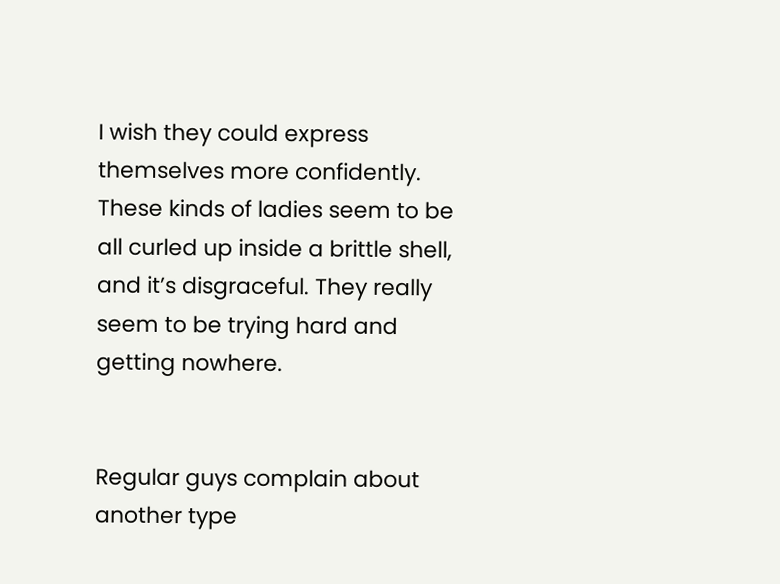I wish they could express themselves more confidently. These kinds of ladies seem to be all curled up inside a brittle shell, and it’s disgraceful. They really seem to be trying hard and getting nowhere.


Regular guys complain about another type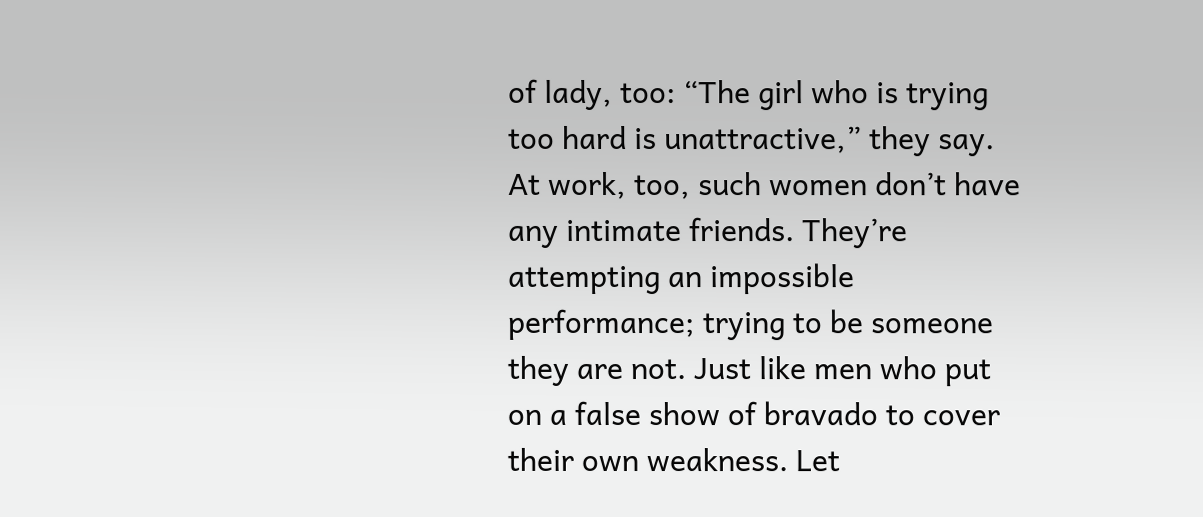of lady, too: “The girl who is trying too hard is unattractive,” they say. At work, too, such women don’t have any intimate friends. They’re attempting an impossible performance; trying to be someone they are not. Just like men who put on a false show of bravado to cover their own weakness. Let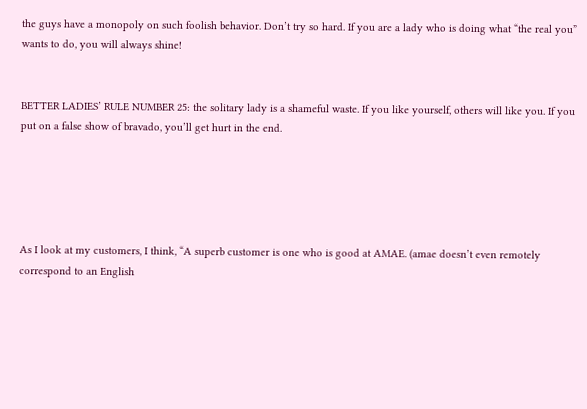the guys have a monopoly on such foolish behavior. Don’t try so hard. If you are a lady who is doing what “the real you” wants to do, you will always shine!


BETTER LADIES’ RULE NUMBER 25: the solitary lady is a shameful waste. If you like yourself, others will like you. If you put on a false show of bravado, you’ll get hurt in the end.





As I look at my customers, I think, “A superb customer is one who is good at AMAE. (amae doesn’t even remotely correspond to an English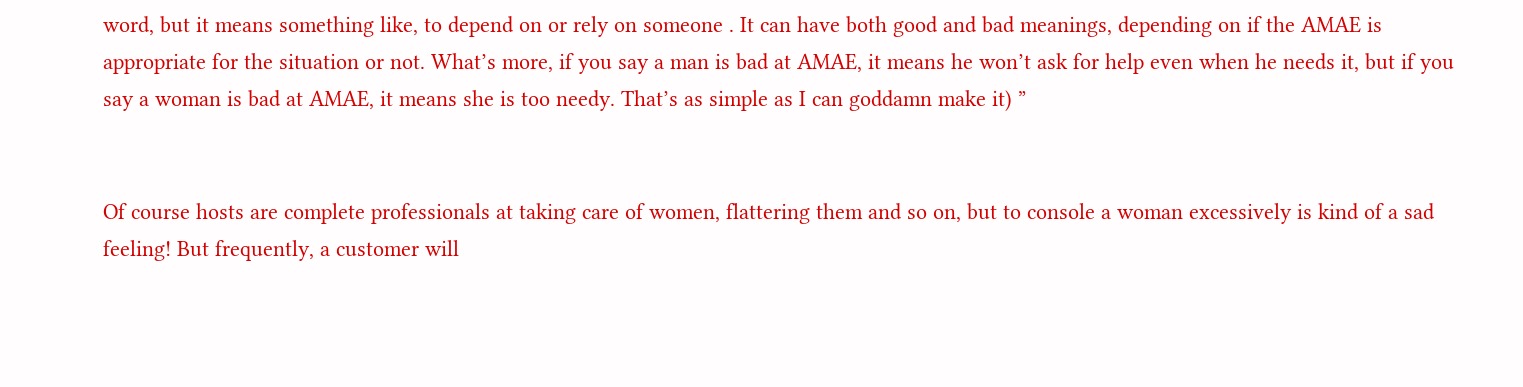word, but it means something like, to depend on or rely on someone . It can have both good and bad meanings, depending on if the AMAE is appropriate for the situation or not. What’s more, if you say a man is bad at AMAE, it means he won’t ask for help even when he needs it, but if you say a woman is bad at AMAE, it means she is too needy. That’s as simple as I can goddamn make it) ”


Of course hosts are complete professionals at taking care of women, flattering them and so on, but to console a woman excessively is kind of a sad feeling! But frequently, a customer will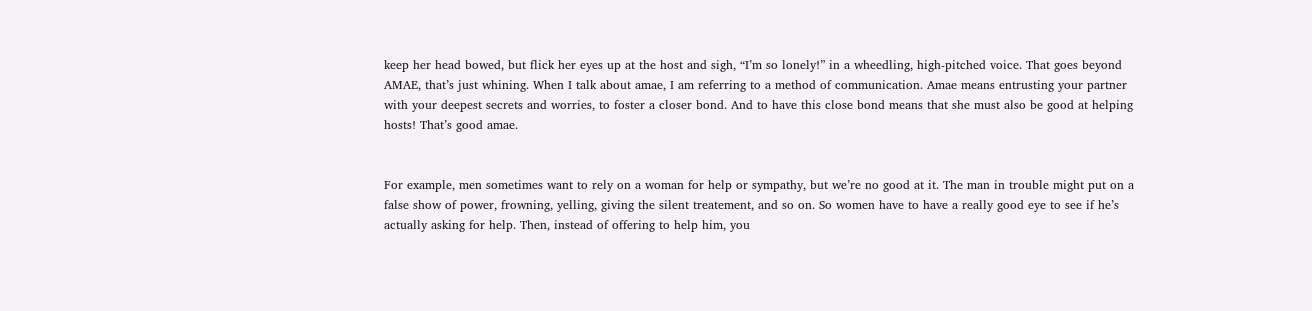keep her head bowed, but flick her eyes up at the host and sigh, “I’m so lonely!” in a wheedling, high-pitched voice. That goes beyond AMAE, that’s just whining. When I talk about amae, I am referring to a method of communication. Amae means entrusting your partner with your deepest secrets and worries, to foster a closer bond. And to have this close bond means that she must also be good at helping hosts! That’s good amae.


For example, men sometimes want to rely on a woman for help or sympathy, but we’re no good at it. The man in trouble might put on a false show of power, frowning, yelling, giving the silent treatement, and so on. So women have to have a really good eye to see if he’s actually asking for help. Then, instead of offering to help him, you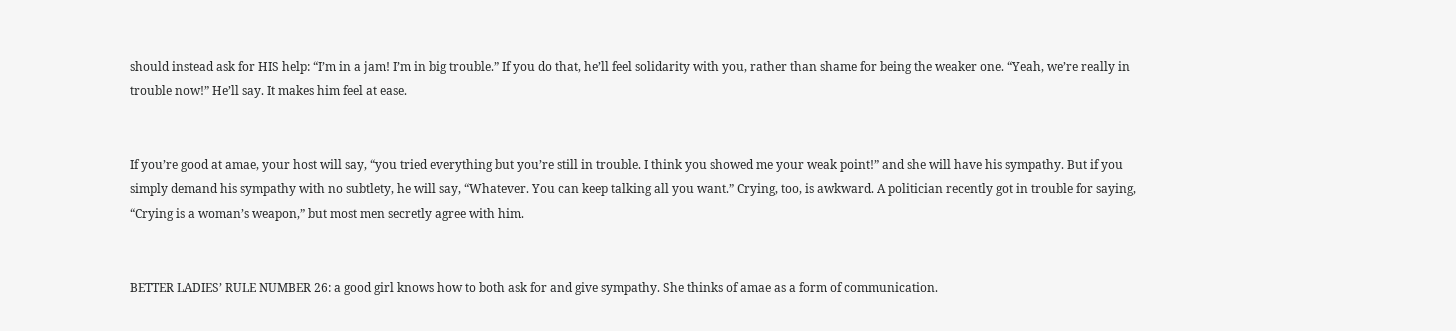should instead ask for HIS help: “I’m in a jam! I’m in big trouble.” If you do that, he’ll feel solidarity with you, rather than shame for being the weaker one. “Yeah, we’re really in trouble now!” He’ll say. It makes him feel at ease.


If you’re good at amae, your host will say, “you tried everything but you’re still in trouble. I think you showed me your weak point!” and she will have his sympathy. But if you simply demand his sympathy with no subtlety, he will say, “Whatever. You can keep talking all you want.” Crying, too, is awkward. A politician recently got in trouble for saying, “Crying is a woman’s weapon,” but most men secretly agree with him.


BETTER LADIES’ RULE NUMBER 26: a good girl knows how to both ask for and give sympathy. She thinks of amae as a form of communication.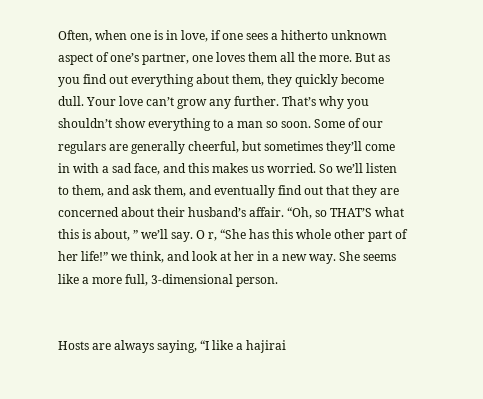Often, when one is in love, if one sees a hitherto unknown aspect of one’s partner, one loves them all the more. But as you find out everything about them, they quickly become dull. Your love can’t grow any further. That’s why you shouldn’t show everything to a man so soon. Some of our regulars are generally cheerful, but sometimes they’ll come in with a sad face, and this makes us worried. So we’ll listen to them, and ask them, and eventually find out that they are concerned about their husband’s affair. “Oh, so THAT’S what this is about, ” we’ll say. O r, “She has this whole other part of her life!” we think, and look at her in a new way. She seems like a more full, 3-dimensional person.


Hosts are always saying, “I like a hajirai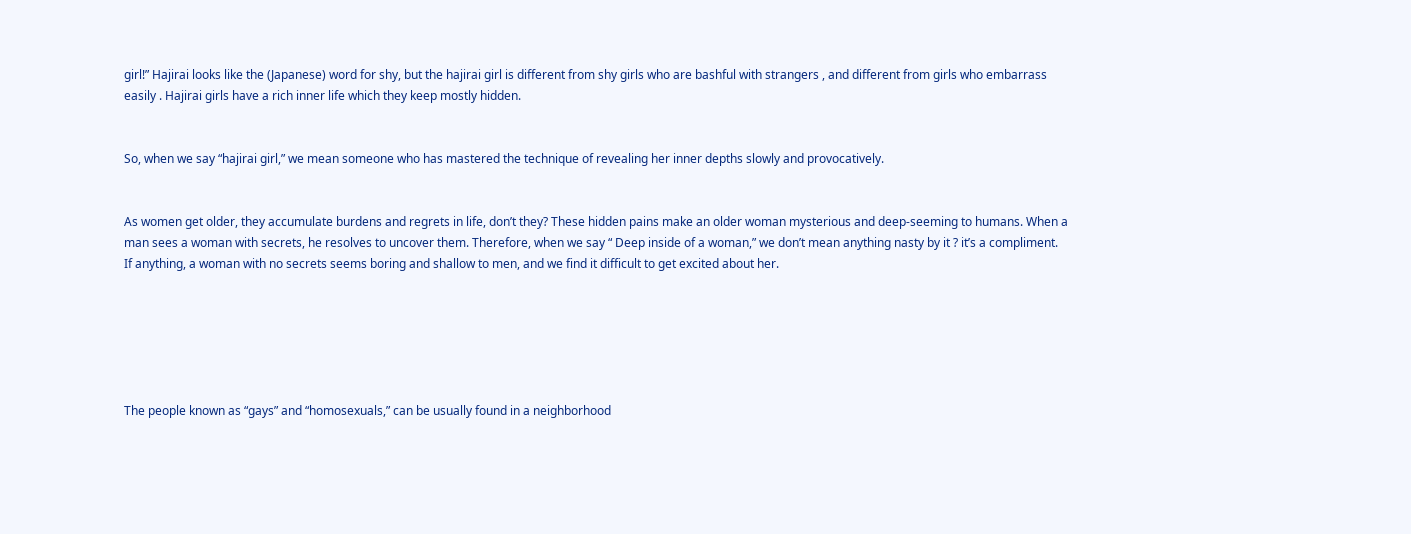girl!” Hajirai looks like the (Japanese) word for shy, but the hajirai girl is different from shy girls who are bashful with strangers , and different from girls who embarrass easily . Hajirai girls have a rich inner life which they keep mostly hidden.


So, when we say “hajirai girl,” we mean someone who has mastered the technique of revealing her inner depths slowly and provocatively.


As women get older, they accumulate burdens and regrets in life, don’t they? These hidden pains make an older woman mysterious and deep-seeming to humans. When a man sees a woman with secrets, he resolves to uncover them. Therefore, when we say “ Deep inside of a woman,” we don’t mean anything nasty by it ? it’s a compliment. If anything, a woman with no secrets seems boring and shallow to men, and we find it difficult to get excited about her.






The people known as “gays” and “homosexuals,” can be usually found in a neighborhood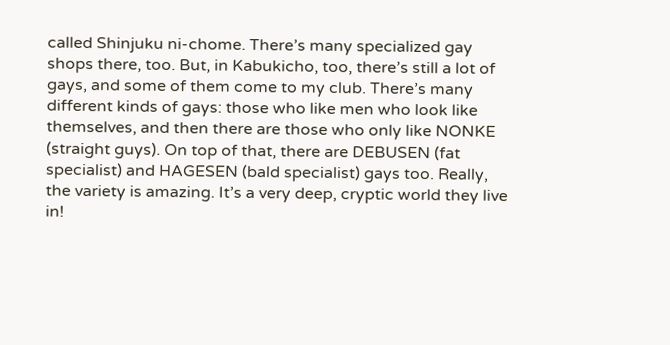called Shinjuku ni-chome. There’s many specialized gay shops there, too. But, in Kabukicho, too, there’s still a lot of gays, and some of them come to my club. There’s many different kinds of gays: those who like men who look like themselves, and then there are those who only like NONKE (straight guys). On top of that, there are DEBUSEN (fat specialist) and HAGESEN (bald specialist) gays too. Really, the variety is amazing. It’s a very deep, cryptic world they live in!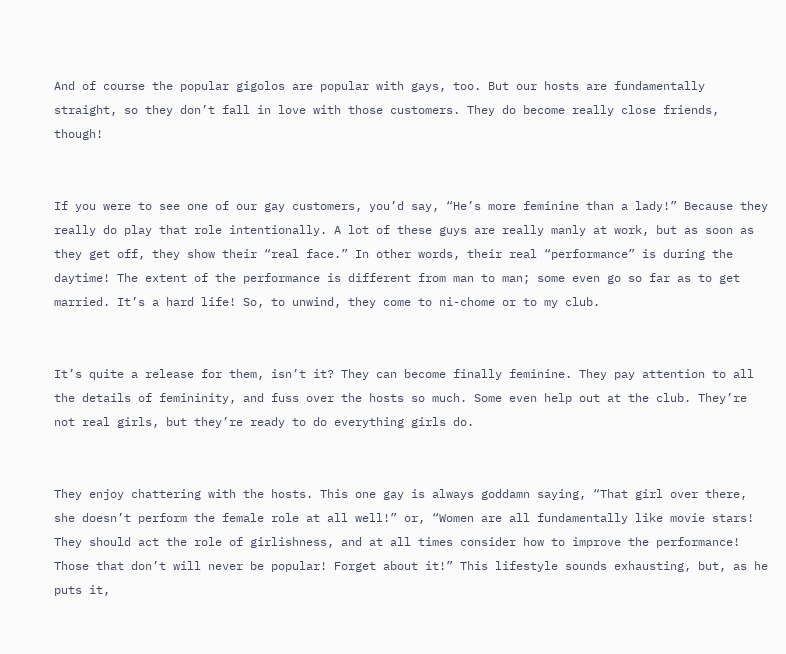And of course the popular gigolos are popular with gays, too. But our hosts are fundamentally straight, so they don’t fall in love with those customers. They do become really close friends, though!


If you were to see one of our gay customers, you’d say, “He’s more feminine than a lady!” Because they really do play that role intentionally. A lot of these guys are really manly at work, but as soon as they get off, they show their “real face.” In other words, their real “performance” is during the daytime! The extent of the performance is different from man to man; some even go so far as to get married. It’s a hard life! So, to unwind, they come to ni-chome or to my club.


It’s quite a release for them, isn’t it? They can become finally feminine. They pay attention to all the details of femininity, and fuss over the hosts so much. Some even help out at the club. They’re not real girls, but they’re ready to do everything girls do.


They enjoy chattering with the hosts. This one gay is always goddamn saying, “That girl over there, she doesn’t perform the female role at all well!” or, “Women are all fundamentally like movie stars! They should act the role of girlishness, and at all times consider how to improve the performance! Those that don’t will never be popular! Forget about it!” This lifestyle sounds exhausting, but, as he puts it,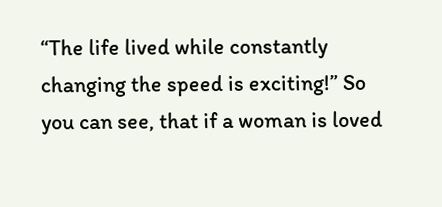“The life lived while constantly changing the speed is exciting!” So you can see, that if a woman is loved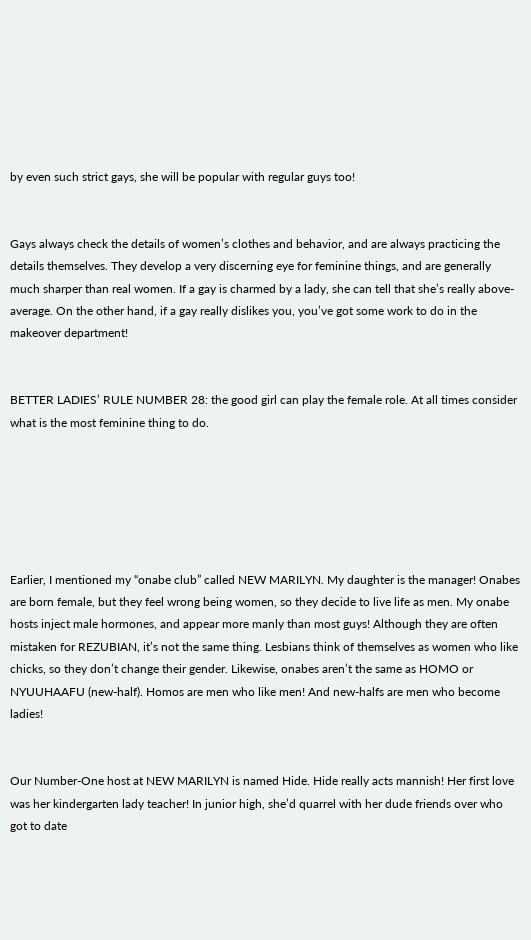by even such strict gays, she will be popular with regular guys too!


Gays always check the details of women’s clothes and behavior, and are always practicing the details themselves. They develop a very discerning eye for feminine things, and are generally much sharper than real women. If a gay is charmed by a lady, she can tell that she’s really above-average. On the other hand, if a gay really dislikes you, you’ve got some work to do in the makeover department!


BETTER LADIES’ RULE NUMBER 28: the good girl can play the female role. At all times consider what is the most feminine thing to do.






Earlier, I mentioned my “onabe club” called NEW MARILYN. My daughter is the manager! Onabes are born female, but they feel wrong being women, so they decide to live life as men. My onabe hosts inject male hormones, and appear more manly than most guys! Although they are often mistaken for REZUBIAN, it’s not the same thing. Lesbians think of themselves as women who like chicks, so they don’t change their gender. Likewise, onabes aren’t the same as HOMO or NYUUHAAFU (new-half). Homos are men who like men! And new-halfs are men who become ladies!


Our Number-One host at NEW MARILYN is named Hide. Hide really acts mannish! Her first love was her kindergarten lady teacher! In junior high, she’d quarrel with her dude friends over who got to date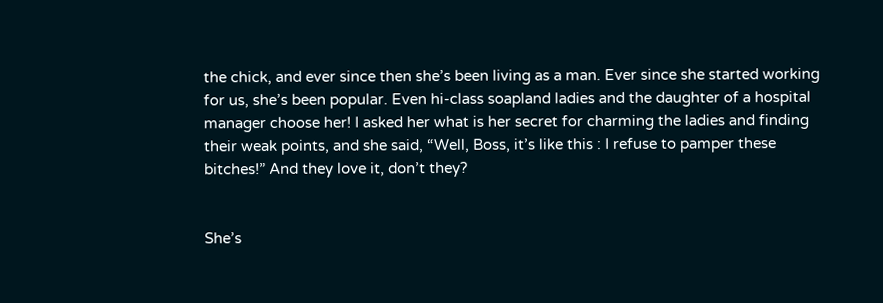the chick, and ever since then she’s been living as a man. Ever since she started working for us, she’s been popular. Even hi-class soapland ladies and the daughter of a hospital manager choose her! I asked her what is her secret for charming the ladies and finding their weak points, and she said, “Well, Boss, it’s like this : I refuse to pamper these bitches!” And they love it, don’t they?


She’s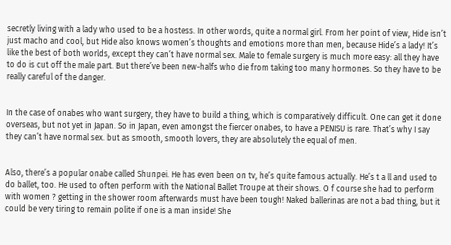secretly living with a lady who used to be a hostess. In other words, quite a normal girl. From her point of view, Hide isn’t just macho and cool, but Hide also knows women’s thoughts and emotions more than men, because Hide’s a lady! It’s like the best of both worlds, except they can’t have normal sex. Male to female surgery is much more easy: all they have to do is cut off the male part. But there’ve been new-halfs who die from taking too many hormones. So they have to be really careful of the danger.


In the case of onabes who want surgery, they have to build a thing, which is comparatively difficult. One can get it done overseas, but not yet in Japan. So in Japan, even amongst the fiercer onabes, to have a PENISU is rare. That’s why I say they can’t have normal sex. but as smooth, smooth lovers, they are absolutely the equal of men.


Also, there’s a popular onabe called Shunpei. He has even been on tv, he’s quite famous actually. He’s t a ll and used to do ballet, too. He used to often perform with the National Ballet Troupe at their shows. O f course she had to perform with women ? getting in the shower room afterwards must have been tough! Naked ballerinas are not a bad thing, but it could be very tiring to remain polite if one is a man inside! She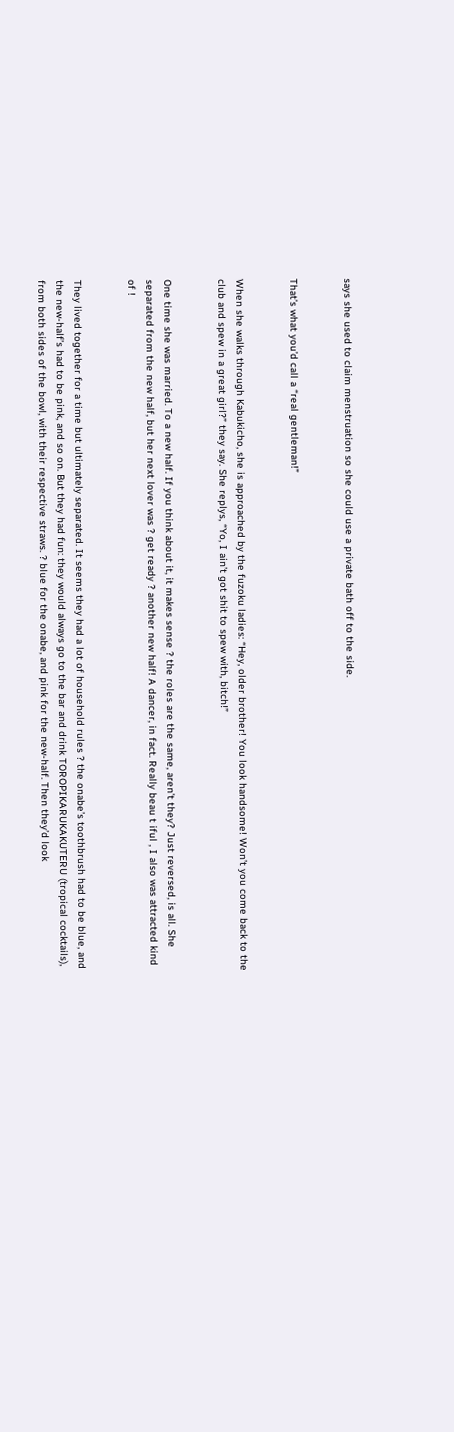says she used to claim menstruation so she could use a private bath off to the side.


That’s what you’d call a “real gentleman!”


When she walks through Kabukicho, she is approached by the fuzoku ladies: “Hey, older brother! You look handsome! Won’t you come back to the club and spew in a great girl?” they say. She replys, “Yo, I ain’t got shit to spew with, bitch!”


One time she was married. To a new half. If you think about it, it makes sense ? the roles are the same, aren’t they? Just reversed, is all. She separated from the new half, but her next lover was ? get ready ? another new half! A dancer, in fact. Really beau t iful , I also was attracted kind of !


They lived together for a time but ultimately separated. It seems they had a lot of household rules ? the onabe’s toothbrush had to be blue, and the new-half’s had to be pink, and so on. But they had fun: they would always go to the bar and drink TOROPIKARUKAKUTERU (tropical cocktails), from both sides of the bowl, with their respective straws. ? blue for the onabe, and pink for the new-half. Then they’d look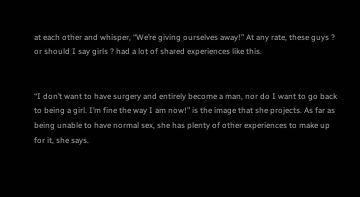at each other and whisper, “We’re giving ourselves away!” At any rate, these guys ? or should I say girls ? had a lot of shared experiences like this.


“I don’t want to have surgery and entirely become a man, nor do I want to go back to being a girl. I’m fine the way I am now!” is the image that she projects. As far as being unable to have normal sex, she has plenty of other experiences to make up for it, she says.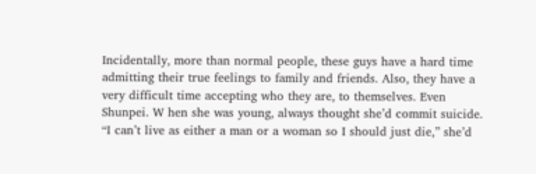Incidentally, more than normal people, these guys have a hard time admitting their true feelings to family and friends. Also, they have a very difficult time accepting who they are, to themselves. Even Shunpei. W hen she was young, always thought she’d commit suicide. “I can’t live as either a man or a woman so I should just die,” she’d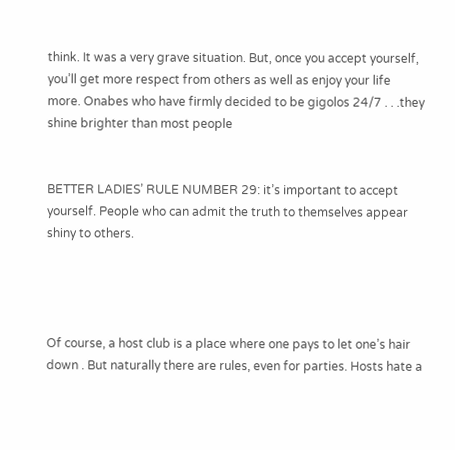think. It was a very grave situation. But, once you accept yourself, you’ll get more respect from others as well as enjoy your life more. Onabes who have firmly decided to be gigolos 24/7 . . .they shine brighter than most people


BETTER LADIES’ RULE NUMBER 29: it’s important to accept yourself. People who can admit the truth to themselves appear shiny to others.




Of course, a host club is a place where one pays to let one’s hair down . But naturally there are rules, even for parties. Hosts hate a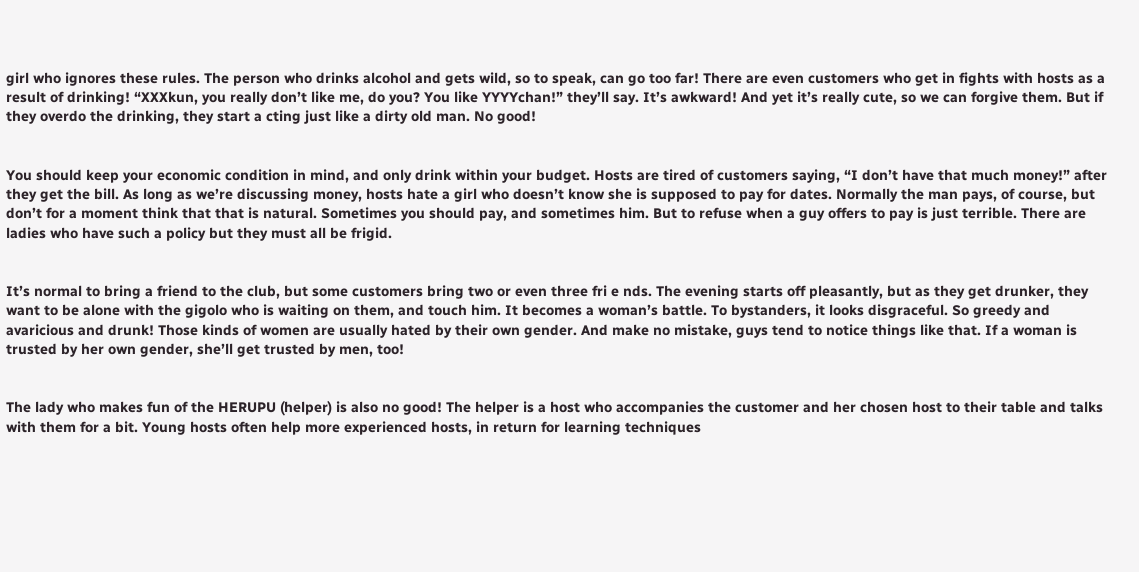girl who ignores these rules. The person who drinks alcohol and gets wild, so to speak, can go too far! There are even customers who get in fights with hosts as a result of drinking! “XXXkun, you really don’t like me, do you? You like YYYYchan!” they’ll say. It’s awkward! And yet it’s really cute, so we can forgive them. But if they overdo the drinking, they start a cting just like a dirty old man. No good!


You should keep your economic condition in mind, and only drink within your budget. Hosts are tired of customers saying, “I don’t have that much money!” after they get the bill. As long as we’re discussing money, hosts hate a girl who doesn’t know she is supposed to pay for dates. Normally the man pays, of course, but don’t for a moment think that that is natural. Sometimes you should pay, and sometimes him. But to refuse when a guy offers to pay is just terrible. There are ladies who have such a policy but they must all be frigid.


It’s normal to bring a friend to the club, but some customers bring two or even three fri e nds. The evening starts off pleasantly, but as they get drunker, they want to be alone with the gigolo who is waiting on them, and touch him. It becomes a woman’s battle. To bystanders, it looks disgraceful. So greedy and avaricious and drunk! Those kinds of women are usually hated by their own gender. And make no mistake, guys tend to notice things like that. If a woman is trusted by her own gender, she’ll get trusted by men, too!


The lady who makes fun of the HERUPU (helper) is also no good! The helper is a host who accompanies the customer and her chosen host to their table and talks with them for a bit. Young hosts often help more experienced hosts, in return for learning techniques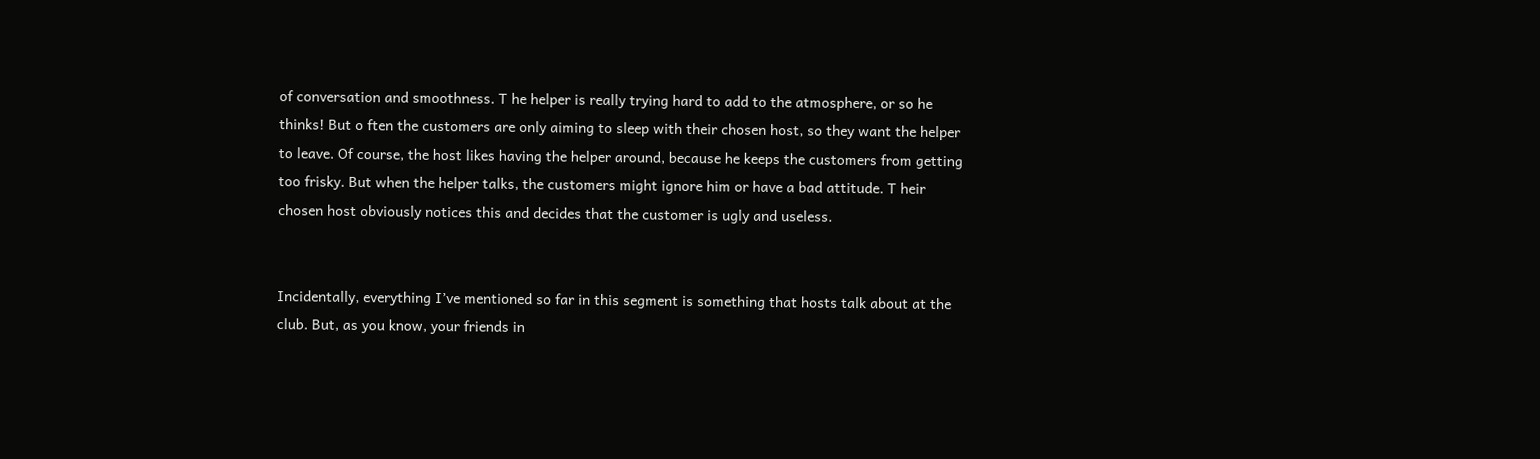of conversation and smoothness. T he helper is really trying hard to add to the atmosphere, or so he thinks! But o ften the customers are only aiming to sleep with their chosen host, so they want the helper to leave. Of course, the host likes having the helper around, because he keeps the customers from getting too frisky. But when the helper talks, the customers might ignore him or have a bad attitude. T heir chosen host obviously notices this and decides that the customer is ugly and useless.


Incidentally, everything I’ve mentioned so far in this segment is something that hosts talk about at the club. But, as you know, your friends in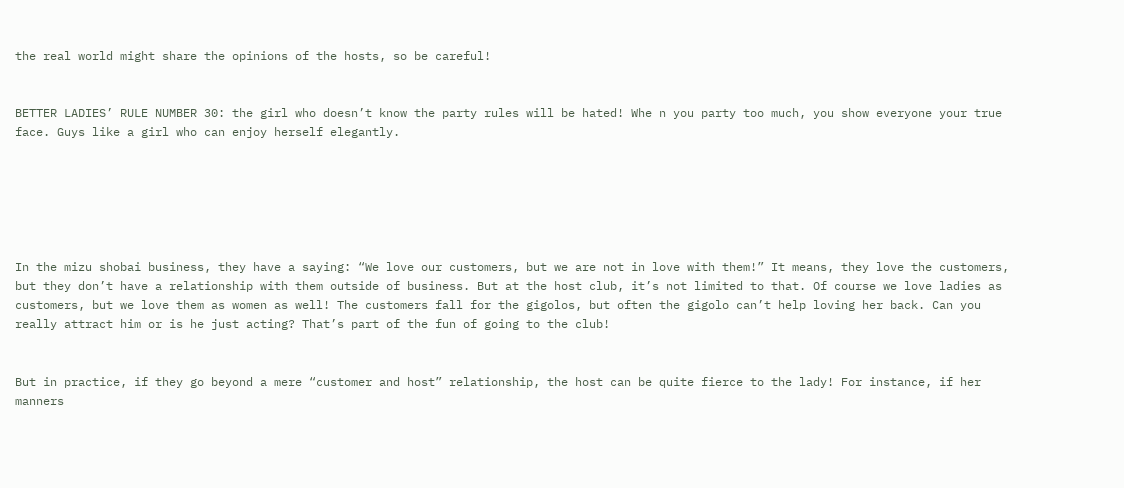the real world might share the opinions of the hosts, so be careful!


BETTER LADIES’ RULE NUMBER 30: the girl who doesn’t know the party rules will be hated! Whe n you party too much, you show everyone your true face. Guys like a girl who can enjoy herself elegantly.






In the mizu shobai business, they have a saying: “We love our customers, but we are not in love with them!” It means, they love the customers, but they don’t have a relationship with them outside of business. But at the host club, it’s not limited to that. Of course we love ladies as customers, but we love them as women as well! The customers fall for the gigolos, but often the gigolo can’t help loving her back. Can you really attract him or is he just acting? That’s part of the fun of going to the club!


But in practice, if they go beyond a mere “customer and host” relationship, the host can be quite fierce to the lady! For instance, if her manners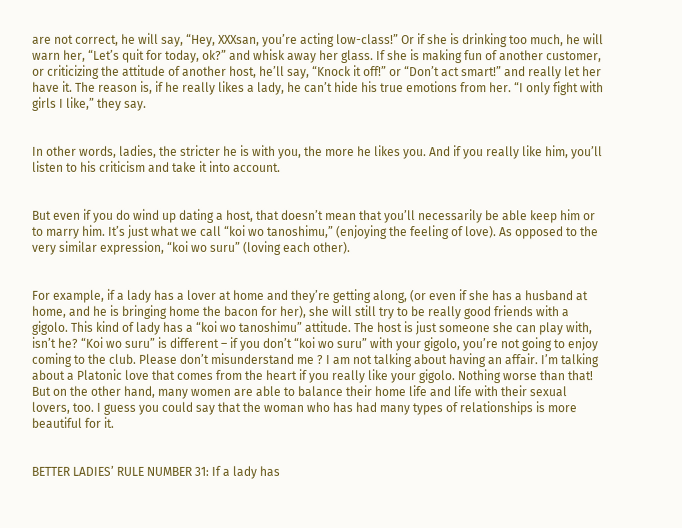are not correct, he will say, “Hey, XXXsan, you’re acting low-class!” Or if she is drinking too much, he will warn her, “Let’s quit for today, ok?” and whisk away her glass. If she is making fun of another customer, or criticizing the attitude of another host, he’ll say, “Knock it off!” or “Don’t act smart!” and really let her have it. The reason is, if he really likes a lady, he can’t hide his true emotions from her. “I only fight with girls I like,” they say.


In other words, ladies, the stricter he is with you, the more he likes you. And if you really like him, you’ll listen to his criticism and take it into account.


But even if you do wind up dating a host, that doesn’t mean that you’ll necessarily be able keep him or to marry him. It’s just what we call “koi wo tanoshimu,” (enjoying the feeling of love). As opposed to the very similar expression, “koi wo suru” (loving each other).


For example, if a lady has a lover at home and they’re getting along, (or even if she has a husband at home, and he is bringing home the bacon for her), she will still try to be really good friends with a gigolo. This kind of lady has a “koi wo tanoshimu” attitude. The host is just someone she can play with, isn’t he? “Koi wo suru” is different – if you don’t “koi wo suru” with your gigolo, you’re not going to enjoy coming to the club. Please don’t misunderstand me ? I am not talking about having an affair. I’m talking about a Platonic love that comes from the heart if you really like your gigolo. Nothing worse than that! But on the other hand, many women are able to balance their home life and life with their sexual lovers, too. I guess you could say that the woman who has had many types of relationships is more beautiful for it.


BETTER LADIES’ RULE NUMBER 31: If a lady has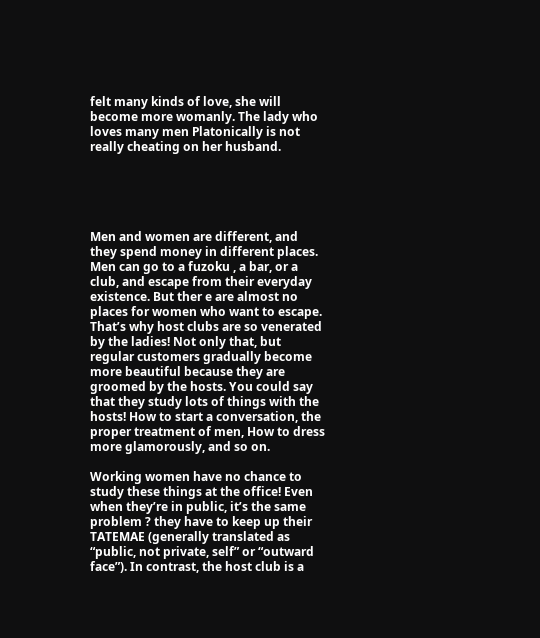felt many kinds of love, she will become more womanly. The lady who loves many men Platonically is not really cheating on her husband.





Men and women are different, and they spend money in different places. Men can go to a fuzoku , a bar, or a club, and escape from their everyday existence. But ther e are almost no places for women who want to escape. That’s why host clubs are so venerated by the ladies! Not only that, but regular customers gradually become more beautiful because they are groomed by the hosts. You could say that they study lots of things with the hosts! How to start a conversation, the proper treatment of men, How to dress more glamorously, and so on.

Working women have no chance to study these things at the office! Even when they’re in public, it’s the same problem ? they have to keep up their TATEMAE (generally translated as “public, not private, self” or “outward face”). In contrast, the host club is a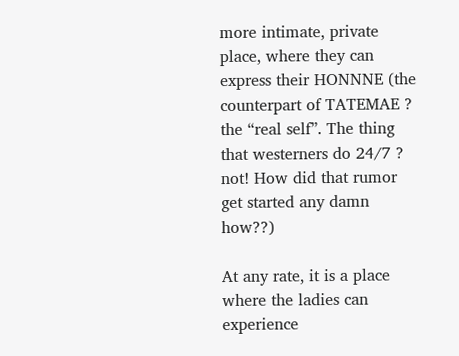more intimate, private place, where they can express their HONNNE (the counterpart of TATEMAE ? the “real self”. The thing that westerners do 24/7 ? not! How did that rumor get started any damn how??)

At any rate, it is a place where the ladies can experience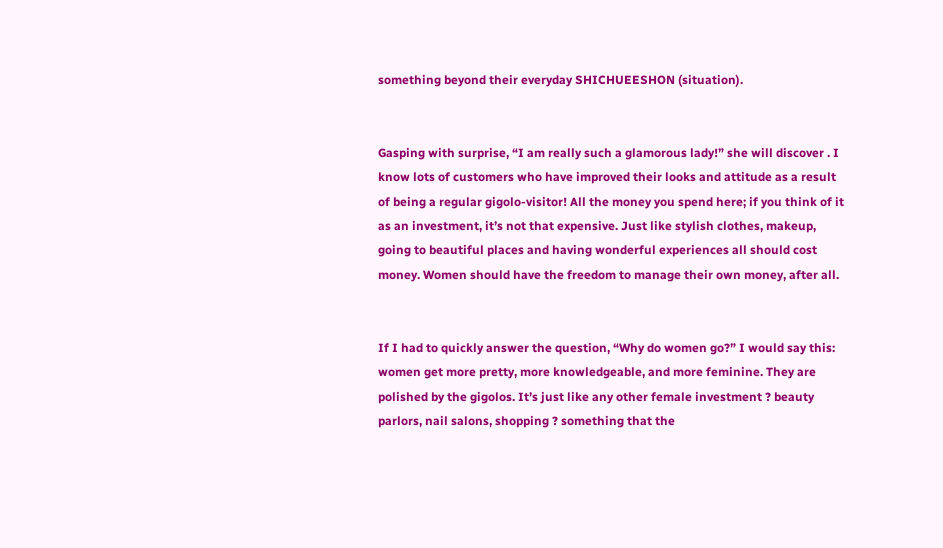something beyond their everyday SHICHUEESHON (situation).


Gasping with surprise, “I am really such a glamorous lady!” she will discover . I know lots of customers who have improved their looks and attitude as a result of being a regular gigolo-visitor! All the money you spend here; if you think of it as an investment, it’s not that expensive. Just like stylish clothes, makeup, going to beautiful places and having wonderful experiences all should cost money. Women should have the freedom to manage their own money, after all.


If I had to quickly answer the question, “Why do women go?” I would say this: women get more pretty, more knowledgeable, and more feminine. They are polished by the gigolos. It’s just like any other female investment ? beauty parlors, nail salons, shopping ? something that the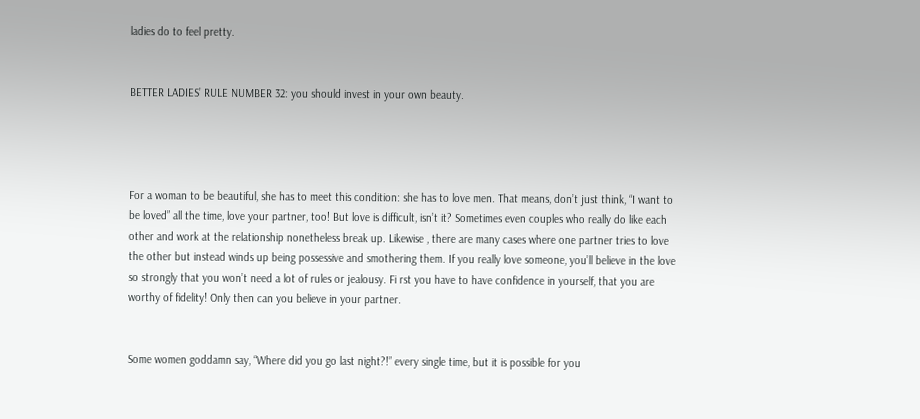ladies do to feel pretty.


BETTER LADIES’ RULE NUMBER 32: you should invest in your own beauty.




For a woman to be beautiful, she has to meet this condition: she has to love men. That means, don’t just think, “I want to be loved” all the time, love your partner, too! But love is difficult, isn’t it? Sometimes even couples who really do like each other and work at the relationship nonetheless break up. Likewise , there are many cases where one partner tries to love the other but instead winds up being possessive and smothering them. If you really love someone, you’ll believe in the love so strongly that you won’t need a lot of rules or jealousy. Fi rst you have to have confidence in yourself, that you are worthy of fidelity! Only then can you believe in your partner.


Some women goddamn say, “Where did you go last night?!” every single time, but it is possible for you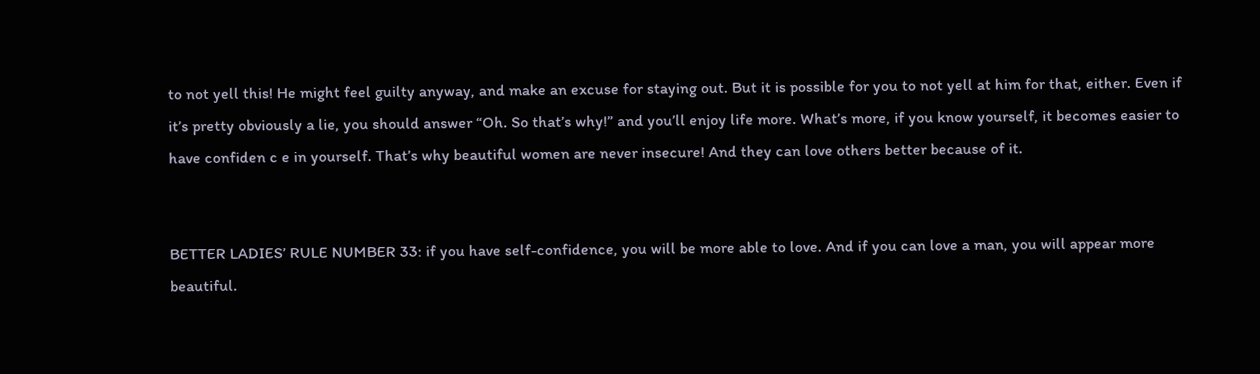to not yell this! He might feel guilty anyway, and make an excuse for staying out. But it is possible for you to not yell at him for that, either. Even if it’s pretty obviously a lie, you should answer “Oh. So that’s why!” and you’ll enjoy life more. What’s more, if you know yourself, it becomes easier to have confiden c e in yourself. That’s why beautiful women are never insecure! And they can love others better because of it.


BETTER LADIES’ RULE NUMBER 33: if you have self-confidence, you will be more able to love. And if you can love a man, you will appear more beautiful.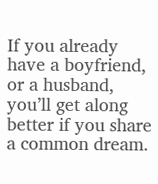If you already have a boyfriend, or a husband, you’ll get along better if you share a common dream.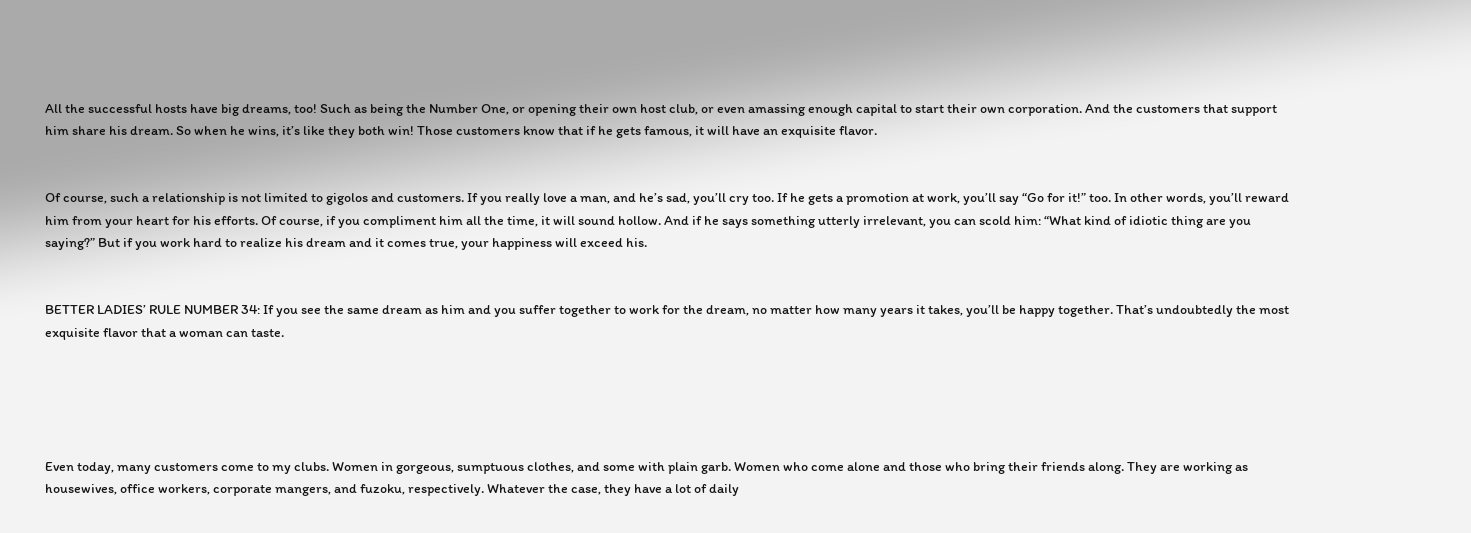All the successful hosts have big dreams, too! Such as being the Number One, or opening their own host club, or even amassing enough capital to start their own corporation. And the customers that support him share his dream. So when he wins, it’s like they both win! Those customers know that if he gets famous, it will have an exquisite flavor.


Of course, such a relationship is not limited to gigolos and customers. If you really love a man, and he’s sad, you’ll cry too. If he gets a promotion at work, you’ll say “Go for it!” too. In other words, you’ll reward him from your heart for his efforts. Of course, if you compliment him all the time, it will sound hollow. And if he says something utterly irrelevant, you can scold him: “What kind of idiotic thing are you saying?” But if you work hard to realize his dream and it comes true, your happiness will exceed his.


BETTER LADIES’ RULE NUMBER 34: If you see the same dream as him and you suffer together to work for the dream, no matter how many years it takes, you’ll be happy together. That’s undoubtedly the most exquisite flavor that a woman can taste.





Even today, many customers come to my clubs. Women in gorgeous, sumptuous clothes, and some with plain garb. Women who come alone and those who bring their friends along. They are working as housewives, office workers, corporate mangers, and fuzoku, respectively. Whatever the case, they have a lot of daily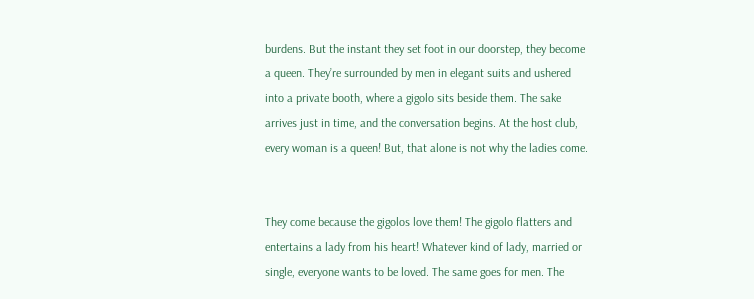burdens. But the instant they set foot in our doorstep, they become a queen. They’re surrounded by men in elegant suits and ushered into a private booth, where a gigolo sits beside them. The sake arrives just in time, and the conversation begins. At the host club, every woman is a queen! But, that alone is not why the ladies come.


They come because the gigolos love them! The gigolo flatters and entertains a lady from his heart! Whatever kind of lady, married or single, everyone wants to be loved. The same goes for men. The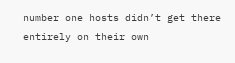number one hosts didn’t get there entirely on their own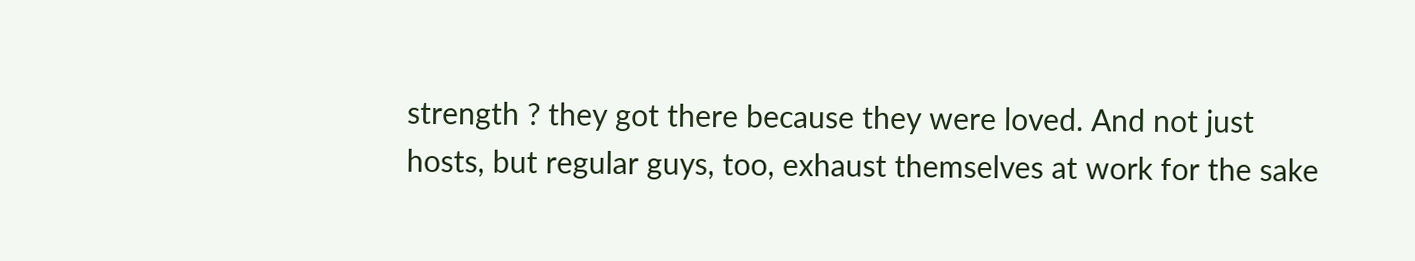strength ? they got there because they were loved. And not just hosts, but regular guys, too, exhaust themselves at work for the sake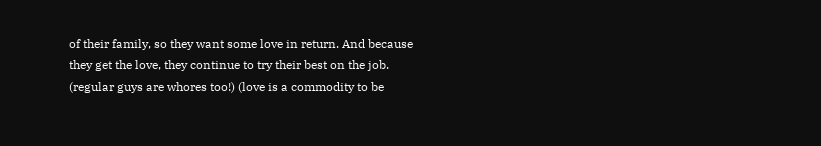of their family, so they want some love in return. And because they get the love, they continue to try their best on the job. (regular guys are whores too!) (love is a commodity to be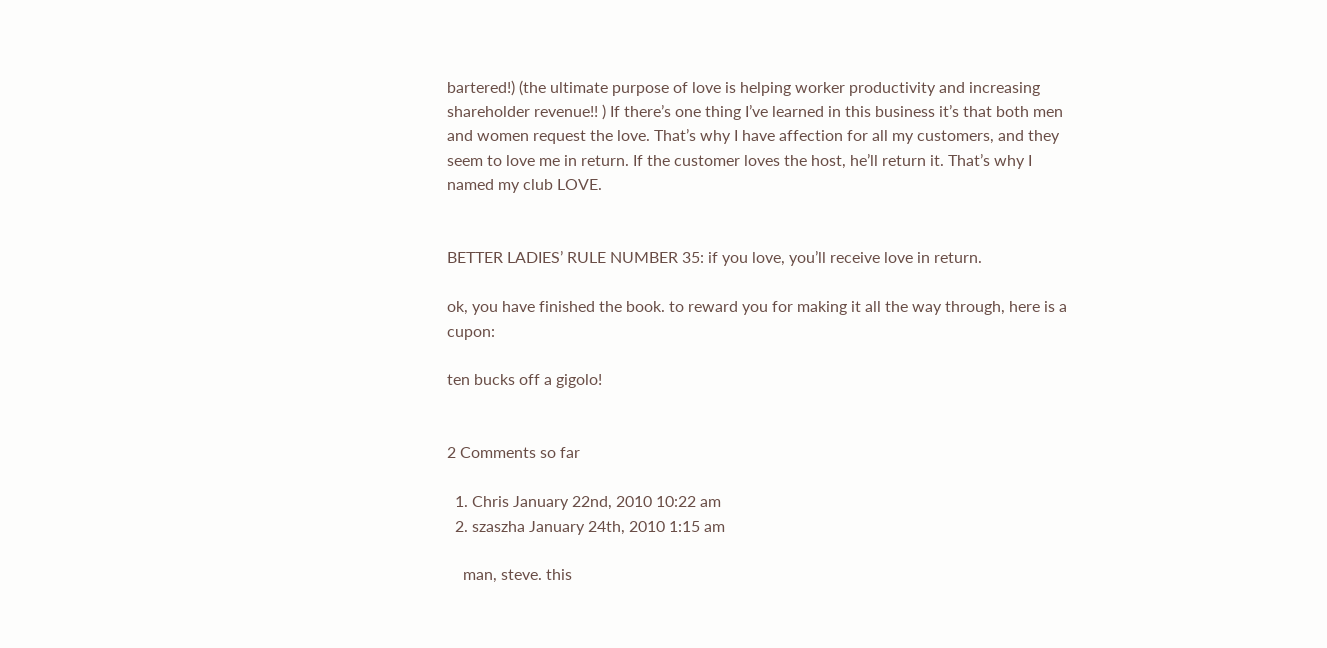bartered!) (the ultimate purpose of love is helping worker productivity and increasing shareholder revenue!! ) If there’s one thing I’ve learned in this business it’s that both men and women request the love. That’s why I have affection for all my customers, and they seem to love me in return. If the customer loves the host, he’ll return it. That’s why I named my club LOVE.


BETTER LADIES’ RULE NUMBER 35: if you love, you’ll receive love in return.

ok, you have finished the book. to reward you for making it all the way through, here is a cupon:

ten bucks off a gigolo!


2 Comments so far

  1. Chris January 22nd, 2010 10:22 am
  2. szaszha January 24th, 2010 1:15 am

    man, steve. this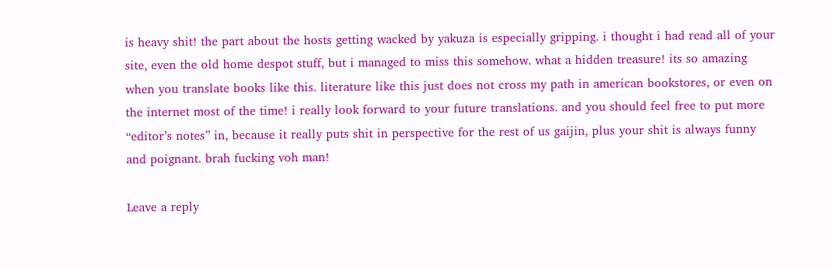is heavy shit! the part about the hosts getting wacked by yakuza is especially gripping. i thought i had read all of your site, even the old home despot stuff, but i managed to miss this somehow. what a hidden treasure! its so amazing when you translate books like this. literature like this just does not cross my path in american bookstores, or even on the internet most of the time! i really look forward to your future translations. and you should feel free to put more “editor’s notes” in, because it really puts shit in perspective for the rest of us gaijin, plus your shit is always funny and poignant. brah fucking voh man!

Leave a reply